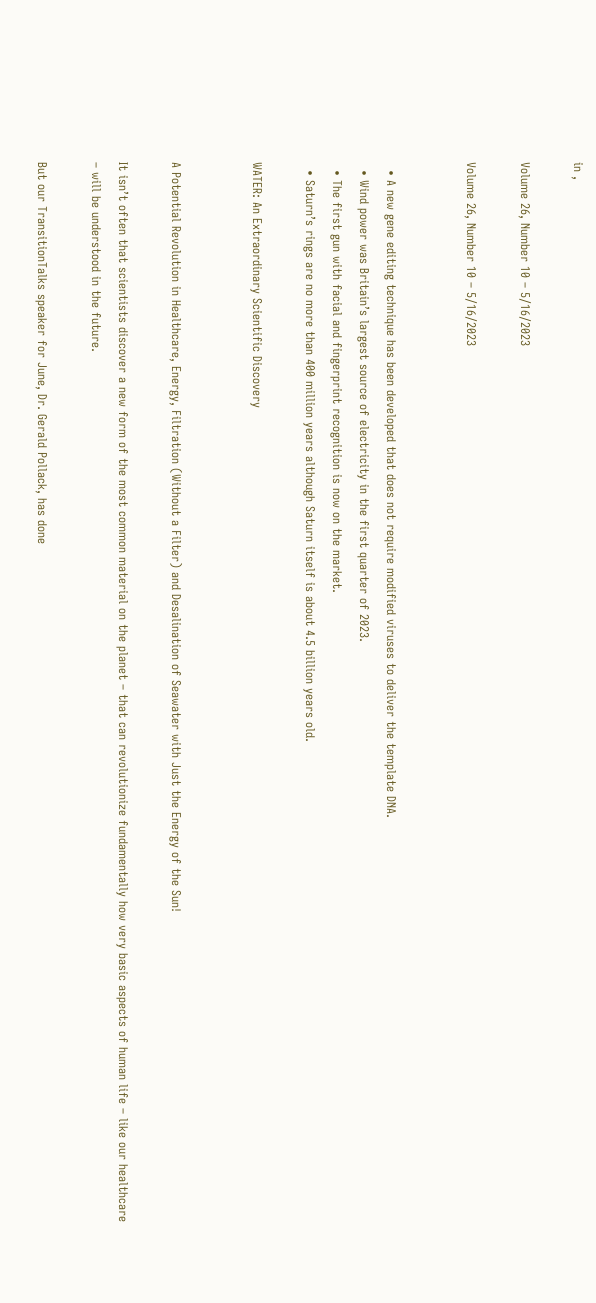in ,

Volume 26, Number 10 – 5/16/2023

Volume 26, Number 10 – 5/16/2023


  • A new gene editing technique has been developed that does not require modified viruses to deliver the template DNA.
  • Wind power was Britain’s largest source of electricity in the first quarter of 2023.
  • The first gun with facial and fingerprint recognition is now on the market.
  • Saturn’s rings are no more than 400 million years although Saturn itself is about 4.5 billion years old.

WATER: An Extraordinary Scientific Discovery


A Potential Revolution in Healthcare, Energy, Filtration (Without a Filter) and Desalination of Seawater with Just the Energy of the Sun!

It isn’t often that scientists discover a new form of the most common material on the planet – that can revolutionize fundamentally how very basic aspects of human life – like our healthcare – will be understood in the future.

But our TransitionTalks speaker for June, Dr. Gerald Pollack, has done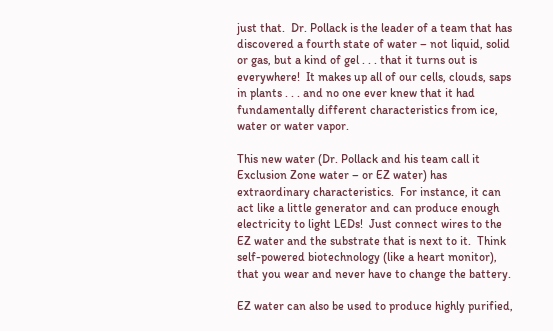just that.  Dr. Pollack is the leader of a team that has discovered a fourth state of water – not liquid, solid or gas, but a kind of gel . . . that it turns out is everywhere!  It makes up all of our cells, clouds, saps in plants . . . and no one ever knew that it had fundamentally different characteristics from ice, water or water vapor.

This new water (Dr. Pollack and his team call it Exclusion Zone water – or EZ water) has extraordinary characteristics.  For instance, it can act like a little generator and can produce enough electricity to light LEDs!  Just connect wires to the EZ water and the substrate that is next to it.  Think self-powered biotechnology (like a heart monitor), that you wear and never have to change the battery.

EZ water can also be used to produce highly purified,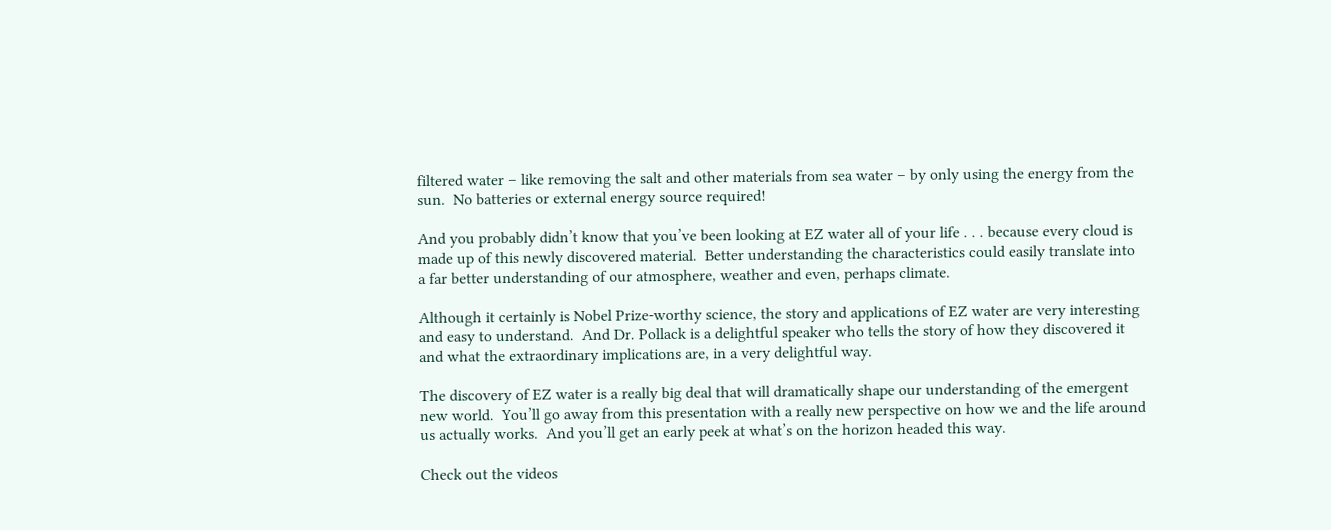filtered water – like removing the salt and other materials from sea water – by only using the energy from the sun.  No batteries or external energy source required!

And you probably didn’t know that you’ve been looking at EZ water all of your life . . . because every cloud is made up of this newly discovered material.  Better understanding the characteristics could easily translate into a far better understanding of our atmosphere, weather and even, perhaps climate.

Although it certainly is Nobel Prize-worthy science, the story and applications of EZ water are very interesting and easy to understand.  And Dr. Pollack is a delightful speaker who tells the story of how they discovered it and what the extraordinary implications are, in a very delightful way.

The discovery of EZ water is a really big deal that will dramatically shape our understanding of the emergent new world.  You’ll go away from this presentation with a really new perspective on how we and the life around us actually works.  And you’ll get an early peek at what’s on the horizon headed this way.

Check out the videos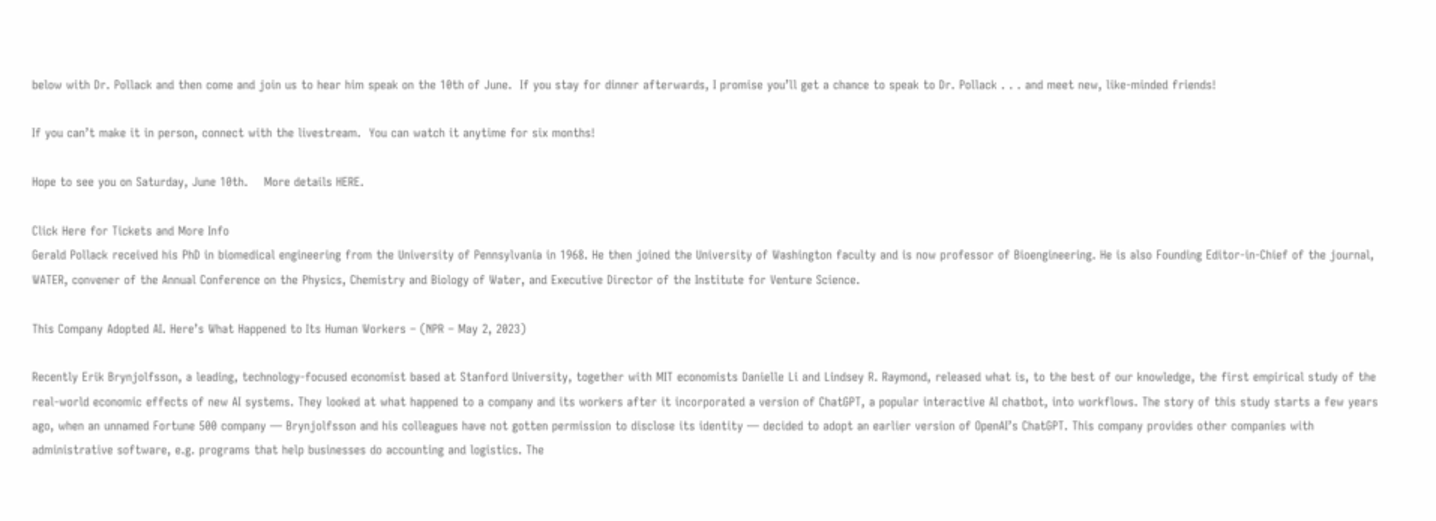below with Dr. Pollack and then come and join us to hear him speak on the 10th of June.  If you stay for dinner afterwards, I promise you’ll get a chance to speak to Dr. Pollack . . . and meet new, like-minded friends!

If you can’t make it in person, connect with the livestream.  You can watch it anytime for six months!

Hope to see you on Saturday, June 10th.    More details HERE.

Click Here for Tickets and More Info
Gerald Pollack received his PhD in biomedical engineering from the University of Pennsylvania in 1968. He then joined the University of Washington faculty and is now professor of Bioengineering. He is also Founding Editor-in-Chief of the journal, WATER, convener of the Annual Conference on the Physics, Chemistry and Biology of Water, and Executive Director of the Institute for Venture Science.

This Company Adopted AI. Here’s What Happened to Its Human Workers – (NPR – May 2, 2023)

Recently Erik Brynjolfsson, a leading, technology-focused economist based at Stanford University, together with MIT economists Danielle Li and Lindsey R. Raymond, released what is, to the best of our knowledge, the first empirical study of the real-world economic effects of new AI systems. They looked at what happened to a company and its workers after it incorporated a version of ChatGPT, a popular interactive AI chatbot, into workflows. The story of this study starts a few years ago, when an unnamed Fortune 500 company — Brynjolfsson and his colleagues have not gotten permission to disclose its identity — decided to adopt an earlier version of OpenAI’s ChatGPT. This company provides other companies with administrative software, e.g. programs that help businesses do accounting and logistics. The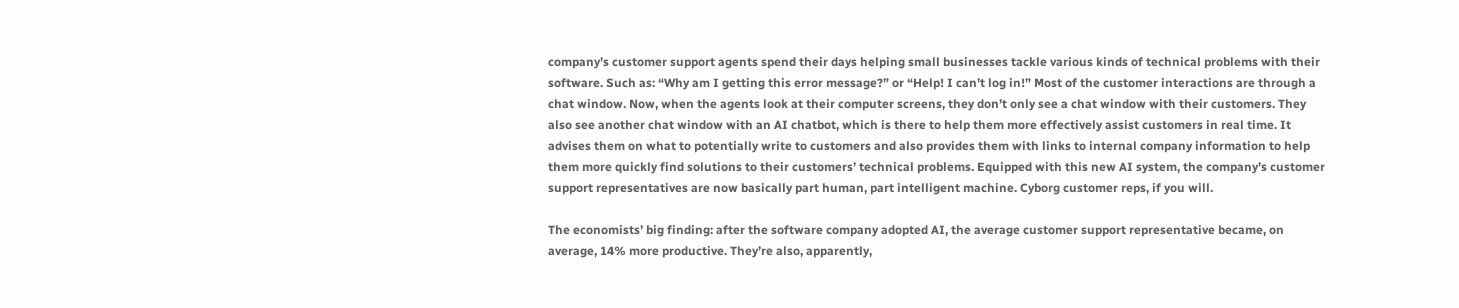company’s customer support agents spend their days helping small businesses tackle various kinds of technical problems with their software. Such as: “Why am I getting this error message?” or “Help! I can’t log in!” Most of the customer interactions are through a chat window. Now, when the agents look at their computer screens, they don’t only see a chat window with their customers. They also see another chat window with an AI chatbot, which is there to help them more effectively assist customers in real time. It advises them on what to potentially write to customers and also provides them with links to internal company information to help them more quickly find solutions to their customers’ technical problems. Equipped with this new AI system, the company’s customer support representatives are now basically part human, part intelligent machine. Cyborg customer reps, if you will.

The economists’ big finding: after the software company adopted AI, the average customer support representative became, on average, 14% more productive. They’re also, apparently,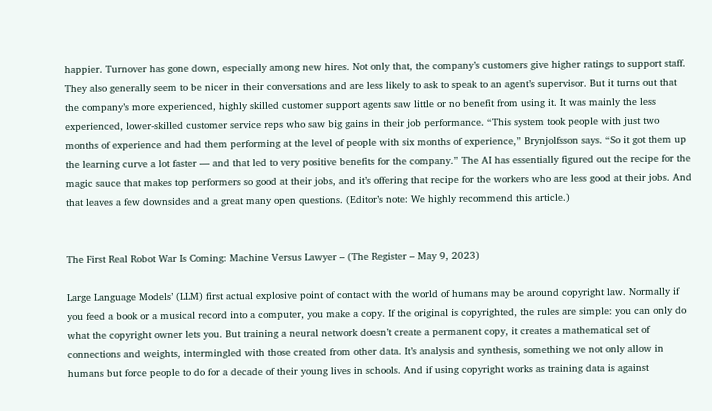happier. Turnover has gone down, especially among new hires. Not only that, the company’s customers give higher ratings to support staff. They also generally seem to be nicer in their conversations and are less likely to ask to speak to an agent’s supervisor. But it turns out that the company’s more experienced, highly skilled customer support agents saw little or no benefit from using it. It was mainly the less experienced, lower-skilled customer service reps who saw big gains in their job performance. “This system took people with just two months of experience and had them performing at the level of people with six months of experience,” Brynjolfsson says. “So it got them up the learning curve a lot faster — and that led to very positive benefits for the company.” The AI has essentially figured out the recipe for the magic sauce that makes top performers so good at their jobs, and it’s offering that recipe for the workers who are less good at their jobs. And that leaves a few downsides and a great many open questions. (Editor’s note: We highly recommend this article.)


The First Real Robot War Is Coming: Machine Versus Lawyer – (The Register – May 9, 2023)

Large Language Models’ (LLM) first actual explosive point of contact with the world of humans may be around copyright law. Normally if you feed a book or a musical record into a computer, you make a copy. If the original is copyrighted, the rules are simple: you can only do what the copyright owner lets you. But training a neural network doesn’t create a permanent copy, it creates a mathematical set of connections and weights, intermingled with those created from other data. It’s analysis and synthesis, something we not only allow in humans but force people to do for a decade of their young lives in schools. And if using copyright works as training data is against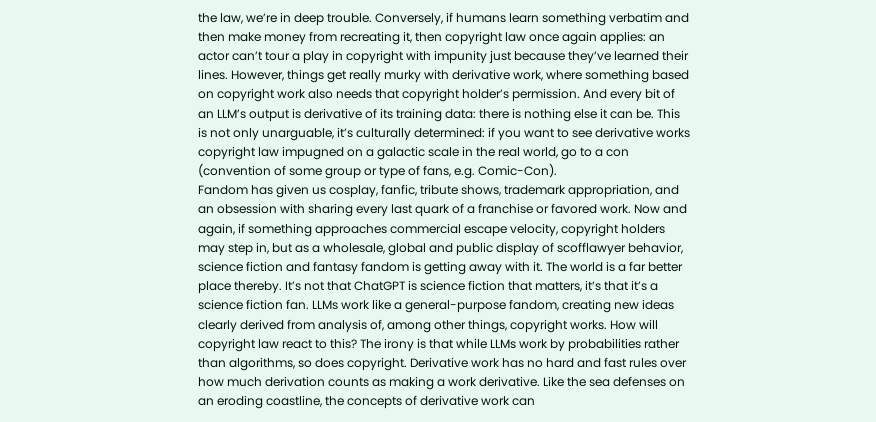the law, we’re in deep trouble. Conversely, if humans learn something verbatim and then make money from recreating it, then copyright law once again applies: an actor can’t tour a play in copyright with impunity just because they’ve learned their lines. However, things get really murky with derivative work, where something based on copyright work also needs that copyright holder’s permission. And every bit of an LLM’s output is derivative of its training data: there is nothing else it can be. This is not only unarguable, it’s culturally determined: if you want to see derivative works copyright law impugned on a galactic scale in the real world, go to a con (convention of some group or type of fans, e.g. Comic-Con).
Fandom has given us cosplay, fanfic, tribute shows, trademark appropriation, and an obsession with sharing every last quark of a franchise or favored work. Now and again, if something approaches commercial escape velocity, copyright holders may step in, but as a wholesale, global and public display of scofflawyer behavior, science fiction and fantasy fandom is getting away with it. The world is a far better place thereby. It’s not that ChatGPT is science fiction that matters, it’s that it’s a science fiction fan. LLMs work like a general-purpose fandom, creating new ideas clearly derived from analysis of, among other things, copyright works. How will copyright law react to this? The irony is that while LLMs work by probabilities rather than algorithms, so does copyright. Derivative work has no hard and fast rules over how much derivation counts as making a work derivative. Like the sea defenses on an eroding coastline, the concepts of derivative work can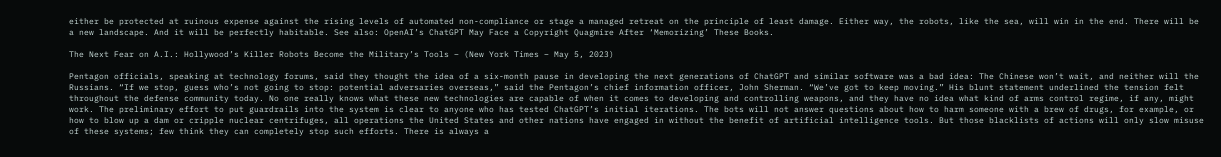either be protected at ruinous expense against the rising levels of automated non-compliance or stage a managed retreat on the principle of least damage. Either way, the robots, like the sea, will win in the end. There will be a new landscape. And it will be perfectly habitable. See also: OpenAI’s ChatGPT May Face a Copyright Quagmire After ‘Memorizing’ These Books.

The Next Fear on A.I.: Hollywood’s Killer Robots Become the Military’s Tools – (New York Times – May 5, 2023)

Pentagon officials, speaking at technology forums, said they thought the idea of a six-month pause in developing the next generations of ChatGPT and similar software was a bad idea: The Chinese won’t wait, and neither will the Russians. “If we stop, guess who’s not going to stop: potential adversaries overseas,” said the Pentagon’s chief information officer, John Sherman. “We’ve got to keep moving.” His blunt statement underlined the tension felt throughout the defense community today. No one really knows what these new technologies are capable of when it comes to developing and controlling weapons, and they have no idea what kind of arms control regime, if any, might work. The preliminary effort to put guardrails into the system is clear to anyone who has tested ChatGPT’s initial iterations. The bots will not answer questions about how to harm someone with a brew of drugs, for example, or how to blow up a dam or cripple nuclear centrifuges, all operations the United States and other nations have engaged in without the benefit of artificial intelligence tools. But those blacklists of actions will only slow misuse of these systems; few think they can completely stop such efforts. There is always a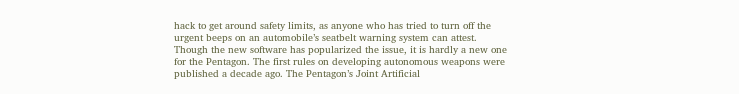hack to get around safety limits, as anyone who has tried to turn off the urgent beeps on an automobile’s seatbelt warning system can attest.
Though the new software has popularized the issue, it is hardly a new one for the Pentagon. The first rules on developing autonomous weapons were published a decade ago. The Pentagon’s Joint Artificial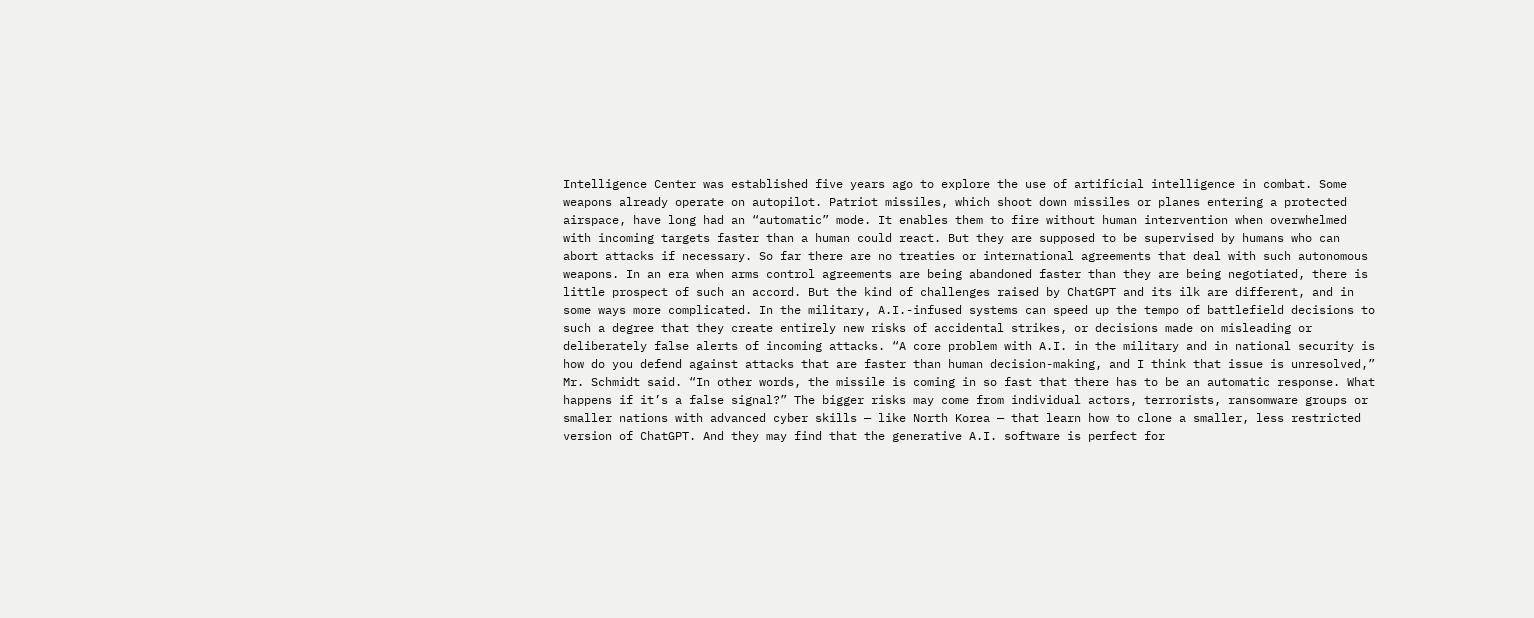Intelligence Center was established five years ago to explore the use of artificial intelligence in combat. Some weapons already operate on autopilot. Patriot missiles, which shoot down missiles or planes entering a protected airspace, have long had an “automatic” mode. It enables them to fire without human intervention when overwhelmed with incoming targets faster than a human could react. But they are supposed to be supervised by humans who can abort attacks if necessary. So far there are no treaties or international agreements that deal with such autonomous weapons. In an era when arms control agreements are being abandoned faster than they are being negotiated, there is little prospect of such an accord. But the kind of challenges raised by ChatGPT and its ilk are different, and in some ways more complicated. In the military, A.I.-infused systems can speed up the tempo of battlefield decisions to such a degree that they create entirely new risks of accidental strikes, or decisions made on misleading or deliberately false alerts of incoming attacks. “A core problem with A.I. in the military and in national security is how do you defend against attacks that are faster than human decision-making, and I think that issue is unresolved,” Mr. Schmidt said. “In other words, the missile is coming in so fast that there has to be an automatic response. What happens if it’s a false signal?” The bigger risks may come from individual actors, terrorists, ransomware groups or smaller nations with advanced cyber skills — like North Korea — that learn how to clone a smaller, less restricted version of ChatGPT. And they may find that the generative A.I. software is perfect for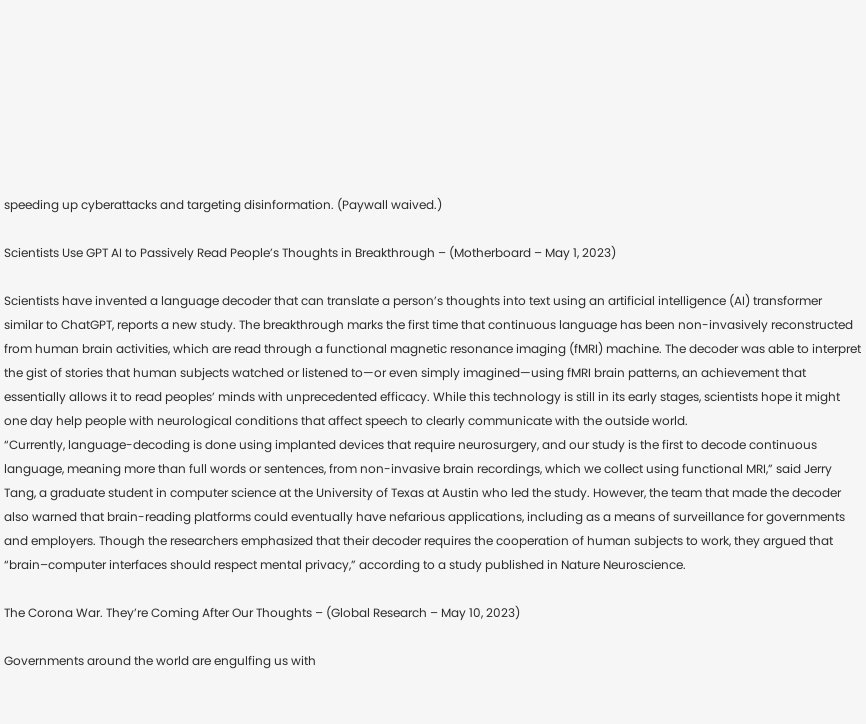speeding up cyberattacks and targeting disinformation. (Paywall waived.)

Scientists Use GPT AI to Passively Read People’s Thoughts in Breakthrough – (Motherboard – May 1, 2023)

Scientists have invented a language decoder that can translate a person’s thoughts into text using an artificial intelligence (AI) transformer similar to ChatGPT, reports a new study. The breakthrough marks the first time that continuous language has been non-invasively reconstructed from human brain activities, which are read through a functional magnetic resonance imaging (fMRI) machine. The decoder was able to interpret the gist of stories that human subjects watched or listened to—or even simply imagined—using fMRI brain patterns, an achievement that essentially allows it to read peoples’ minds with unprecedented efficacy. While this technology is still in its early stages, scientists hope it might one day help people with neurological conditions that affect speech to clearly communicate with the outside world.
“Currently, language-decoding is done using implanted devices that require neurosurgery, and our study is the first to decode continuous language, meaning more than full words or sentences, from non-invasive brain recordings, which we collect using functional MRI,” said Jerry Tang, a graduate student in computer science at the University of Texas at Austin who led the study. However, the team that made the decoder also warned that brain-reading platforms could eventually have nefarious applications, including as a means of surveillance for governments and employers. Though the researchers emphasized that their decoder requires the cooperation of human subjects to work, they argued that “brain–computer interfaces should respect mental privacy,” according to a study published in Nature Neuroscience.

The Corona War. They’re Coming After Our Thoughts – (Global Research – May 10, 2023)

Governments around the world are engulfing us with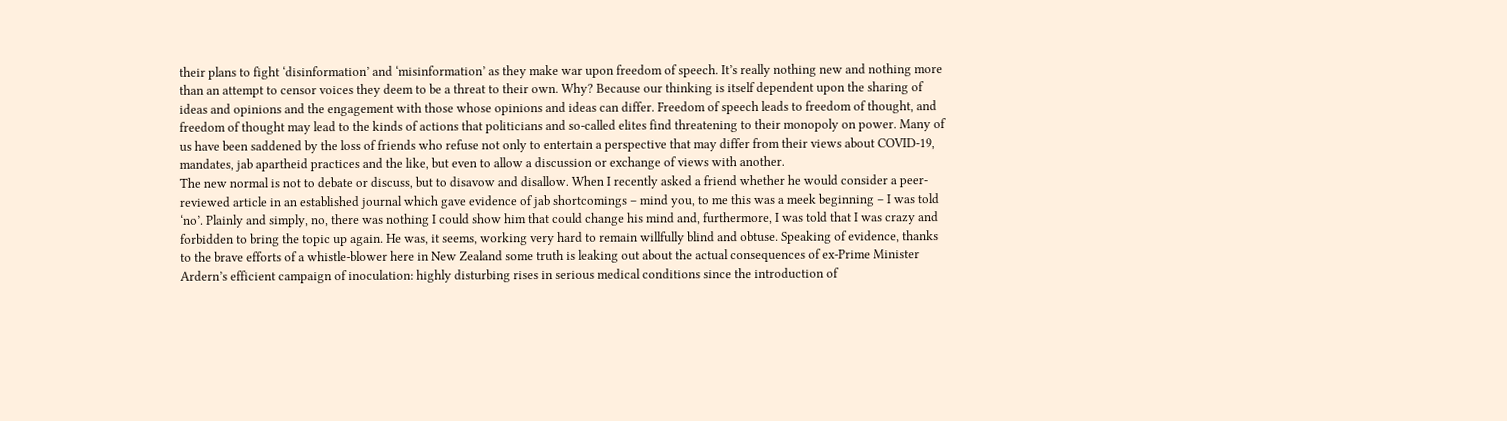their plans to fight ‘disinformation’ and ‘misinformation’ as they make war upon freedom of speech. It’s really nothing new and nothing more than an attempt to censor voices they deem to be a threat to their own. Why? Because our thinking is itself dependent upon the sharing of ideas and opinions and the engagement with those whose opinions and ideas can differ. Freedom of speech leads to freedom of thought, and freedom of thought may lead to the kinds of actions that politicians and so-called elites find threatening to their monopoly on power. Many of us have been saddened by the loss of friends who refuse not only to entertain a perspective that may differ from their views about COVID-19, mandates, jab apartheid practices and the like, but even to allow a discussion or exchange of views with another.
The new normal is not to debate or discuss, but to disavow and disallow. When I recently asked a friend whether he would consider a peer-reviewed article in an established journal which gave evidence of jab shortcomings – mind you, to me this was a meek beginning – I was told ‘no’. Plainly and simply, no, there was nothing I could show him that could change his mind and, furthermore, I was told that I was crazy and forbidden to bring the topic up again. He was, it seems, working very hard to remain willfully blind and obtuse. Speaking of evidence, thanks to the brave efforts of a whistle-blower here in New Zealand some truth is leaking out about the actual consequences of ex-Prime Minister Ardern’s efficient campaign of inoculation: highly disturbing rises in serious medical conditions since the introduction of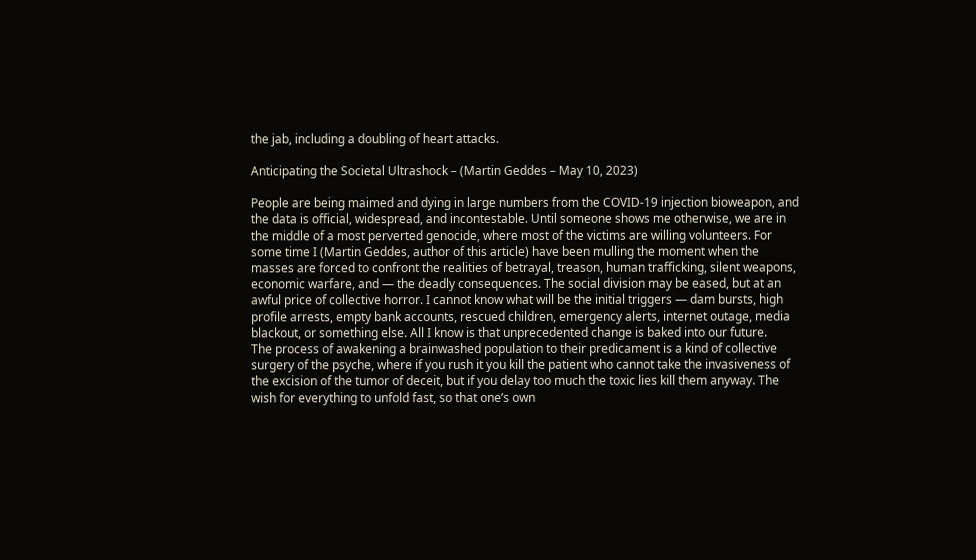the jab, including a doubling of heart attacks.

Anticipating the Societal Ultrashock – (Martin Geddes – May 10, 2023)

People are being maimed and dying in large numbers from the COVID-19 injection bioweapon, and the data is official, widespread, and incontestable. Until someone shows me otherwise, we are in the middle of a most perverted genocide, where most of the victims are willing volunteers. For some time I (Martin Geddes, author of this article) have been mulling the moment when the masses are forced to confront the realities of betrayal, treason, human trafficking, silent weapons, economic warfare, and — the deadly consequences. The social division may be eased, but at an awful price of collective horror. I cannot know what will be the initial triggers — dam bursts, high profile arrests, empty bank accounts, rescued children, emergency alerts, internet outage, media blackout, or something else. All I know is that unprecedented change is baked into our future.
The process of awakening a brainwashed population to their predicament is a kind of collective surgery of the psyche, where if you rush it you kill the patient who cannot take the invasiveness of the excision of the tumor of deceit, but if you delay too much the toxic lies kill them anyway. The wish for everything to unfold fast, so that one’s own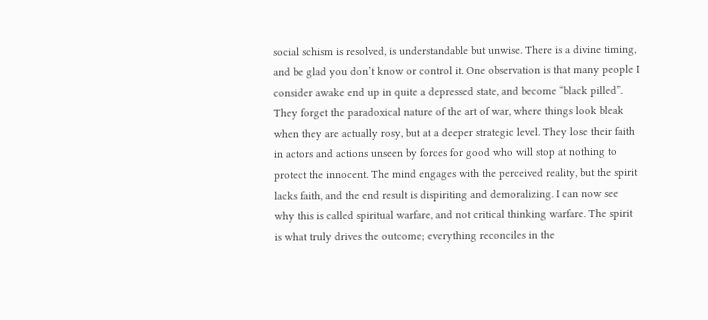social schism is resolved, is understandable but unwise. There is a divine timing, and be glad you don’t know or control it. One observation is that many people I consider awake end up in quite a depressed state, and become “black pilled”. They forget the paradoxical nature of the art of war, where things look bleak when they are actually rosy, but at a deeper strategic level. They lose their faith in actors and actions unseen by forces for good who will stop at nothing to protect the innocent. The mind engages with the perceived reality, but the spirit lacks faith, and the end result is dispiriting and demoralizing. I can now see why this is called spiritual warfare, and not critical thinking warfare. The spirit is what truly drives the outcome; everything reconciles in the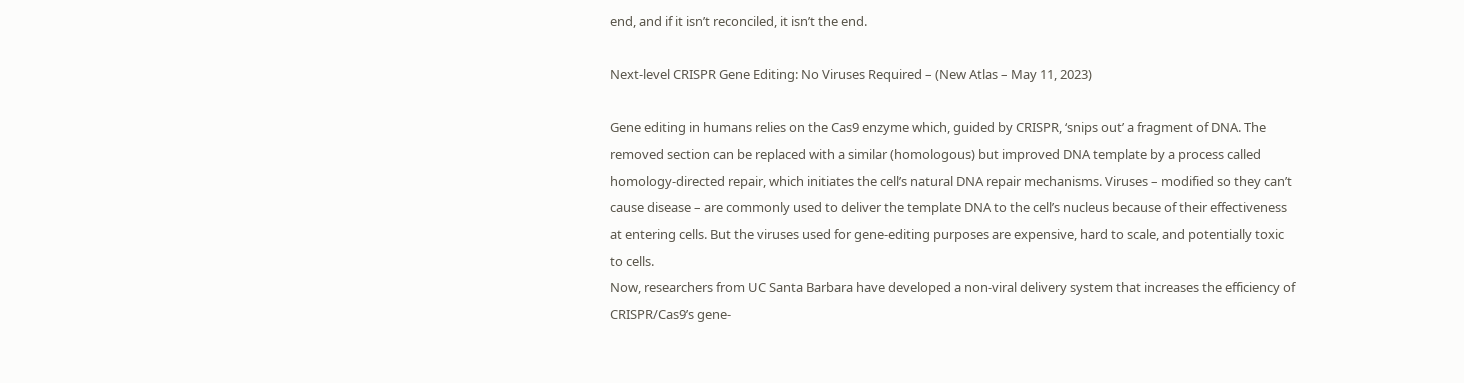end, and if it isn’t reconciled, it isn’t the end.

Next-level CRISPR Gene Editing: No Viruses Required – (New Atlas – May 11, 2023)

Gene editing in humans relies on the Cas9 enzyme which, guided by CRISPR, ‘snips out’ a fragment of DNA. The removed section can be replaced with a similar (homologous) but improved DNA template by a process called homology-directed repair, which initiates the cell’s natural DNA repair mechanisms. Viruses – modified so they can’t cause disease – are commonly used to deliver the template DNA to the cell’s nucleus because of their effectiveness at entering cells. But the viruses used for gene-editing purposes are expensive, hard to scale, and potentially toxic to cells.
Now, researchers from UC Santa Barbara have developed a non-viral delivery system that increases the efficiency of CRISPR/Cas9’s gene-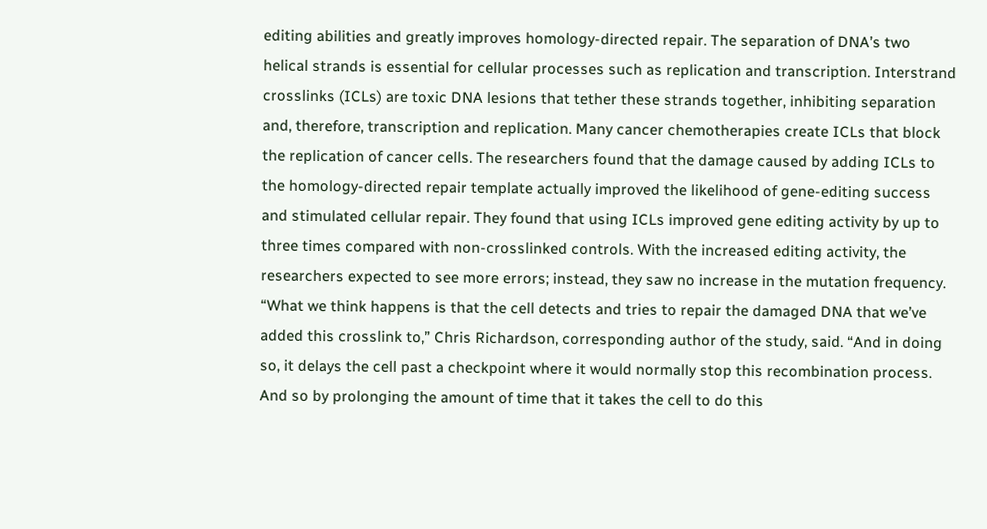editing abilities and greatly improves homology-directed repair. The separation of DNA’s two helical strands is essential for cellular processes such as replication and transcription. Interstrand crosslinks (ICLs) are toxic DNA lesions that tether these strands together, inhibiting separation and, therefore, transcription and replication. Many cancer chemotherapies create ICLs that block the replication of cancer cells. The researchers found that the damage caused by adding ICLs to the homology-directed repair template actually improved the likelihood of gene-editing success and stimulated cellular repair. They found that using ICLs improved gene editing activity by up to three times compared with non-crosslinked controls. With the increased editing activity, the researchers expected to see more errors; instead, they saw no increase in the mutation frequency. “What we think happens is that the cell detects and tries to repair the damaged DNA that we’ve added this crosslink to,” Chris Richardson, corresponding author of the study, said. “And in doing so, it delays the cell past a checkpoint where it would normally stop this recombination process. And so by prolonging the amount of time that it takes the cell to do this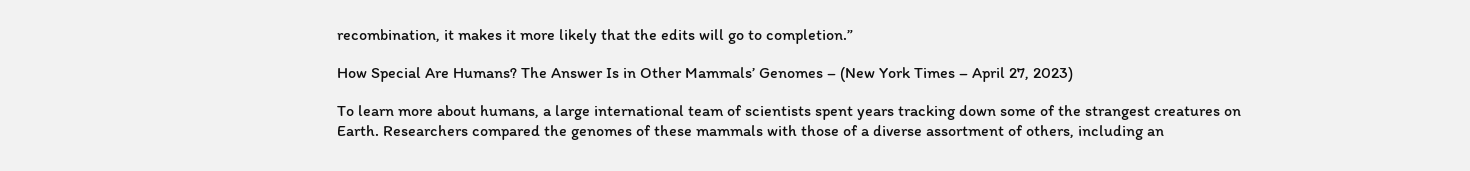recombination, it makes it more likely that the edits will go to completion.”

How Special Are Humans? The Answer Is in Other Mammals’ Genomes – (New York Times – April 27, 2023)

To learn more about humans, a large international team of scientists spent years tracking down some of the strangest creatures on Earth. Researchers compared the genomes of these mammals with those of a diverse assortment of others, including an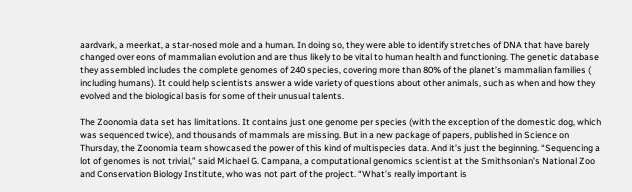aardvark, a meerkat, a star-nosed mole and a human. In doing so, they were able to identify stretches of DNA that have barely changed over eons of mammalian evolution and are thus likely to be vital to human health and functioning. The genetic database they assembled includes the complete genomes of 240 species, covering more than 80% of the planet’s mammalian families ( including humans). It could help scientists answer a wide variety of questions about other animals, such as when and how they evolved and the biological basis for some of their unusual talents.

The Zoonomia data set has limitations. It contains just one genome per species (with the exception of the domestic dog, which was sequenced twice), and thousands of mammals are missing. But in a new package of papers, published in Science on Thursday, the Zoonomia team showcased the power of this kind of multispecies data. And it’s just the beginning. “Sequencing a lot of genomes is not trivial,” said Michael G. Campana, a computational genomics scientist at the Smithsonian’s National Zoo and Conservation Biology Institute, who was not part of the project. “What’s really important is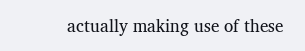actually making use of these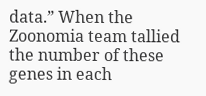data.” When the Zoonomia team tallied the number of these genes in each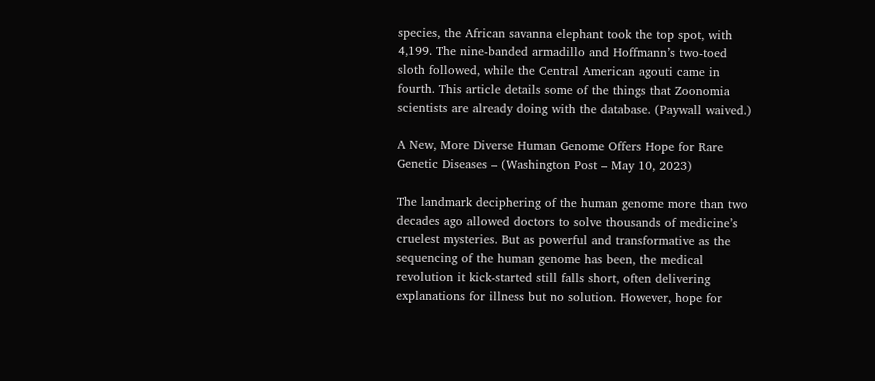species, the African savanna elephant took the top spot, with 4,199. The nine-banded armadillo and Hoffmann’s two-toed sloth followed, while the Central American agouti came in fourth. This article details some of the things that Zoonomia scientists are already doing with the database. (Paywall waived.)

A New, More Diverse Human Genome Offers Hope for Rare Genetic Diseases – (Washington Post – May 10, 2023)

The landmark deciphering of the human genome more than two decades ago allowed doctors to solve thousands of medicine’s cruelest mysteries. But as powerful and transformative as the sequencing of the human genome has been, the medical revolution it kick-started still falls short, often delivering explanations for illness but no solution. However, hope for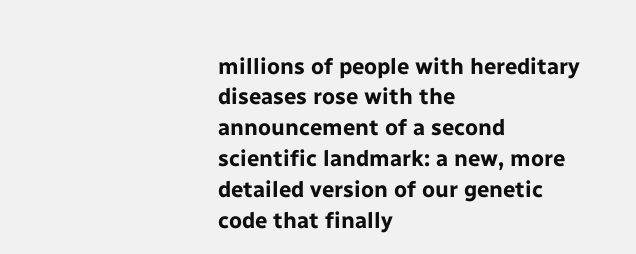millions of people with hereditary diseases rose with the announcement of a second scientific landmark: a new, more detailed version of our genetic code that finally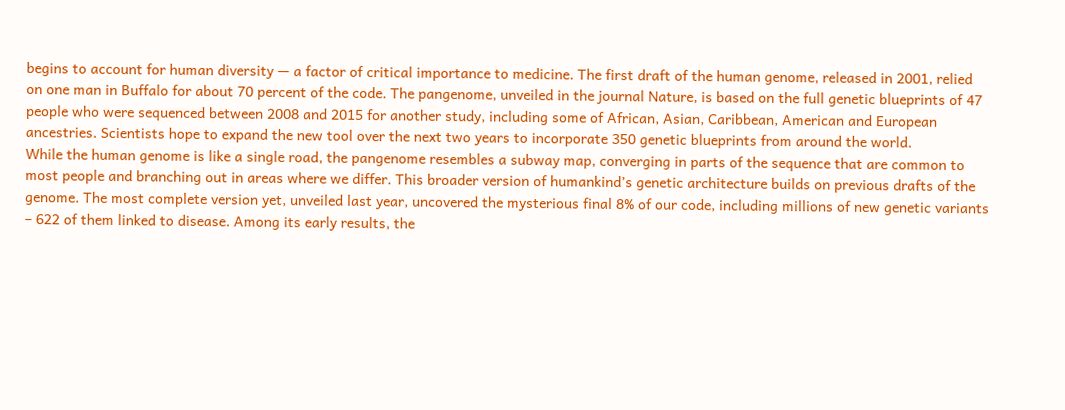begins to account for human diversity — a factor of critical importance to medicine. The first draft of the human genome, released in 2001, relied on one man in Buffalo for about 70 percent of the code. The pangenome, unveiled in the journal Nature, is based on the full genetic blueprints of 47 people who were sequenced between 2008 and 2015 for another study, including some of African, Asian, Caribbean, American and European ancestries. Scientists hope to expand the new tool over the next two years to incorporate 350 genetic blueprints from around the world.
While the human genome is like a single road, the pangenome resembles a subway map, converging in parts of the sequence that are common to most people and branching out in areas where we differ. This broader version of humankind’s genetic architecture builds on previous drafts of the genome. The most complete version yet, unveiled last year, uncovered the mysterious final 8% of our code, including millions of new genetic variants – 622 of them linked to disease. Among its early results, the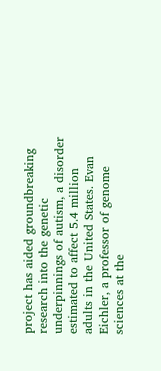project has aided groundbreaking research into the genetic underpinnings of autism, a disorder estimated to affect 5.4 million adults in the United States. Evan Eichler, a professor of genome sciences at the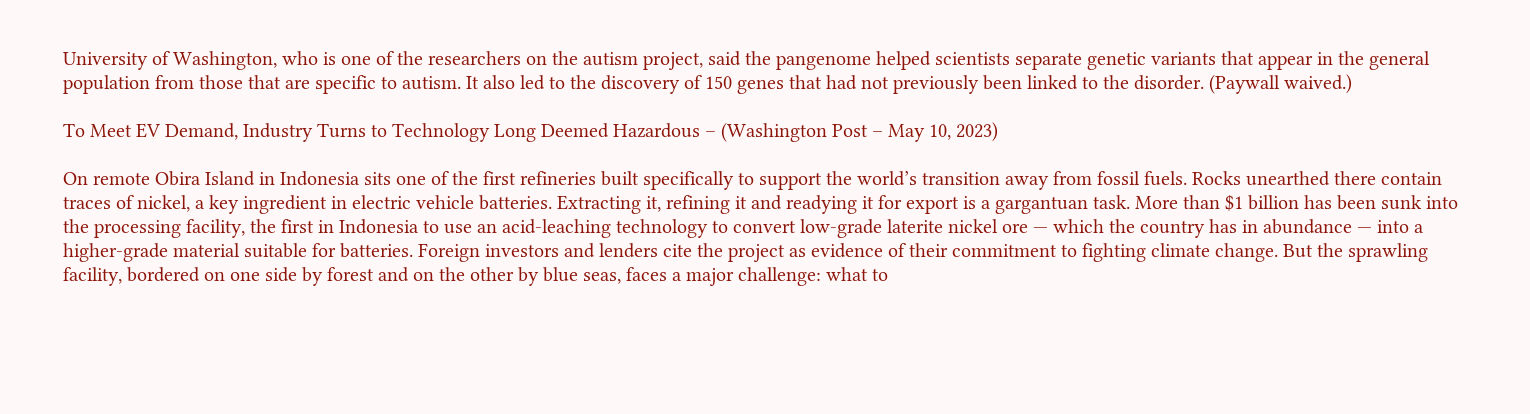University of Washington, who is one of the researchers on the autism project, said the pangenome helped scientists separate genetic variants that appear in the general population from those that are specific to autism. It also led to the discovery of 150 genes that had not previously been linked to the disorder. (Paywall waived.)

To Meet EV Demand, Industry Turns to Technology Long Deemed Hazardous – (Washington Post – May 10, 2023)

On remote Obira Island in Indonesia sits one of the first refineries built specifically to support the world’s transition away from fossil fuels. Rocks unearthed there contain traces of nickel, a key ingredient in electric vehicle batteries. Extracting it, refining it and readying it for export is a gargantuan task. More than $1 billion has been sunk into the processing facility, the first in Indonesia to use an acid-leaching technology to convert low-grade laterite nickel ore — which the country has in abundance — into a higher-grade material suitable for batteries. Foreign investors and lenders cite the project as evidence of their commitment to fighting climate change. But the sprawling facility, bordered on one side by forest and on the other by blue seas, faces a major challenge: what to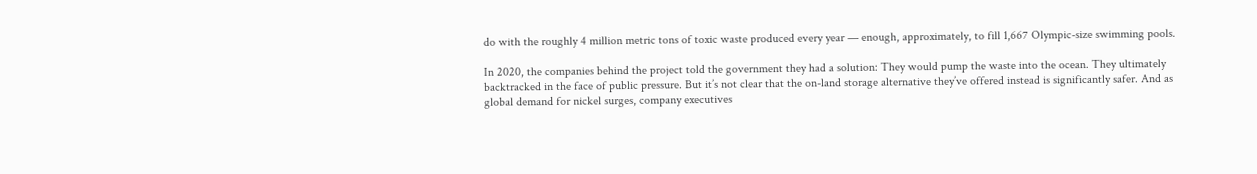do with the roughly 4 million metric tons of toxic waste produced every year — enough, approximately, to fill 1,667 Olympic-size swimming pools.

In 2020, the companies behind the project told the government they had a solution: They would pump the waste into the ocean. They ultimately backtracked in the face of public pressure. But it’s not clear that the on-land storage alternative they’ve offered instead is significantly safer. And as global demand for nickel surges, company executives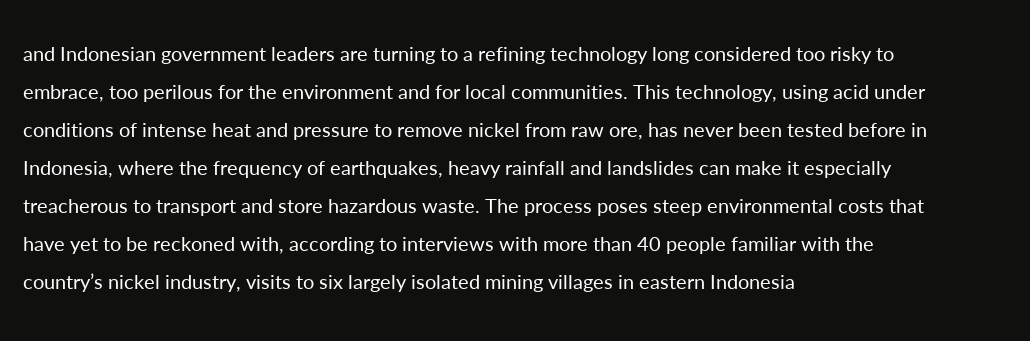and Indonesian government leaders are turning to a refining technology long considered too risky to embrace, too perilous for the environment and for local communities. This technology, using acid under conditions of intense heat and pressure to remove nickel from raw ore, has never been tested before in Indonesia, where the frequency of earthquakes, heavy rainfall and landslides can make it especially treacherous to transport and store hazardous waste. The process poses steep environmental costs that have yet to be reckoned with, according to interviews with more than 40 people familiar with the country’s nickel industry, visits to six largely isolated mining villages in eastern Indonesia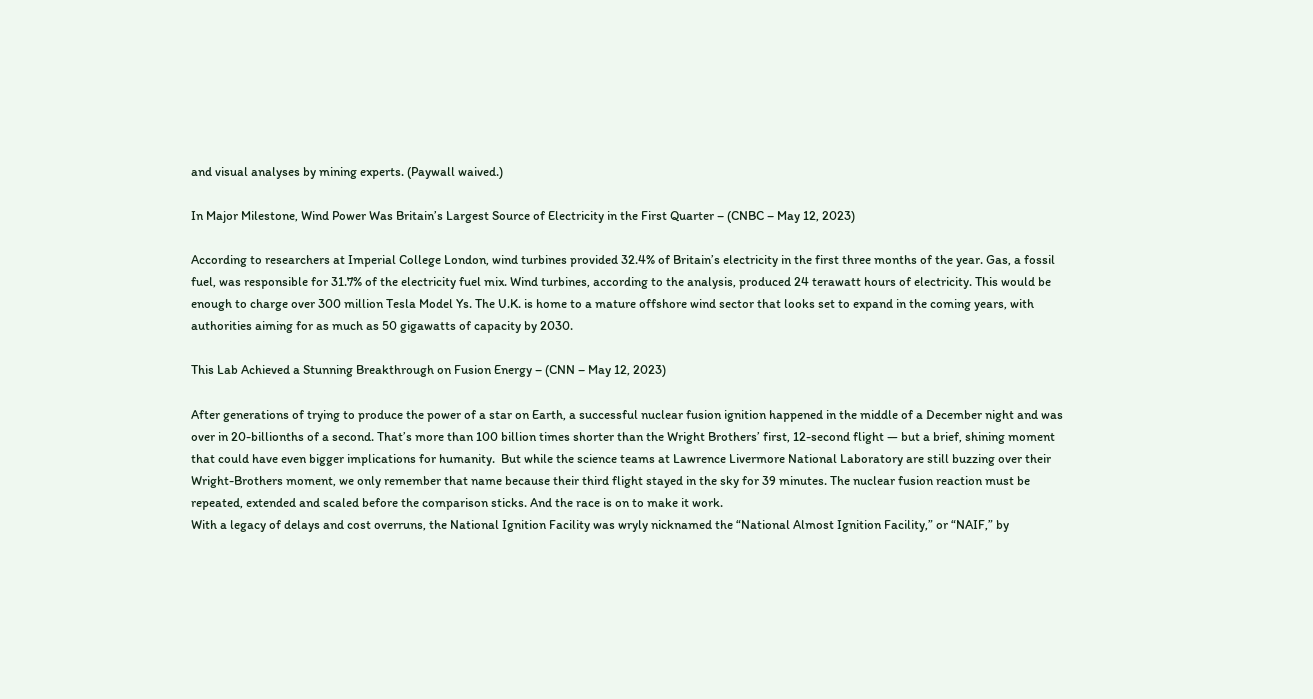and visual analyses by mining experts. (Paywall waived.)

In Major Milestone, Wind Power Was Britain’s Largest Source of Electricity in the First Quarter – (CNBC – May 12, 2023)

According to researchers at Imperial College London, wind turbines provided 32.4% of Britain’s electricity in the first three months of the year. Gas, a fossil fuel, was responsible for 31.7% of the electricity fuel mix. Wind turbines, according to the analysis, produced 24 terawatt hours of electricity. This would be enough to charge over 300 million Tesla Model Ys. The U.K. is home to a mature offshore wind sector that looks set to expand in the coming years, with authorities aiming for as much as 50 gigawatts of capacity by 2030.

This Lab Achieved a Stunning Breakthrough on Fusion Energy – (CNN – May 12, 2023)

After generations of trying to produce the power of a star on Earth, a successful nuclear fusion ignition happened in the middle of a December night and was over in 20-billionths of a second. That’s more than 100 billion times shorter than the Wright Brothers’ first, 12-second flight — but a brief, shining moment that could have even bigger implications for humanity.  But while the science teams at Lawrence Livermore National Laboratory are still buzzing over their Wright-Brothers moment, we only remember that name because their third flight stayed in the sky for 39 minutes. The nuclear fusion reaction must be repeated, extended and scaled before the comparison sticks. And the race is on to make it work.
With a legacy of delays and cost overruns, the National Ignition Facility was wryly nicknamed the “National Almost Ignition Facility,” or “NAIF,” by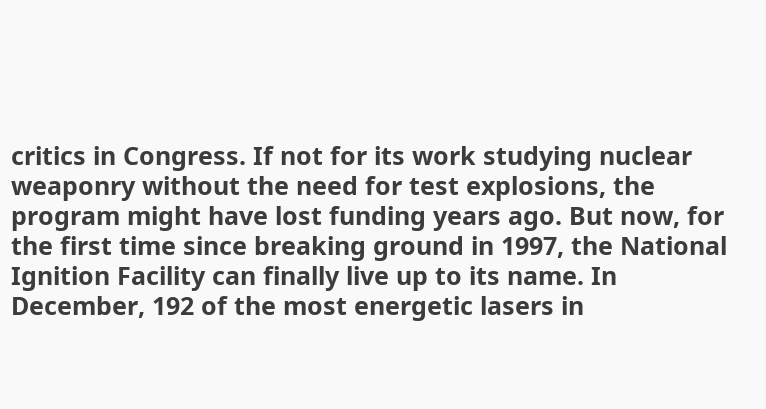critics in Congress. If not for its work studying nuclear weaponry without the need for test explosions, the program might have lost funding years ago. But now, for the first time since breaking ground in 1997, the National Ignition Facility can finally live up to its name. In December, 192 of the most energetic lasers in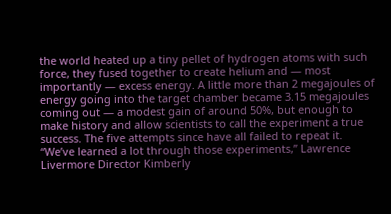the world heated up a tiny pellet of hydrogen atoms with such force, they fused together to create helium and — most importantly — excess energy. A little more than 2 megajoules of energy going into the target chamber became 3.15 megajoules coming out — a modest gain of around 50%, but enough to make history and allow scientists to call the experiment a true success. The five attempts since have all failed to repeat it. “We’ve learned a lot through those experiments,” Lawrence Livermore Director Kimberly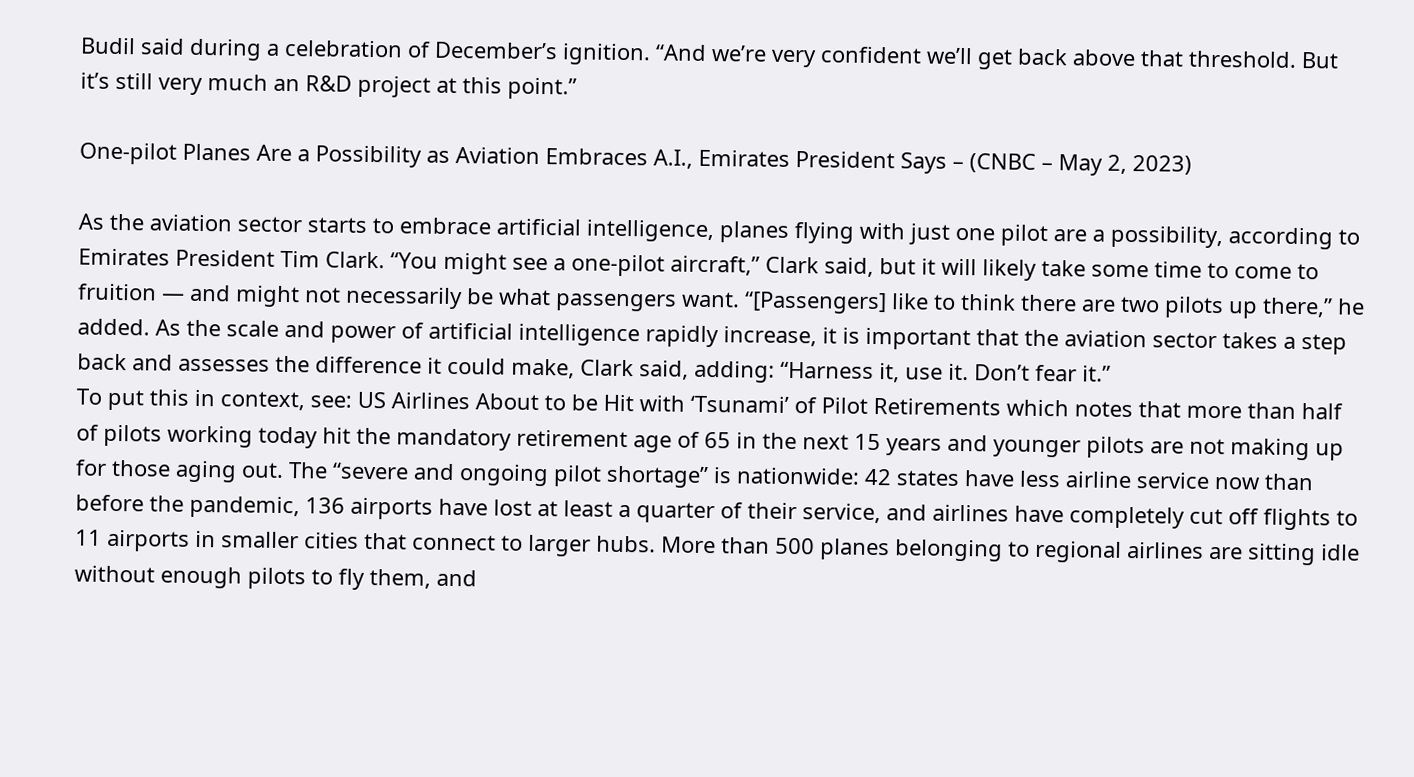Budil said during a celebration of December’s ignition. “And we’re very confident we’ll get back above that threshold. But it’s still very much an R&D project at this point.”

One-pilot Planes Are a Possibility as Aviation Embraces A.I., Emirates President Says – (CNBC – May 2, 2023)

As the aviation sector starts to embrace artificial intelligence, planes flying with just one pilot are a possibility, according to Emirates President Tim Clark. “You might see a one-pilot aircraft,” Clark said, but it will likely take some time to come to fruition — and might not necessarily be what passengers want. “[Passengers] like to think there are two pilots up there,” he added. As the scale and power of artificial intelligence rapidly increase, it is important that the aviation sector takes a step back and assesses the difference it could make, Clark said, adding: “Harness it, use it. Don’t fear it.”
To put this in context, see: US Airlines About to be Hit with ‘Tsunami’ of Pilot Retirements which notes that more than half of pilots working today hit the mandatory retirement age of 65 in the next 15 years and younger pilots are not making up for those aging out. The “severe and ongoing pilot shortage” is nationwide: 42 states have less airline service now than before the pandemic, 136 airports have lost at least a quarter of their service, and airlines have completely cut off flights to 11 airports in smaller cities that connect to larger hubs. More than 500 planes belonging to regional airlines are sitting idle without enough pilots to fly them, and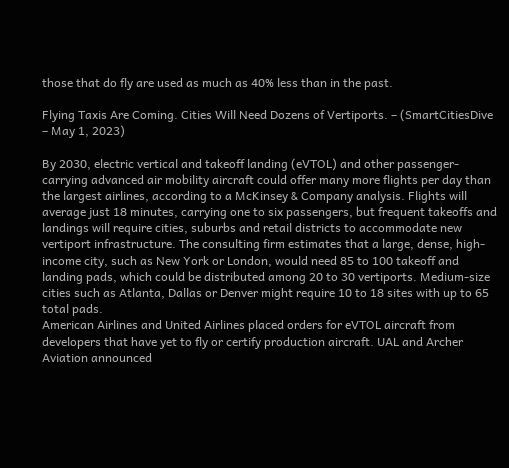those that do fly are used as much as 40% less than in the past.

Flying Taxis Are Coming. Cities Will Need Dozens of Vertiports. – (SmartCitiesDive – May 1, 2023)

By 2030, electric vertical and takeoff landing (eVTOL) and other passenger-carrying advanced air mobility aircraft could offer many more flights per day than the largest airlines, according to a McKinsey & Company analysis. Flights will average just 18 minutes, carrying one to six passengers, but frequent takeoffs and landings will require cities, suburbs and retail districts to accommodate new vertiport infrastructure. The consulting firm estimates that a large, dense, high-income city, such as New York or London, would need 85 to 100 takeoff and landing pads, which could be distributed among 20 to 30 vertiports. Medium-size cities such as Atlanta, Dallas or Denver might require 10 to 18 sites with up to 65 total pads.
American Airlines and United Airlines placed orders for eVTOL aircraft from developers that have yet to fly or certify production aircraft. UAL and Archer Aviation announced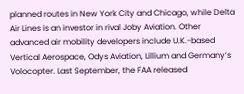planned routes in New York City and Chicago, while Delta Air Lines is an investor in rival Joby Aviation. Other advanced air mobility developers include U.K.-based Vertical Aerospace, Odys Aviation, Lillium and Germany’s Volocopter. Last September, the FAA released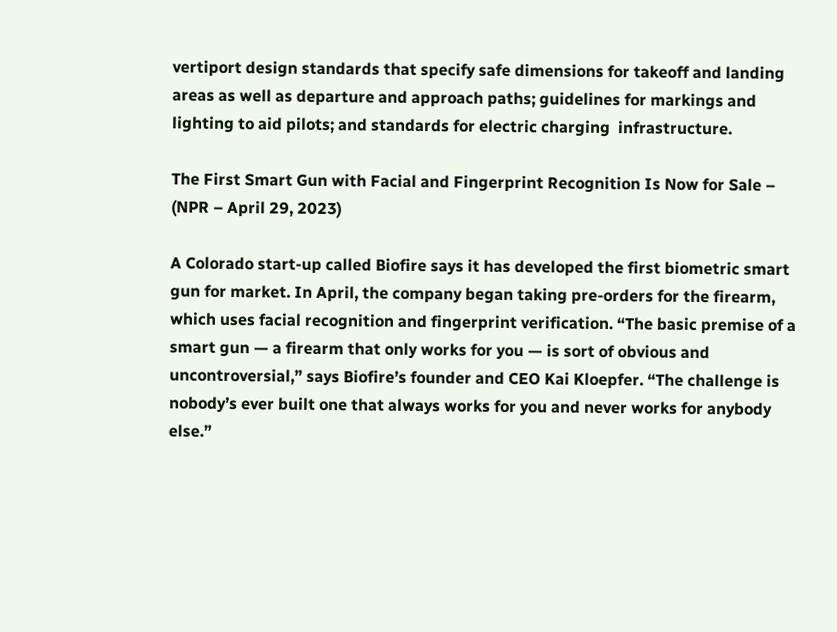vertiport design standards that specify safe dimensions for takeoff and landing areas as well as departure and approach paths; guidelines for markings and lighting to aid pilots; and standards for electric charging  infrastructure.

The First Smart Gun with Facial and Fingerprint Recognition Is Now for Sale – (NPR – April 29, 2023)

A Colorado start-up called Biofire says it has developed the first biometric smart gun for market. In April, the company began taking pre-orders for the firearm, which uses facial recognition and fingerprint verification. “The basic premise of a smart gun — a firearm that only works for you — is sort of obvious and uncontroversial,” says Biofire’s founder and CEO Kai Kloepfer. “The challenge is nobody’s ever built one that always works for you and never works for anybody else.”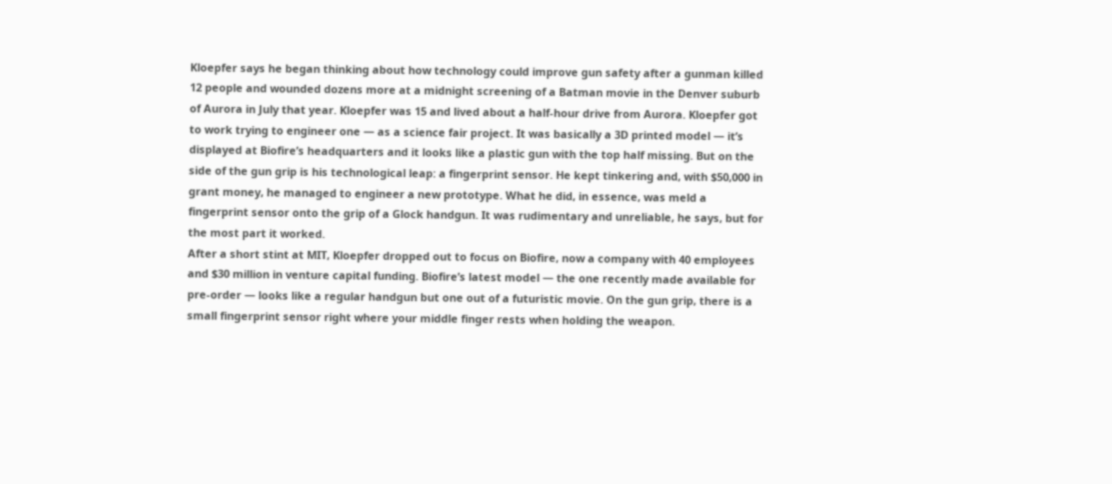Kloepfer says he began thinking about how technology could improve gun safety after a gunman killed 12 people and wounded dozens more at a midnight screening of a Batman movie in the Denver suburb of Aurora in July that year. Kloepfer was 15 and lived about a half-hour drive from Aurora. Kloepfer got to work trying to engineer one — as a science fair project. It was basically a 3D printed model — it’s displayed at Biofire’s headquarters and it looks like a plastic gun with the top half missing. But on the side of the gun grip is his technological leap: a fingerprint sensor. He kept tinkering and, with $50,000 in grant money, he managed to engineer a new prototype. What he did, in essence, was meld a fingerprint sensor onto the grip of a Glock handgun. It was rudimentary and unreliable, he says, but for the most part it worked.
After a short stint at MIT, Kloepfer dropped out to focus on Biofire, now a company with 40 employees and $30 million in venture capital funding. Biofire’s latest model — the one recently made available for pre-order — looks like a regular handgun but one out of a futuristic movie. On the gun grip, there is a small fingerprint sensor right where your middle finger rests when holding the weapon.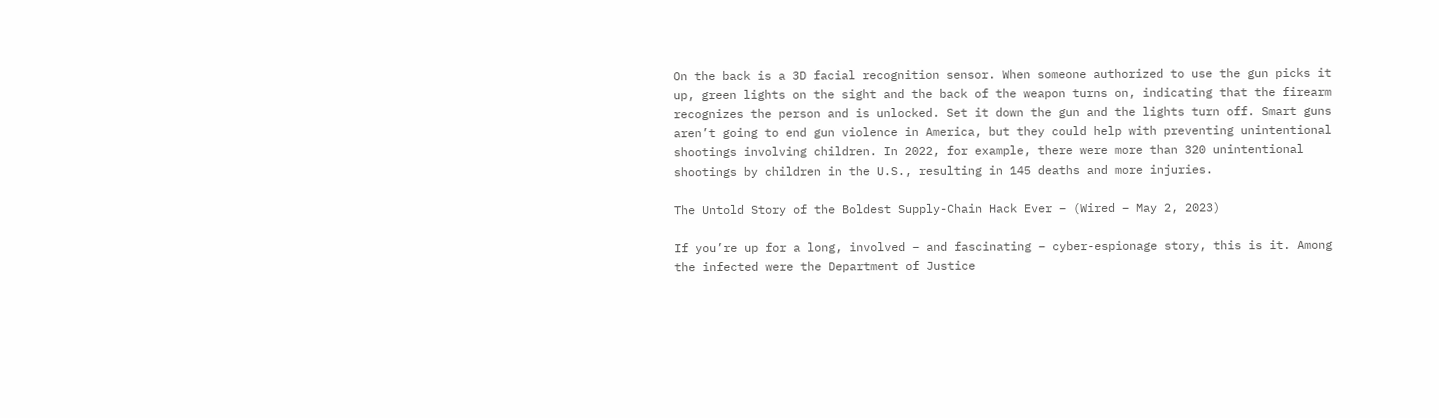On the back is a 3D facial recognition sensor. When someone authorized to use the gun picks it up, green lights on the sight and the back of the weapon turns on, indicating that the firearm recognizes the person and is unlocked. Set it down the gun and the lights turn off. Smart guns aren’t going to end gun violence in America, but they could help with preventing unintentional shootings involving children. In 2022, for example, there were more than 320 unintentional shootings by children in the U.S., resulting in 145 deaths and more injuries.

The Untold Story of the Boldest Supply-Chain Hack Ever – (Wired – May 2, 2023)

If you’re up for a long, involved – and fascinating – cyber-espionage story, this is it. Among the infected were the Department of Justice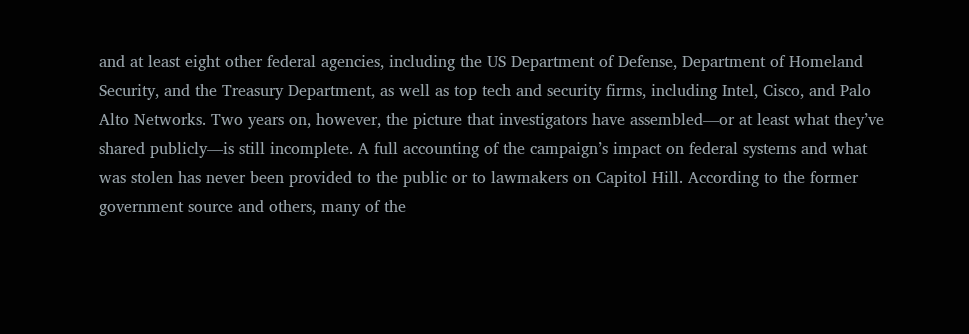and at least eight other federal agencies, including the US Department of Defense, Department of Homeland Security, and the Treasury Department, as well as top tech and security firms, including Intel, Cisco, and Palo Alto Networks. Two years on, however, the picture that investigators have assembled—or at least what they’ve shared publicly—is still incomplete. A full accounting of the campaign’s impact on federal systems and what was stolen has never been provided to the public or to lawmakers on Capitol Hill. According to the former government source and others, many of the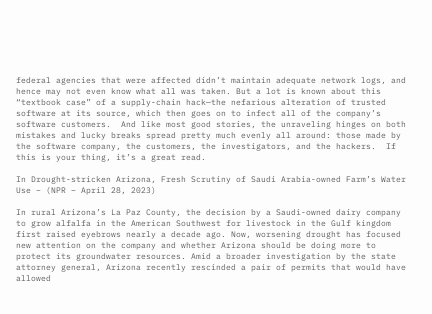federal agencies that were affected didn’t maintain adequate network logs, and hence may not even know what all was taken. But a lot is known about this “textbook case” of a supply-chain hack—the nefarious alteration of trusted software at its source, which then goes on to infect all of the company’s software customers.  And like most good stories, the unraveling hinges on both mistakes and lucky breaks spread pretty much evenly all around: those made by the software company, the customers, the investigators, and the hackers.  If this is your thing, it’s a great read.

In Drought-stricken Arizona, Fresh Scrutiny of Saudi Arabia-owned Farm’s Water Use – (NPR – April 28, 2023)

In rural Arizona’s La Paz County, the decision by a Saudi-owned dairy company to grow alfalfa in the American Southwest for livestock in the Gulf kingdom first raised eyebrows nearly a decade ago. Now, worsening drought has focused new attention on the company and whether Arizona should be doing more to protect its groundwater resources. Amid a broader investigation by the state attorney general, Arizona recently rescinded a pair of permits that would have allowed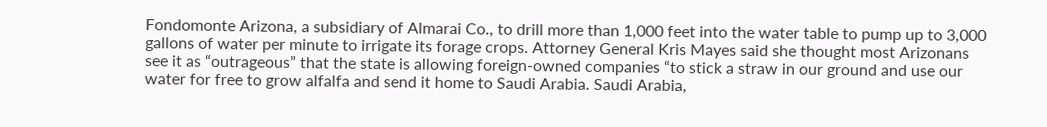Fondomonte Arizona, a subsidiary of Almarai Co., to drill more than 1,000 feet into the water table to pump up to 3,000 gallons of water per minute to irrigate its forage crops. Attorney General Kris Mayes said she thought most Arizonans see it as “outrageous” that the state is allowing foreign-owned companies “to stick a straw in our ground and use our water for free to grow alfalfa and send it home to Saudi Arabia. Saudi Arabia,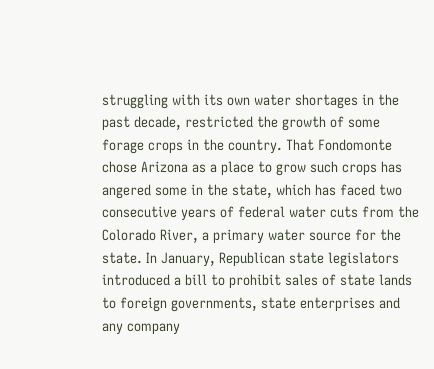struggling with its own water shortages in the past decade, restricted the growth of some forage crops in the country. That Fondomonte chose Arizona as a place to grow such crops has angered some in the state, which has faced two consecutive years of federal water cuts from the Colorado River, a primary water source for the state. In January, Republican state legislators introduced a bill to prohibit sales of state lands to foreign governments, state enterprises and any company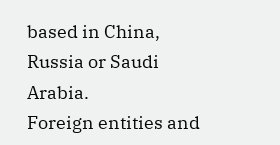based in China, Russia or Saudi Arabia.
Foreign entities and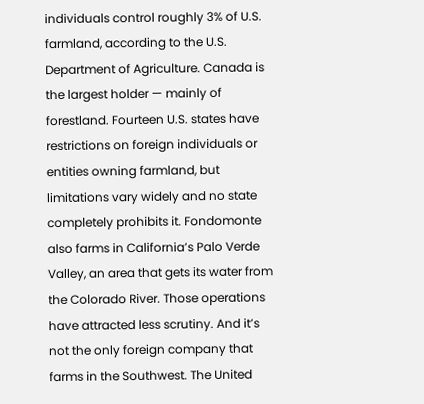individuals control roughly 3% of U.S. farmland, according to the U.S. Department of Agriculture. Canada is the largest holder — mainly of forestland. Fourteen U.S. states have restrictions on foreign individuals or entities owning farmland, but limitations vary widely and no state completely prohibits it. Fondomonte also farms in California’s Palo Verde Valley, an area that gets its water from the Colorado River. Those operations have attracted less scrutiny. And it’s not the only foreign company that farms in the Southwest. The United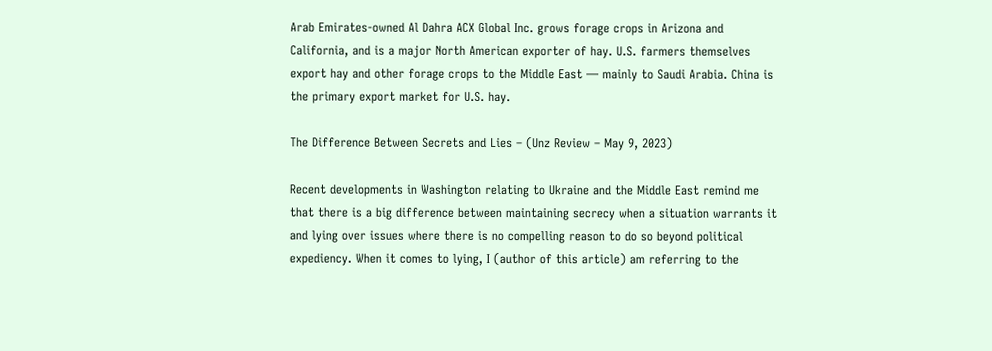Arab Emirates-owned Al Dahra ACX Global Inc. grows forage crops in Arizona and California, and is a major North American exporter of hay. U.S. farmers themselves export hay and other forage crops to the Middle East — mainly to Saudi Arabia. China is the primary export market for U.S. hay.

The Difference Between Secrets and Lies – (Unz Review – May 9, 2023)

Recent developments in Washington relating to Ukraine and the Middle East remind me that there is a big difference between maintaining secrecy when a situation warrants it and lying over issues where there is no compelling reason to do so beyond political expediency. When it comes to lying, I (author of this article) am referring to the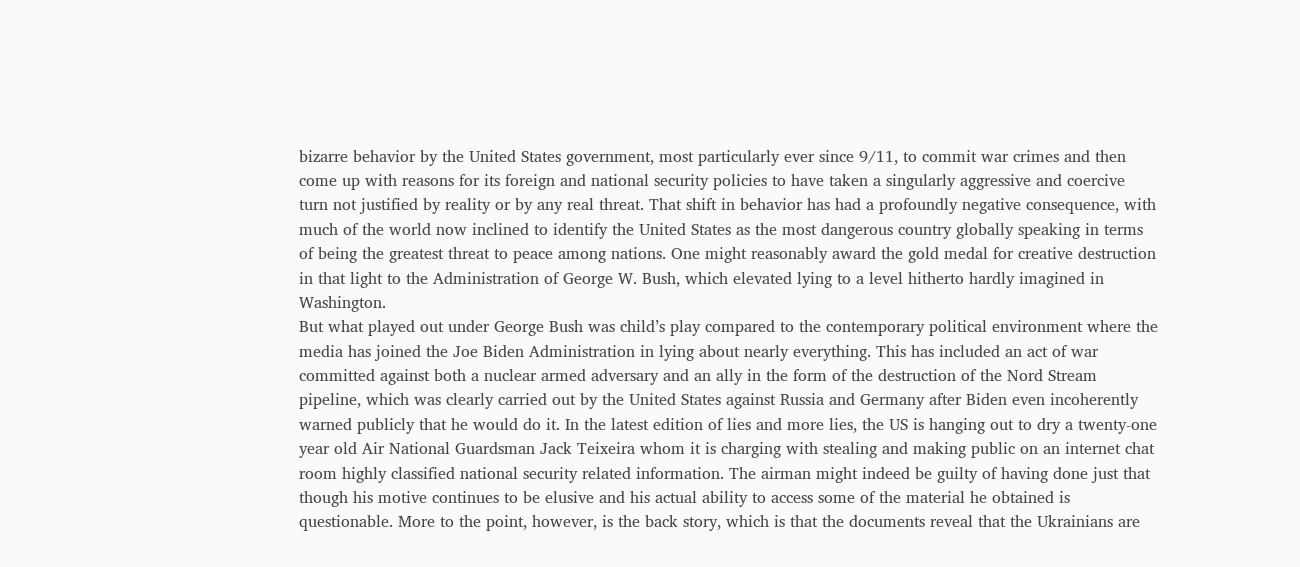bizarre behavior by the United States government, most particularly ever since 9/11, to commit war crimes and then come up with reasons for its foreign and national security policies to have taken a singularly aggressive and coercive turn not justified by reality or by any real threat. That shift in behavior has had a profoundly negative consequence, with much of the world now inclined to identify the United States as the most dangerous country globally speaking in terms of being the greatest threat to peace among nations. One might reasonably award the gold medal for creative destruction in that light to the Administration of George W. Bush, which elevated lying to a level hitherto hardly imagined in Washington.
But what played out under George Bush was child’s play compared to the contemporary political environment where the media has joined the Joe Biden Administration in lying about nearly everything. This has included an act of war committed against both a nuclear armed adversary and an ally in the form of the destruction of the Nord Stream pipeline, which was clearly carried out by the United States against Russia and Germany after Biden even incoherently warned publicly that he would do it. In the latest edition of lies and more lies, the US is hanging out to dry a twenty-one year old Air National Guardsman Jack Teixeira whom it is charging with stealing and making public on an internet chat room highly classified national security related information. The airman might indeed be guilty of having done just that though his motive continues to be elusive and his actual ability to access some of the material he obtained is questionable. More to the point, however, is the back story, which is that the documents reveal that the Ukrainians are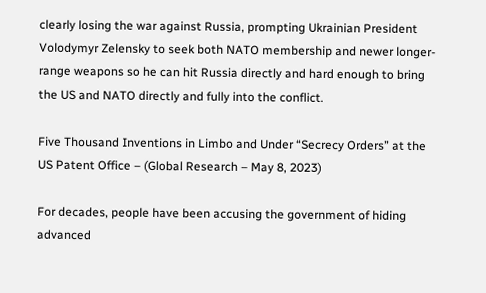clearly losing the war against Russia, prompting Ukrainian President Volodymyr Zelensky to seek both NATO membership and newer longer-range weapons so he can hit Russia directly and hard enough to bring the US and NATO directly and fully into the conflict.

Five Thousand Inventions in Limbo and Under “Secrecy Orders” at the US Patent Office – (Global Research – May 8, 2023)

For decades, people have been accusing the government of hiding advanced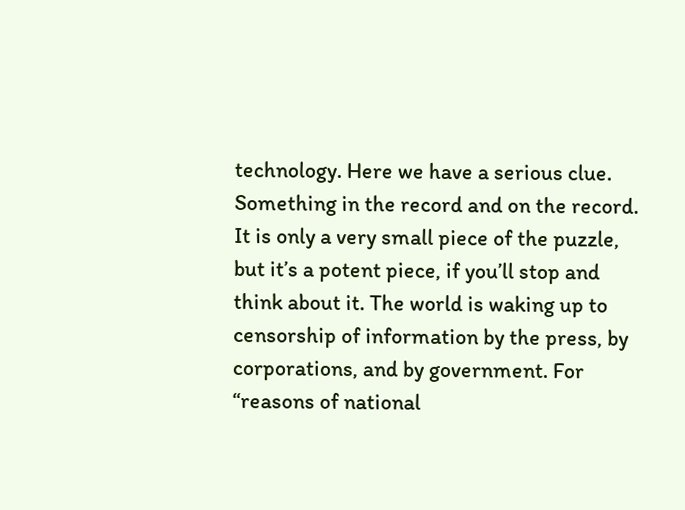technology. Here we have a serious clue. Something in the record and on the record. It is only a very small piece of the puzzle, but it’s a potent piece, if you’ll stop and think about it. The world is waking up to censorship of information by the press, by corporations, and by government. For “reasons of national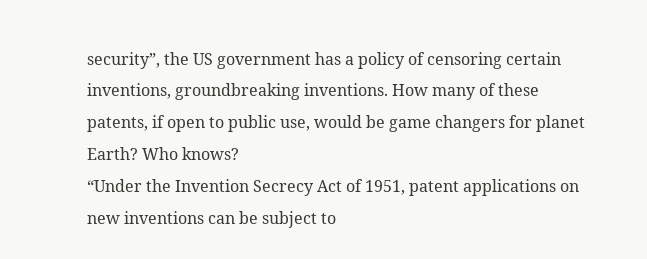security”, the US government has a policy of censoring certain inventions, groundbreaking inventions. How many of these patents, if open to public use, would be game changers for planet Earth? Who knows?
“Under the Invention Secrecy Act of 1951, patent applications on new inventions can be subject to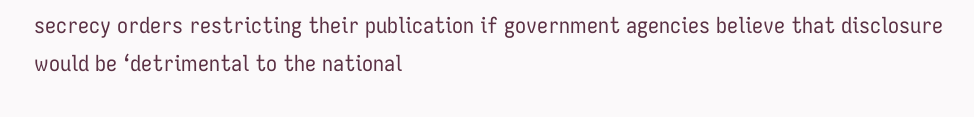secrecy orders restricting their publication if government agencies believe that disclosure would be ‘detrimental to the national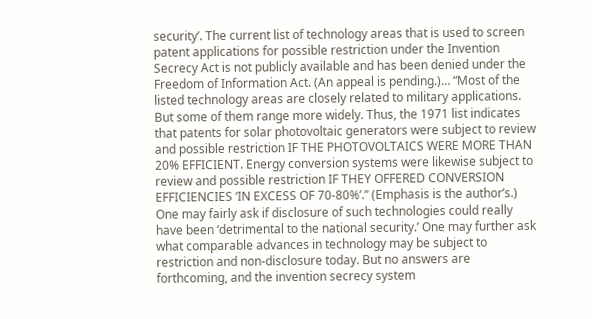security’. The current list of technology areas that is used to screen patent applications for possible restriction under the Invention Secrecy Act is not publicly available and has been denied under the Freedom of Information Act. (An appeal is pending.)… “Most of the listed technology areas are closely related to military applications. But some of them range more widely. Thus, the 1971 list indicates that patents for solar photovoltaic generators were subject to review and possible restriction IF THE PHOTOVOLTAICS WERE MORE THAN 20% EFFICIENT. Energy conversion systems were likewise subject to review and possible restriction IF THEY OFFERED CONVERSION EFFICIENCIES ‘IN EXCESS OF 70-80%’.” (Emphasis is the author’s.) One may fairly ask if disclosure of such technologies could really have been ‘detrimental to the national security.’ One may further ask what comparable advances in technology may be subject to restriction and non-disclosure today. But no answers are forthcoming, and the invention secrecy system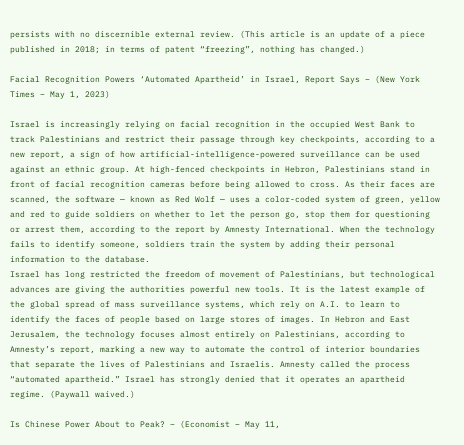persists with no discernible external review. (This article is an update of a piece published in 2018; in terms of patent “freezing”, nothing has changed.)

Facial Recognition Powers ‘Automated Apartheid’ in Israel, Report Says – (New York Times – May 1, 2023)

Israel is increasingly relying on facial recognition in the occupied West Bank to track Palestinians and restrict their passage through key checkpoints, according to a new report, a sign of how artificial-intelligence-powered surveillance can be used against an ethnic group. At high-fenced checkpoints in Hebron, Palestinians stand in front of facial recognition cameras before being allowed to cross. As their faces are scanned, the software — known as Red Wolf — uses a color-coded system of green, yellow and red to guide soldiers on whether to let the person go, stop them for questioning or arrest them, according to the report by Amnesty International. When the technology fails to identify someone, soldiers train the system by adding their personal information to the database.
Israel has long restricted the freedom of movement of Palestinians, but technological advances are giving the authorities powerful new tools. It is the latest example of the global spread of mass surveillance systems, which rely on A.I. to learn to identify the faces of people based on large stores of images. In Hebron and East Jerusalem, the technology focuses almost entirely on Palestinians, according to Amnesty’s report, marking a new way to automate the control of interior boundaries that separate the lives of Palestinians and Israelis. Amnesty called the process “automated apartheid.” Israel has strongly denied that it operates an apartheid regime. (Paywall waived.)

Is Chinese Power About to Peak? – (Economist – May 11,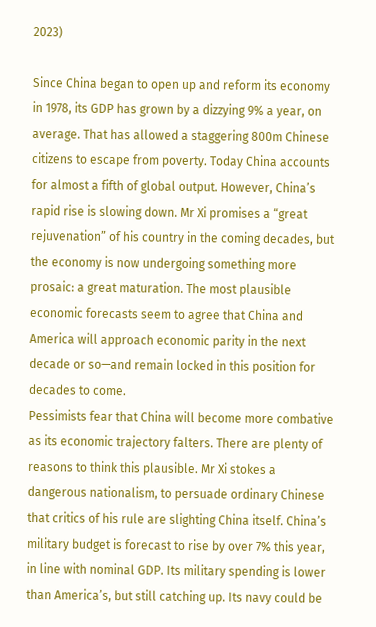2023)

Since China began to open up and reform its economy in 1978, its GDP has grown by a dizzying 9% a year, on average. That has allowed a staggering 800m Chinese citizens to escape from poverty. Today China accounts for almost a fifth of global output. However, China’s rapid rise is slowing down. Mr Xi promises a “great rejuvenation” of his country in the coming decades, but the economy is now undergoing something more prosaic: a great maturation. The most plausible economic forecasts seem to agree that China and America will approach economic parity in the next decade or so—and remain locked in this position for decades to come.
Pessimists fear that China will become more combative as its economic trajectory falters. There are plenty of reasons to think this plausible. Mr Xi stokes a dangerous nationalism, to persuade ordinary Chinese that critics of his rule are slighting China itself. China’s military budget is forecast to rise by over 7% this year, in line with nominal GDP. Its military spending is lower than America’s, but still catching up. Its navy could be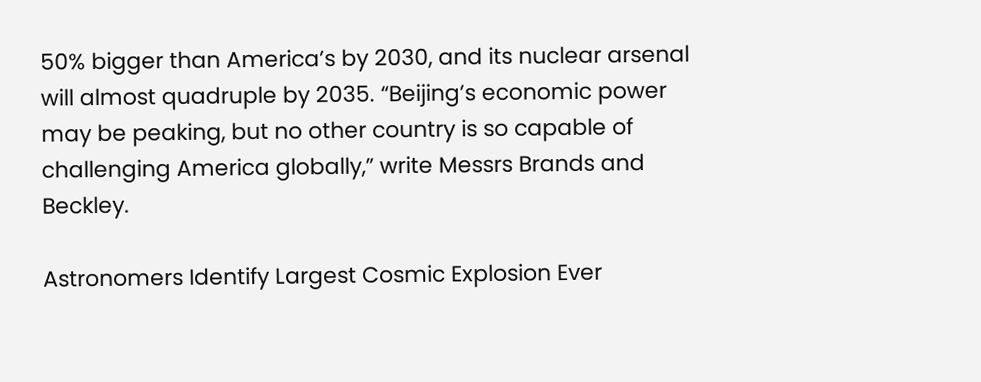50% bigger than America’s by 2030, and its nuclear arsenal will almost quadruple by 2035. “Beijing’s economic power may be peaking, but no other country is so capable of challenging America globally,” write Messrs Brands and Beckley.

Astronomers Identify Largest Cosmic Explosion Ever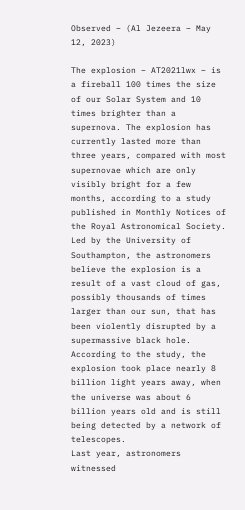Observed – (Al Jezeera – May 12, 2023)

The explosion – AT2021lwx – is a fireball 100 times the size of our Solar System and 10 times brighter than a supernova. The explosion has currently lasted more than three years, compared with most supernovae which are only visibly bright for a few months, according to a study published in Monthly Notices of the Royal Astronomical Society. Led by the University of Southampton, the astronomers believe the explosion is a result of a vast cloud of gas, possibly thousands of times larger than our sun, that has been violently disrupted by a supermassive black hole. According to the study, the explosion took place nearly 8 billion light years away, when the universe was about 6 billion years old and is still being detected by a network of telescopes.
Last year, astronomers witnessed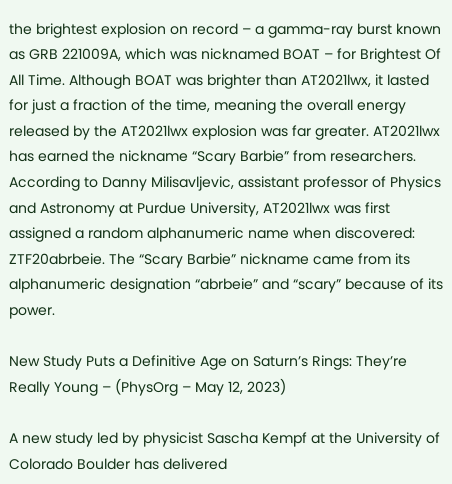the brightest explosion on record – a gamma-ray burst known as GRB 221009A, which was nicknamed BOAT – for Brightest Of All Time. Although BOAT was brighter than AT2021lwx, it lasted for just a fraction of the time, meaning the overall energy released by the AT2021lwx explosion was far greater. AT2021lwx has earned the nickname “Scary Barbie” from researchers. According to Danny Milisavljevic, assistant professor of Physics and Astronomy at Purdue University, AT2021lwx was first assigned a random alphanumeric name when discovered: ZTF20abrbeie. The “Scary Barbie” nickname came from its alphanumeric designation “abrbeie” and “scary” because of its power.

New Study Puts a Definitive Age on Saturn’s Rings: They’re Really Young – (PhysOrg – May 12, 2023)

A new study led by physicist Sascha Kempf at the University of Colorado Boulder has delivered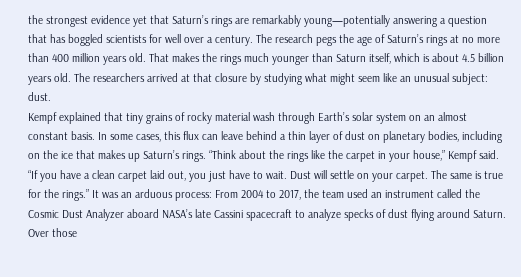the strongest evidence yet that Saturn’s rings are remarkably young—potentially answering a question that has boggled scientists for well over a century. The research pegs the age of Saturn’s rings at no more than 400 million years old. That makes the rings much younger than Saturn itself, which is about 4.5 billion years old. The researchers arrived at that closure by studying what might seem like an unusual subject: dust.
Kempf explained that tiny grains of rocky material wash through Earth’s solar system on an almost constant basis. In some cases, this flux can leave behind a thin layer of dust on planetary bodies, including on the ice that makes up Saturn’s rings. “Think about the rings like the carpet in your house,” Kempf said. “If you have a clean carpet laid out, you just have to wait. Dust will settle on your carpet. The same is true for the rings.” It was an arduous process: From 2004 to 2017, the team used an instrument called the Cosmic Dust Analyzer aboard NASA’s late Cassini spacecraft to analyze specks of dust flying around Saturn. Over those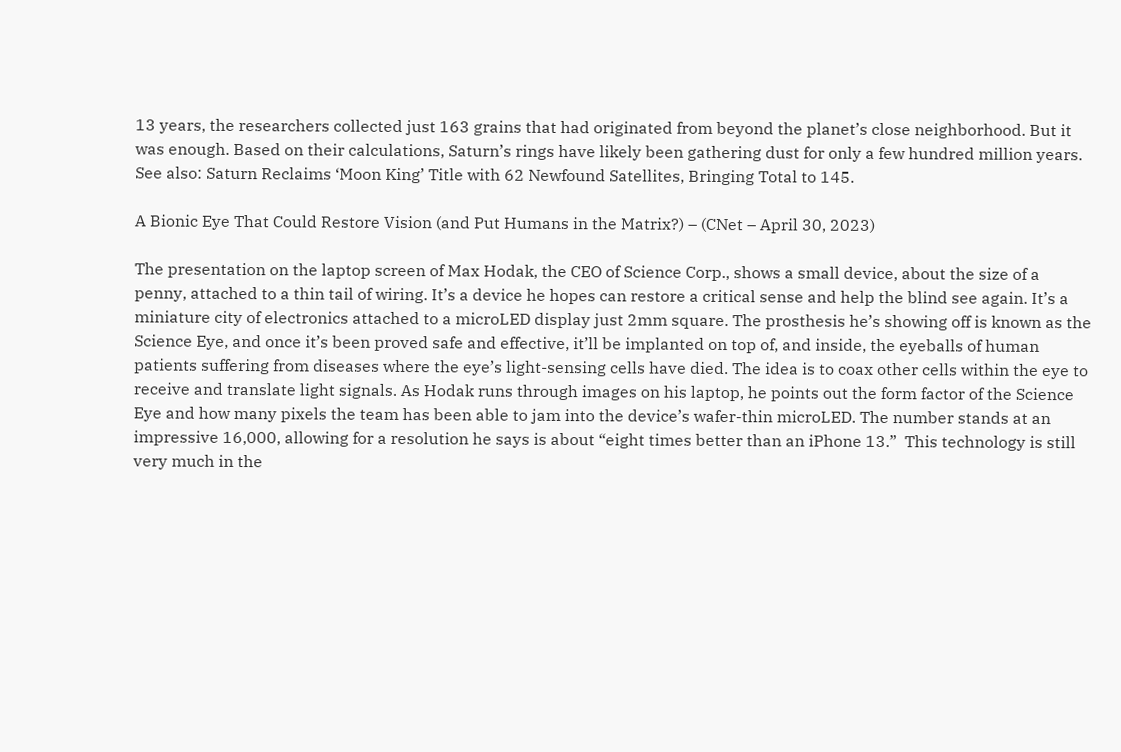13 years, the researchers collected just 163 grains that had originated from beyond the planet’s close neighborhood. But it was enough. Based on their calculations, Saturn’s rings have likely been gathering dust for only a few hundred million years. See also: Saturn Reclaims ‘Moon King’ Title with 62 Newfound Satellites, Bringing Total to 145.

A Bionic Eye That Could Restore Vision (and Put Humans in the Matrix?) – (CNet – April 30, 2023)

The presentation on the laptop screen of Max Hodak, the CEO of Science Corp., shows a small device, about the size of a penny, attached to a thin tail of wiring. It’s a device he hopes can restore a critical sense and help the blind see again. It’s a miniature city of electronics attached to a microLED display just 2mm square. The prosthesis he’s showing off is known as the Science Eye, and once it’s been proved safe and effective, it’ll be implanted on top of, and inside, the eyeballs of human patients suffering from diseases where the eye’s light-sensing cells have died. The idea is to coax other cells within the eye to receive and translate light signals. As Hodak runs through images on his laptop, he points out the form factor of the Science Eye and how many pixels the team has been able to jam into the device’s wafer-thin microLED. The number stands at an impressive 16,000, allowing for a resolution he says is about “eight times better than an iPhone 13.”  This technology is still very much in the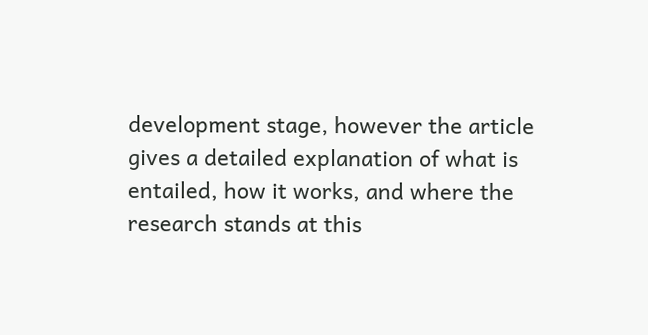development stage, however the article gives a detailed explanation of what is entailed, how it works, and where the research stands at this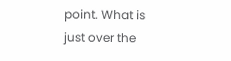point. What is just over the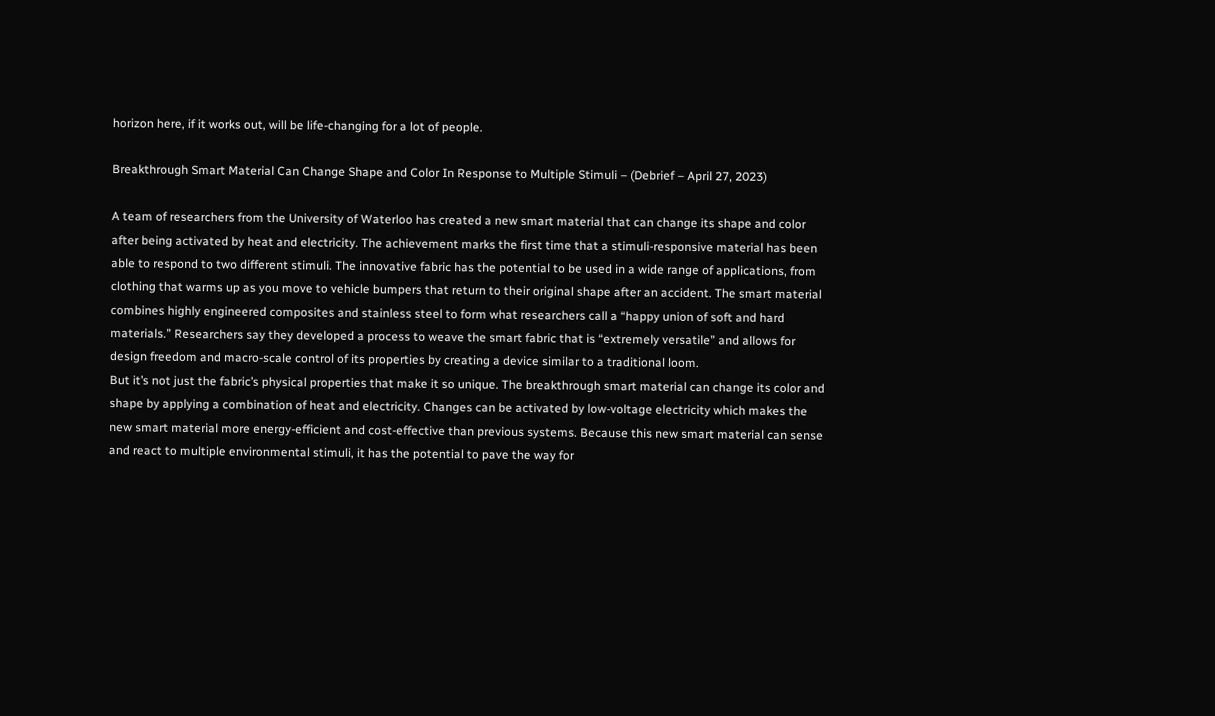horizon here, if it works out, will be life-changing for a lot of people.

Breakthrough Smart Material Can Change Shape and Color In Response to Multiple Stimuli – (Debrief – April 27, 2023)

A team of researchers from the University of Waterloo has created a new smart material that can change its shape and color after being activated by heat and electricity. The achievement marks the first time that a stimuli-responsive material has been able to respond to two different stimuli. The innovative fabric has the potential to be used in a wide range of applications, from clothing that warms up as you move to vehicle bumpers that return to their original shape after an accident. The smart material combines highly engineered composites and stainless steel to form what researchers call a “happy union of soft and hard materials.” Researchers say they developed a process to weave the smart fabric that is “extremely versatile” and allows for design freedom and macro-scale control of its properties by creating a device similar to a traditional loom.
But it’s not just the fabric’s physical properties that make it so unique. The breakthrough smart material can change its color and shape by applying a combination of heat and electricity. Changes can be activated by low-voltage electricity which makes the new smart material more energy-efficient and cost-effective than previous systems. Because this new smart material can sense and react to multiple environmental stimuli, it has the potential to pave the way for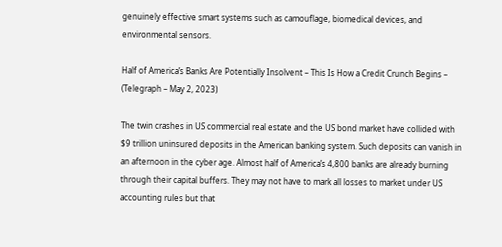genuinely effective smart systems such as camouflage, biomedical devices, and environmental sensors.

Half of America’s Banks Are Potentially Insolvent – This Is How a Credit Crunch Begins – (Telegraph – May 2, 2023)

The twin crashes in US commercial real estate and the US bond market have collided with $9 trillion uninsured deposits in the American banking system. Such deposits can vanish in an afternoon in the cyber age. Almost half of America’s 4,800 banks are already burning through their capital buffers. They may not have to mark all losses to market under US accounting rules but that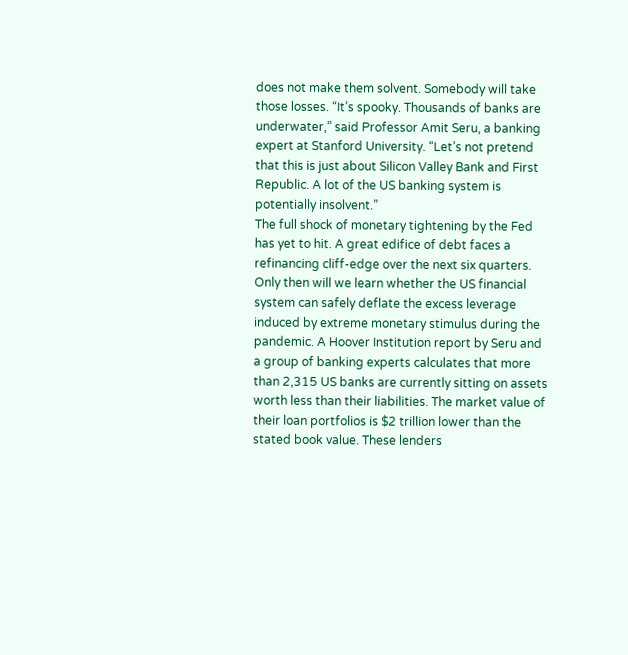does not make them solvent. Somebody will take those losses. “It’s spooky. Thousands of banks are underwater,” said Professor Amit Seru, a banking expert at Stanford University. “Let’s not pretend that this is just about Silicon Valley Bank and First Republic. A lot of the US banking system is potentially insolvent.”
The full shock of monetary tightening by the Fed has yet to hit. A great edifice of debt faces a refinancing cliff-edge over the next six quarters. Only then will we learn whether the US financial system can safely deflate the excess leverage induced by extreme monetary stimulus during the pandemic. A Hoover Institution report by Seru and a group of banking experts calculates that more than 2,315 US banks are currently sitting on assets worth less than their liabilities. The market value of their loan portfolios is $2 trillion lower than the stated book value. These lenders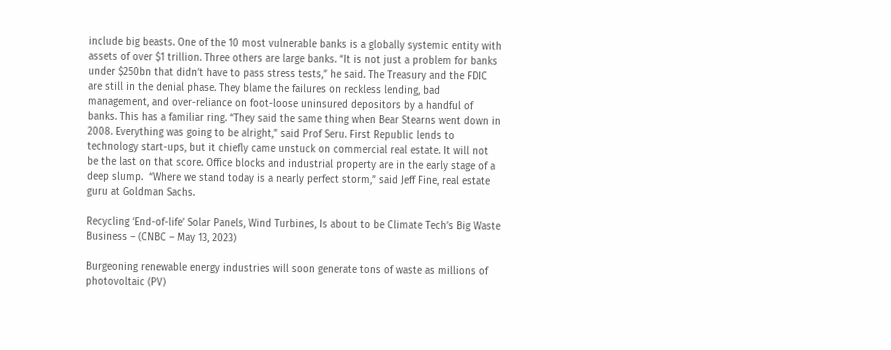include big beasts. One of the 10 most vulnerable banks is a globally systemic entity with assets of over $1 trillion. Three others are large banks. “It is not just a problem for banks under $250bn that didn’t have to pass stress tests,” he said. The Treasury and the FDIC are still in the denial phase. They blame the failures on reckless lending, bad management, and over-reliance on foot-loose uninsured depositors by a handful of banks. This has a familiar ring. “They said the same thing when Bear Stearns went down in 2008. Everything was going to be alright,” said Prof Seru. First Republic lends to technology start-ups, but it chiefly came unstuck on commercial real estate. It will not be the last on that score. Office blocks and industrial property are in the early stage of a deep slump.  “Where we stand today is a nearly perfect storm,” said Jeff Fine, real estate guru at Goldman Sachs.

Recycling ‘End-of-life’ Solar Panels, Wind Turbines, Is about to be Climate Tech’s Big Waste Business – (CNBC – May 13, 2023)

Burgeoning renewable energy industries will soon generate tons of waste as millions of photovoltaic (PV)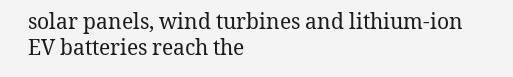solar panels, wind turbines and lithium-ion EV batteries reach the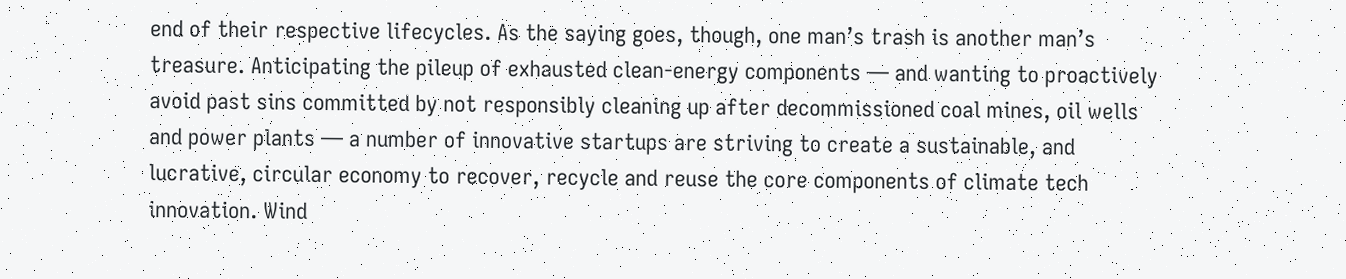end of their respective lifecycles. As the saying goes, though, one man’s trash is another man’s treasure. Anticipating the pileup of exhausted clean-energy components — and wanting to proactively avoid past sins committed by not responsibly cleaning up after decommissioned coal mines, oil wells and power plants — a number of innovative startups are striving to create a sustainable, and lucrative, circular economy to recover, recycle and reuse the core components of climate tech innovation. Wind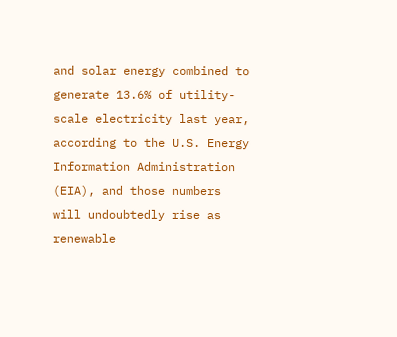and solar energy combined to generate 13.6% of utility-scale electricity last year, according to the U.S. Energy Information Administration (EIA), and those numbers will undoubtedly rise as renewable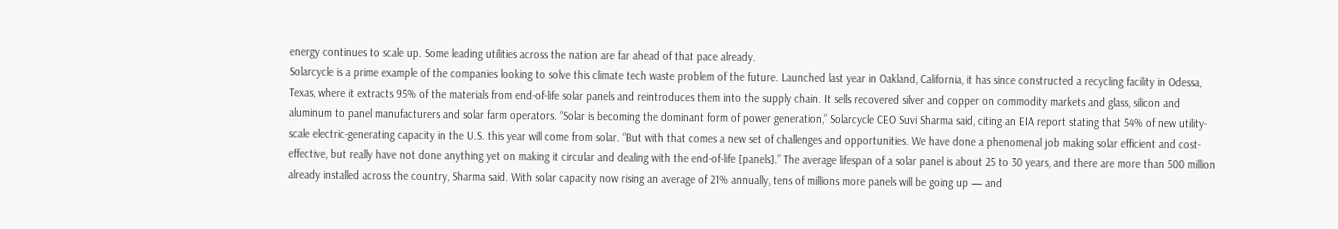energy continues to scale up. Some leading utilities across the nation are far ahead of that pace already.
Solarcycle is a prime example of the companies looking to solve this climate tech waste problem of the future. Launched last year in Oakland, California, it has since constructed a recycling facility in Odessa, Texas, where it extracts 95% of the materials from end-of-life solar panels and reintroduces them into the supply chain. It sells recovered silver and copper on commodity markets and glass, silicon and aluminum to panel manufacturers and solar farm operators. “Solar is becoming the dominant form of power generation,” Solarcycle CEO Suvi Sharma said, citing an EIA report stating that 54% of new utility-scale electric-generating capacity in the U.S. this year will come from solar. “But with that comes a new set of challenges and opportunities. We have done a phenomenal job making solar efficient and cost-effective, but really have not done anything yet on making it circular and dealing with the end-of-life [panels].” The average lifespan of a solar panel is about 25 to 30 years, and there are more than 500 million already installed across the country, Sharma said. With solar capacity now rising an average of 21% annually, tens of millions more panels will be going up — and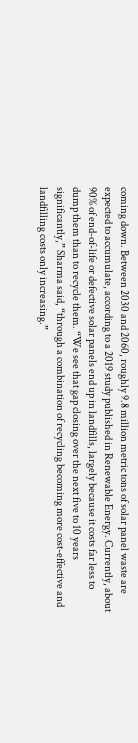coming down. Between 2030 and 2060, roughly 9.8 million metric tons of solar panel waste are expected to accumulate, according to a 2019 study published in Renewable Energy. Currently, about 90% of end-of-life or defective solar panels end up in landfills, largely because it costs far less to dump them than to recycle them. “We see that gap closing over the next five to 10 years significantly,” Sharma said, “through a combination of recycling becoming more cost-effective and landfilling costs only increasing.”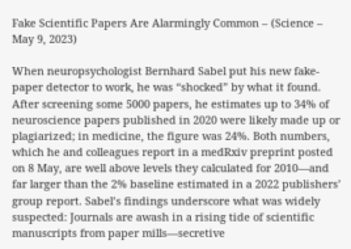Fake Scientific Papers Are Alarmingly Common – (Science – May 9, 2023)

When neuropsychologist Bernhard Sabel put his new fake-paper detector to work, he was “shocked” by what it found. After screening some 5000 papers, he estimates up to 34% of neuroscience papers published in 2020 were likely made up or plagiarized; in medicine, the figure was 24%. Both numbers, which he and colleagues report in a medRxiv preprint posted on 8 May, are well above levels they calculated for 2010—and far larger than the 2% baseline estimated in a 2022 publishers’ group report. Sabel’s findings underscore what was widely suspected: Journals are awash in a rising tide of scientific manuscripts from paper mills—secretive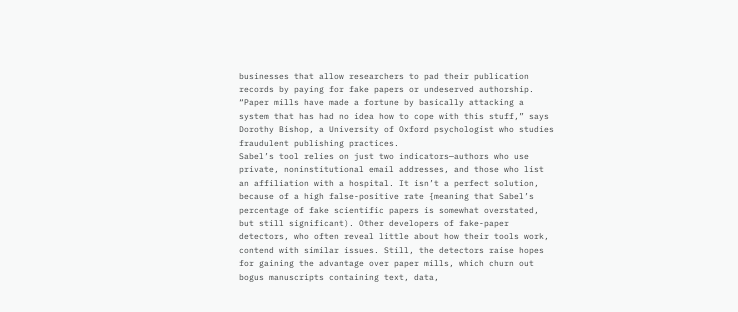businesses that allow researchers to pad their publication records by paying for fake papers or undeserved authorship. “Paper mills have made a fortune by basically attacking a system that has had no idea how to cope with this stuff,” says Dorothy Bishop, a University of Oxford psychologist who studies fraudulent publishing practices.
Sabel’s tool relies on just two indicators—authors who use private, noninstitutional email addresses, and those who list an affiliation with a hospital. It isn’t a perfect solution, because of a high false-positive rate {meaning that Sabel’s percentage of fake scientific papers is somewhat overstated, but still significant). Other developers of fake-paper detectors, who often reveal little about how their tools work, contend with similar issues. Still, the detectors raise hopes for gaining the advantage over paper mills, which churn out bogus manuscripts containing text, data,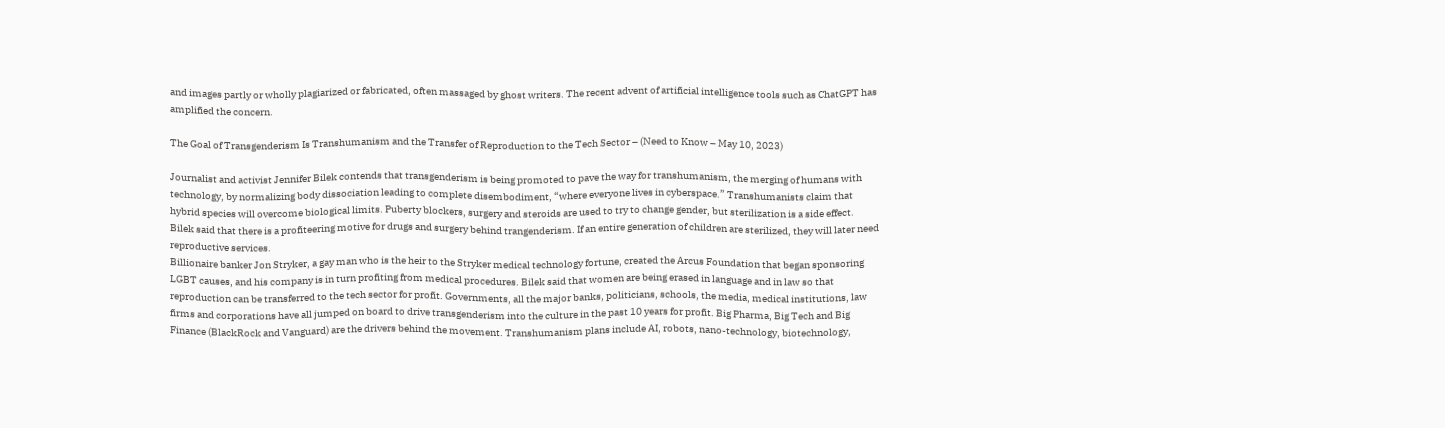and images partly or wholly plagiarized or fabricated, often massaged by ghost writers. The recent advent of artificial intelligence tools such as ChatGPT has amplified the concern.

The Goal of Transgenderism Is Transhumanism and the Transfer of Reproduction to the Tech Sector – (Need to Know – May 10, 2023)

Journalist and activist Jennifer Bilek contends that transgenderism is being promoted to pave the way for transhumanism, the merging of humans with technology, by normalizing body dissociation leading to complete disembodiment, “where everyone lives in cyberspace.” Transhumanists claim that hybrid species will overcome biological limits. Puberty blockers, surgery and steroids are used to try to change gender, but sterilization is a side effect. Bilek said that there is a profiteering motive for drugs and surgery behind trangenderism. If an entire generation of children are sterilized, they will later need reproductive services.
Billionaire banker Jon Stryker, a gay man who is the heir to the Stryker medical technology fortune, created the Arcus Foundation that began sponsoring LGBT causes, and his company is in turn profiting from medical procedures. Bilek said that women are being erased in language and in law so that reproduction can be transferred to the tech sector for profit. Governments, all the major banks, politicians, schools, the media, medical institutions, law firms and corporations have all jumped on board to drive transgenderism into the culture in the past 10 years for profit. Big Pharma, Big Tech and Big Finance (BlackRock and Vanguard) are the drivers behind the movement. Transhumanism plans include AI, robots, nano-technology, biotechnology,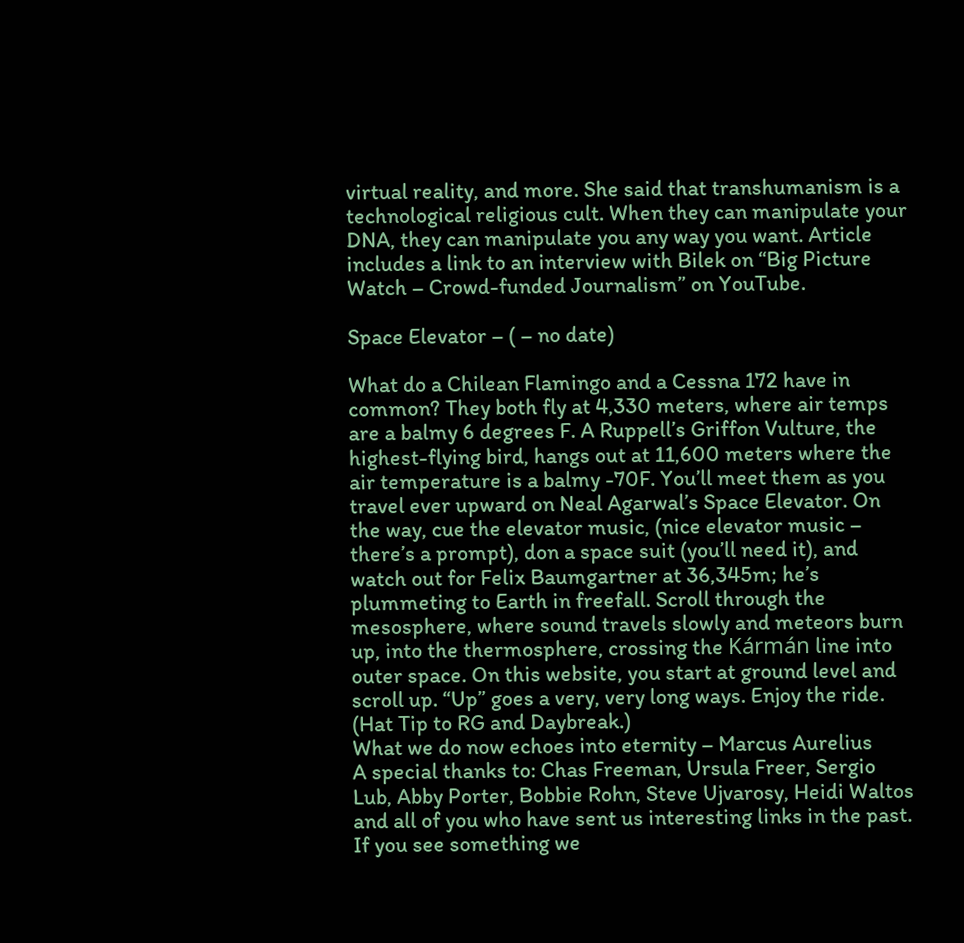virtual reality, and more. She said that transhumanism is a technological religious cult. When they can manipulate your DNA, they can manipulate you any way you want. Article includes a link to an interview with Bilek on “Big Picture Watch – Crowd-funded Journalism” on YouTube.

Space Elevator – ( – no date)

What do a Chilean Flamingo and a Cessna 172 have in common? They both fly at 4,330 meters, where air temps are a balmy 6 degrees F. A Ruppell’s Griffon Vulture, the highest-flying bird, hangs out at 11,600 meters where the air temperature is a balmy -70F. You’ll meet them as you travel ever upward on Neal Agarwal’s Space Elevator. On the way, cue the elevator music, (nice elevator music – there’s a prompt), don a space suit (you’ll need it), and watch out for Felix Baumgartner at 36,345m; he’s plummeting to Earth in freefall. Scroll through the mesosphere, where sound travels slowly and meteors burn up, into the thermosphere, crossing the Kármán line into outer space. On this website, you start at ground level and scroll up. “Up” goes a very, very long ways. Enjoy the ride. (Hat Tip to RG and Daybreak.)
What we do now echoes into eternity – Marcus Aurelius
A special thanks to: Chas Freeman, Ursula Freer, Sergio Lub, Abby Porter, Bobbie Rohn, Steve Ujvarosy, Heidi Waltos and all of you who have sent us interesting links in the past.  If you see something we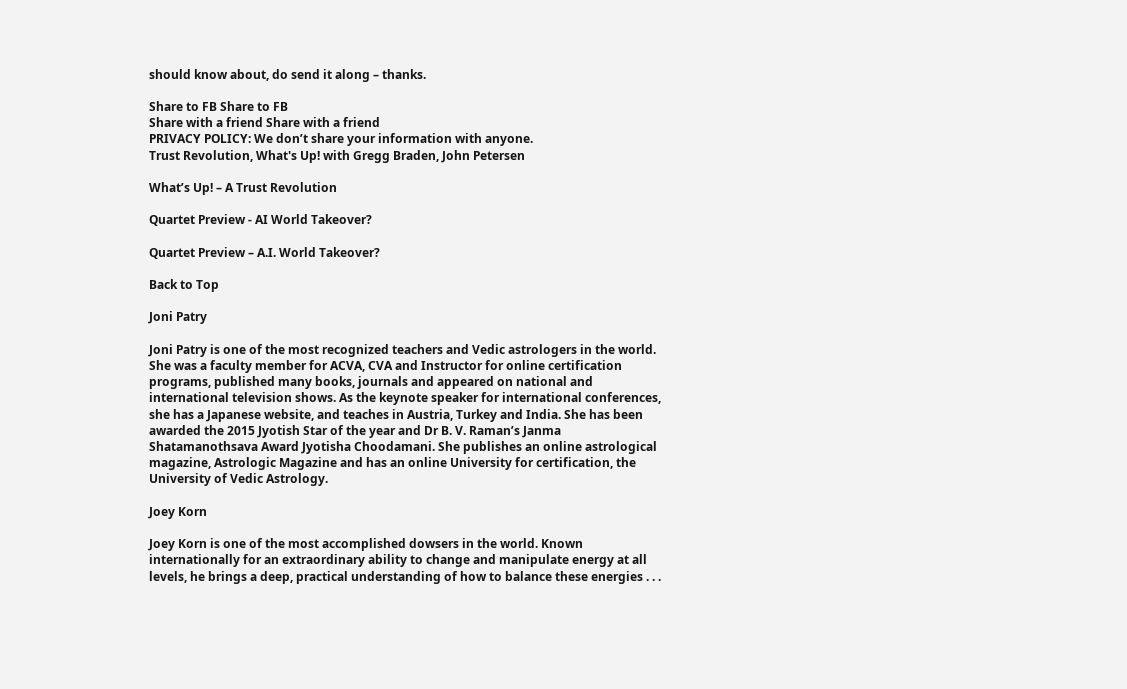should know about, do send it along – thanks.

Share to FB Share to FB
Share with a friend Share with a friend
PRIVACY POLICY: We don’t share your information with anyone.
Trust Revolution, What's Up! with Gregg Braden, John Petersen

What’s Up! – A Trust Revolution

Quartet Preview - AI World Takeover?

Quartet Preview – A.I. World Takeover?

Back to Top

Joni Patry

Joni Patry is one of the most recognized teachers and Vedic astrologers in the world. She was a faculty member for ACVA, CVA and Instructor for online certification programs, published many books, journals and appeared on national and international television shows. As the keynote speaker for international conferences, she has a Japanese website, and teaches in Austria, Turkey and India. She has been awarded the 2015 Jyotish Star of the year and Dr B. V. Raman’s Janma Shatamanothsava Award Jyotisha Choodamani. She publishes an online astrological magazine, Astrologic Magazine and has an online University for certification, the University of Vedic Astrology.

Joey Korn

Joey Korn is one of the most accomplished dowsers in the world. Known internationally for an extraordinary ability to change and manipulate energy at all levels, he brings a deep, practical understanding of how to balance these energies . . .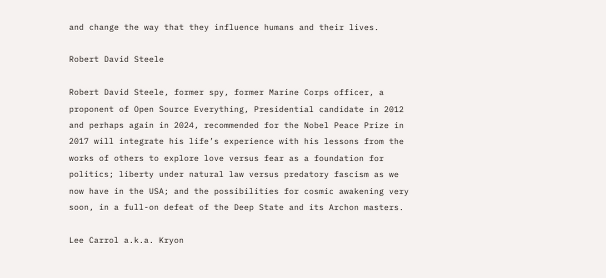and change the way that they influence humans and their lives.

Robert David Steele

Robert David Steele, former spy, former Marine Corps officer, a proponent of Open Source Everything, Presidential candidate in 2012 and perhaps again in 2024, recommended for the Nobel Peace Prize in 2017 will integrate his life’s experience with his lessons from the works of others to explore love versus fear as a foundation for politics; liberty under natural law versus predatory fascism as we now have in the USA; and the possibilities for cosmic awakening very soon, in a full-on defeat of the Deep State and its Archon masters.

Lee Carrol a.k.a. Kryon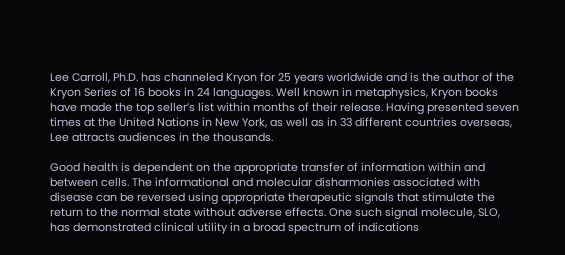Lee Carroll, Ph.D. has channeled Kryon for 25 years worldwide and is the author of the Kryon Series of 16 books in 24 languages. Well known in metaphysics, Kryon books have made the top seller’s list within months of their release. Having presented seven times at the United Nations in New York, as well as in 33 different countries overseas, Lee attracts audiences in the thousands.

Good health is dependent on the appropriate transfer of information within and between cells. The informational and molecular disharmonies associated with disease can be reversed using appropriate therapeutic signals that stimulate the return to the normal state without adverse effects. One such signal molecule, SLO, has demonstrated clinical utility in a broad spectrum of indications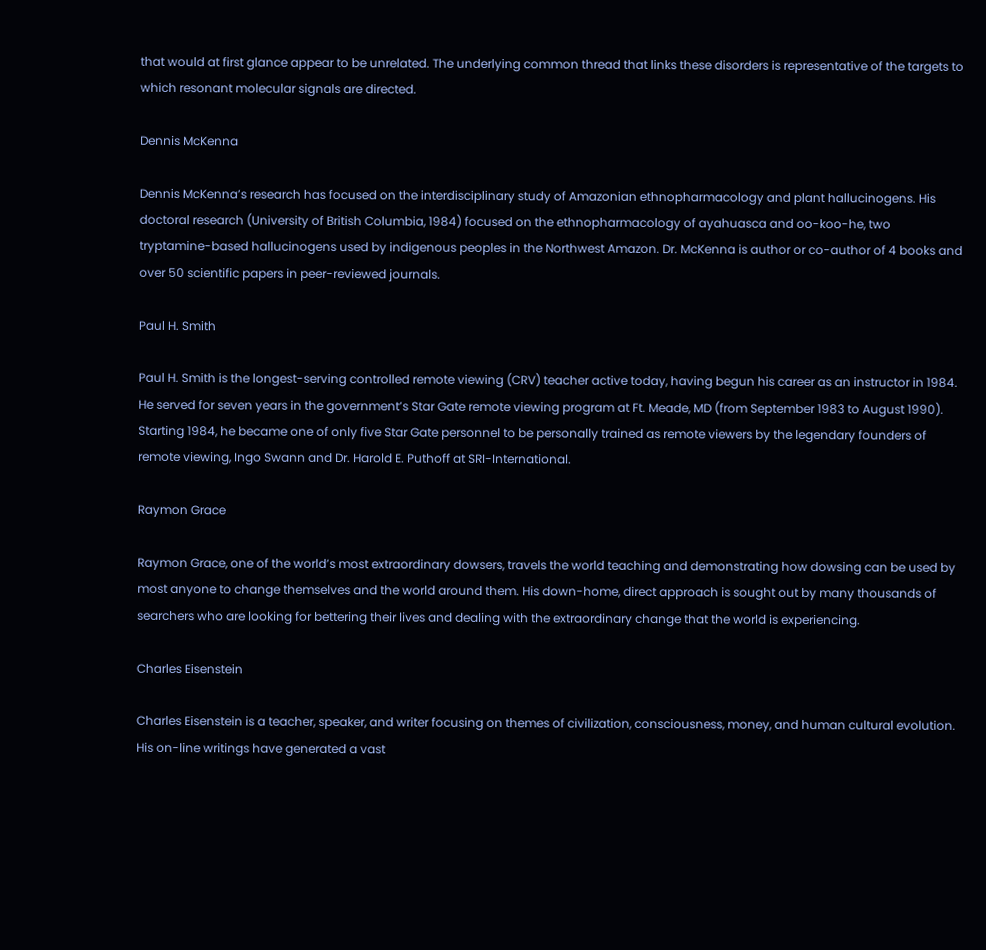that would at first glance appear to be unrelated. The underlying common thread that links these disorders is representative of the targets to which resonant molecular signals are directed.

Dennis McKenna

Dennis McKenna’s research has focused on the interdisciplinary study of Amazonian ethnopharmacology and plant hallucinogens. His doctoral research (University of British Columbia, 1984) focused on the ethnopharmacology of ayahuasca and oo-koo-he, two tryptamine-based hallucinogens used by indigenous peoples in the Northwest Amazon. Dr. McKenna is author or co-author of 4 books and over 50 scientific papers in peer-reviewed journals.

Paul H. Smith

Paul H. Smith is the longest-serving controlled remote viewing (CRV) teacher active today, having begun his career as an instructor in 1984. He served for seven years in the government’s Star Gate remote viewing program at Ft. Meade, MD (from September 1983 to August 1990). Starting 1984, he became one of only five Star Gate personnel to be personally trained as remote viewers by the legendary founders of remote viewing, Ingo Swann and Dr. Harold E. Puthoff at SRI-International.

Raymon Grace

Raymon Grace, one of the world’s most extraordinary dowsers, travels the world teaching and demonstrating how dowsing can be used by most anyone to change themselves and the world around them. His down-home, direct approach is sought out by many thousands of searchers who are looking for bettering their lives and dealing with the extraordinary change that the world is experiencing.

Charles Eisenstein

Charles Eisenstein is a teacher, speaker, and writer focusing on themes of civilization, consciousness, money, and human cultural evolution. His on-line writings have generated a vast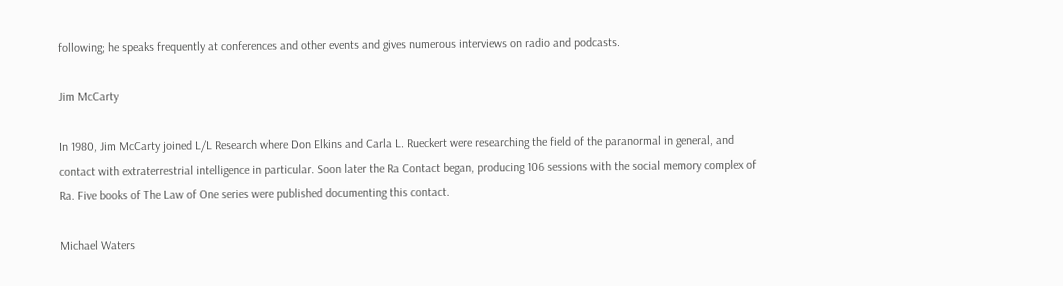following; he speaks frequently at conferences and other events and gives numerous interviews on radio and podcasts.

Jim McCarty

In 1980, Jim McCarty joined L/L Research where Don Elkins and Carla L. Rueckert were researching the field of the paranormal in general, and contact with extraterrestrial intelligence in particular. Soon later the Ra Contact began, producing 106 sessions with the social memory complex of Ra. Five books of The Law of One series were published documenting this contact.

Michael Waters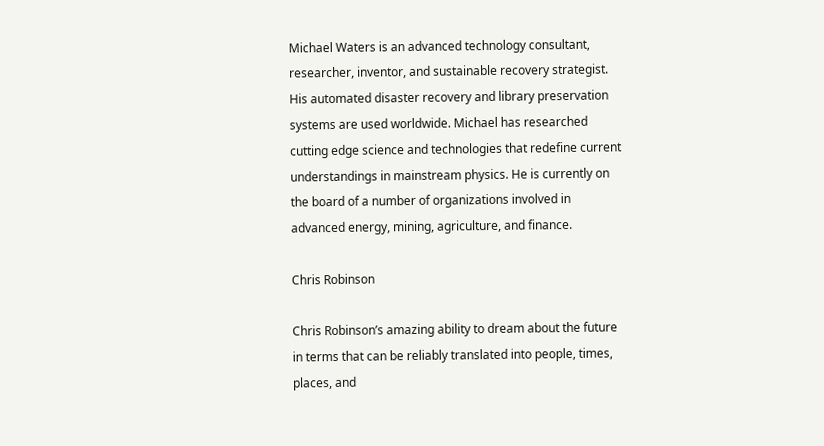Michael Waters is an advanced technology consultant, researcher, inventor, and sustainable recovery strategist. His automated disaster recovery and library preservation systems are used worldwide. Michael has researched cutting edge science and technologies that redefine current understandings in mainstream physics. He is currently on the board of a number of organizations involved in advanced energy, mining, agriculture, and finance.

Chris Robinson

Chris Robinson’s amazing ability to dream about the future in terms that can be reliably translated into people, times, places, and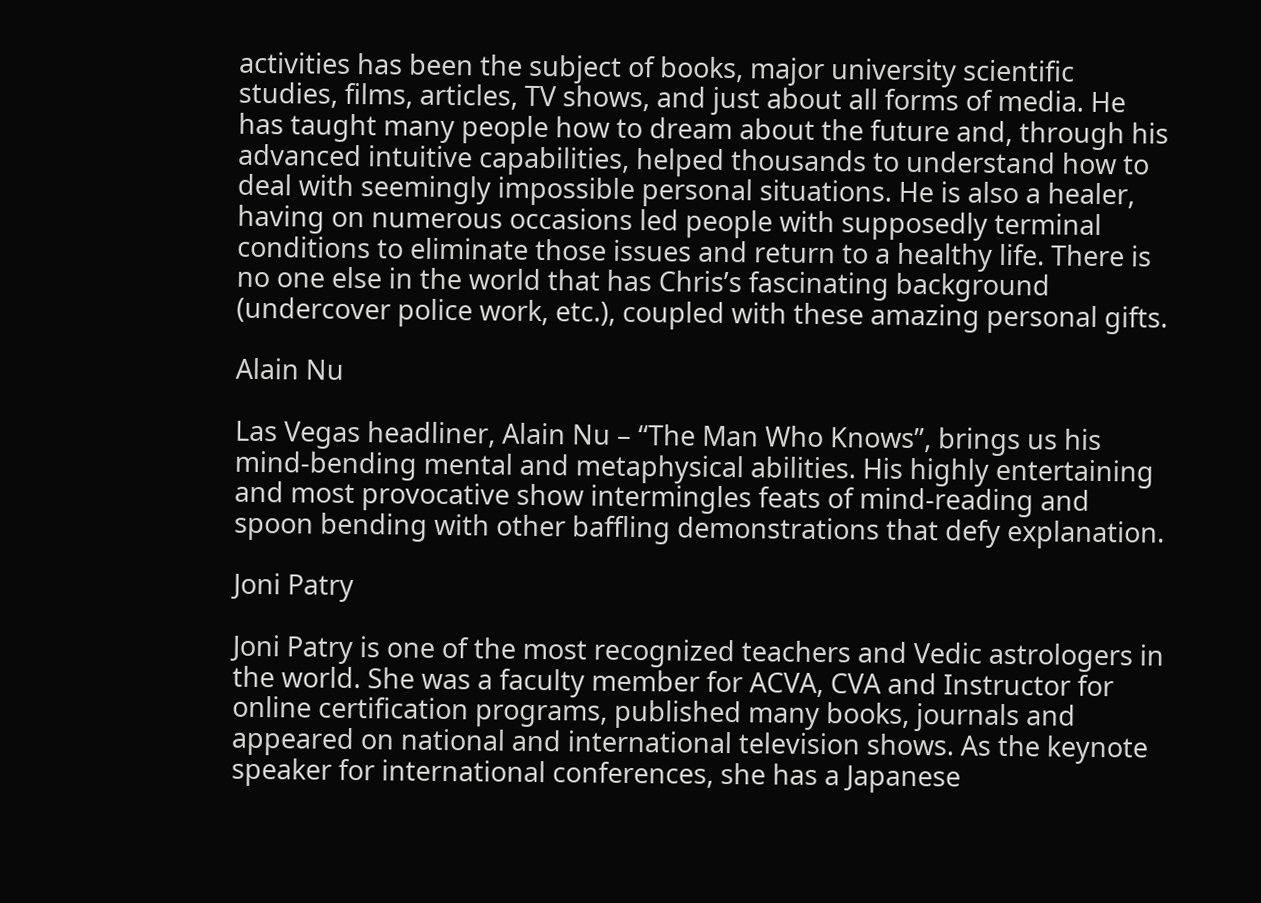activities has been the subject of books, major university scientific studies, films, articles, TV shows, and just about all forms of media. He has taught many people how to dream about the future and, through his advanced intuitive capabilities, helped thousands to understand how to deal with seemingly impossible personal situations. He is also a healer, having on numerous occasions led people with supposedly terminal conditions to eliminate those issues and return to a healthy life. There is no one else in the world that has Chris’s fascinating background (undercover police work, etc.), coupled with these amazing personal gifts.

Alain Nu

Las Vegas headliner, Alain Nu – “The Man Who Knows”, brings us his mind-bending mental and metaphysical abilities. His highly entertaining and most provocative show intermingles feats of mind-reading and spoon bending with other baffling demonstrations that defy explanation.

Joni Patry

Joni Patry is one of the most recognized teachers and Vedic astrologers in the world. She was a faculty member for ACVA, CVA and Instructor for online certification programs, published many books, journals and appeared on national and international television shows. As the keynote speaker for international conferences, she has a Japanese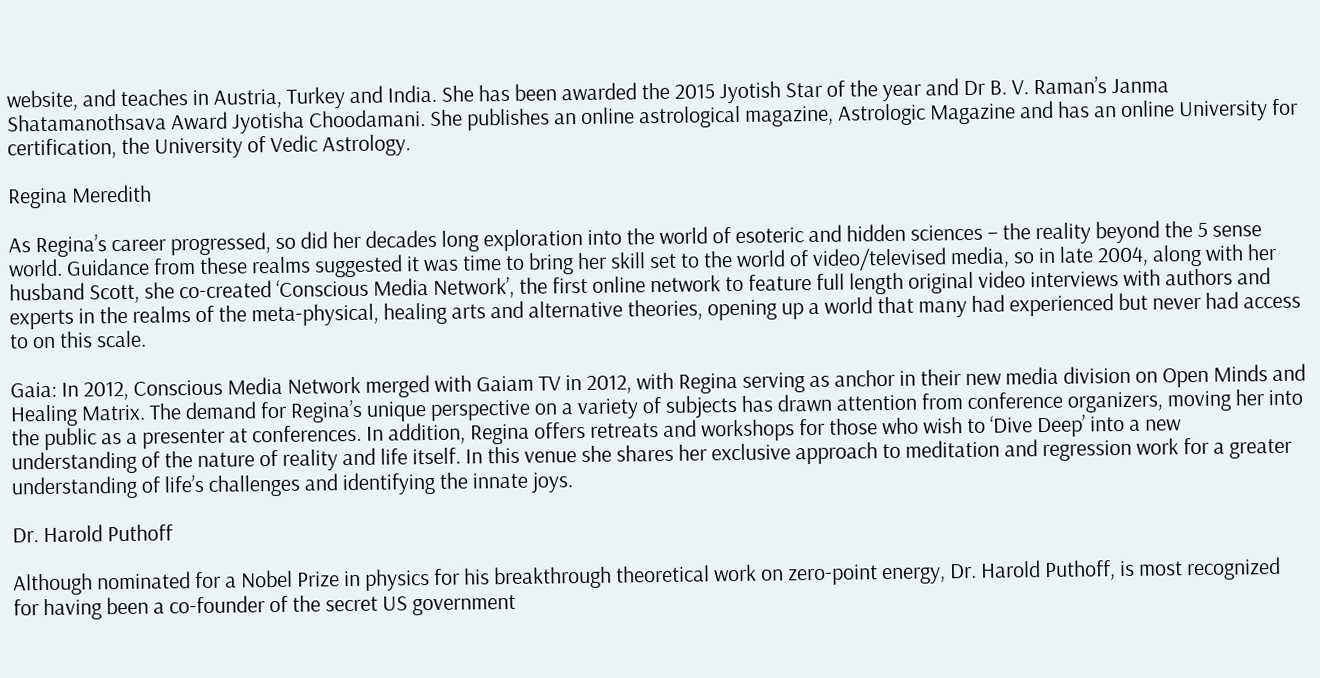website, and teaches in Austria, Turkey and India. She has been awarded the 2015 Jyotish Star of the year and Dr B. V. Raman’s Janma Shatamanothsava Award Jyotisha Choodamani. She publishes an online astrological magazine, Astrologic Magazine and has an online University for certification, the University of Vedic Astrology.

Regina Meredith

As Regina’s career progressed, so did her decades long exploration into the world of esoteric and hidden sciences – the reality beyond the 5 sense world. Guidance from these realms suggested it was time to bring her skill set to the world of video/televised media, so in late 2004, along with her husband Scott, she co-created ‘Conscious Media Network’, the first online network to feature full length original video interviews with authors and experts in the realms of the meta-physical, healing arts and alternative theories, opening up a world that many had experienced but never had access to on this scale.

Gaia: In 2012, Conscious Media Network merged with Gaiam TV in 2012, with Regina serving as anchor in their new media division on Open Minds and Healing Matrix. The demand for Regina’s unique perspective on a variety of subjects has drawn attention from conference organizers, moving her into the public as a presenter at conferences. In addition, Regina offers retreats and workshops for those who wish to ‘Dive Deep’ into a new understanding of the nature of reality and life itself. In this venue she shares her exclusive approach to meditation and regression work for a greater understanding of life’s challenges and identifying the innate joys.

Dr. Harold Puthoff

Although nominated for a Nobel Prize in physics for his breakthrough theoretical work on zero-point energy, Dr. Harold Puthoff, is most recognized for having been a co-founder of the secret US government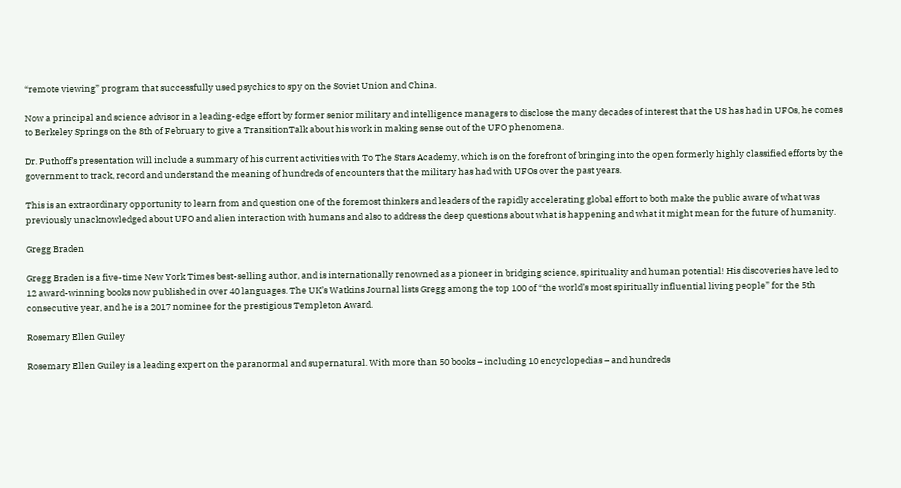“remote viewing” program that successfully used psychics to spy on the Soviet Union and China.

Now a principal and science advisor in a leading-edge effort by former senior military and intelligence managers to disclose the many decades of interest that the US has had in UFOs, he comes to Berkeley Springs on the 8th of February to give a TransitionTalk about his work in making sense out of the UFO phenomena.

Dr. Puthoff’s presentation will include a summary of his current activities with To The Stars Academy, which is on the forefront of bringing into the open formerly highly classified efforts by the government to track, record and understand the meaning of hundreds of encounters that the military has had with UFOs over the past years.

This is an extraordinary opportunity to learn from and question one of the foremost thinkers and leaders of the rapidly accelerating global effort to both make the public aware of what was previously unacknowledged about UFO and alien interaction with humans and also to address the deep questions about what is happening and what it might mean for the future of humanity.

Gregg Braden

Gregg Braden is a five-time New York Times best-selling author, and is internationally renowned as a pioneer in bridging science, spirituality and human potential! His discoveries have led to 12 award-winning books now published in over 40 languages. The UK’s Watkins Journal lists Gregg among the top 100 of “the world’s most spiritually influential living people” for the 5th consecutive year, and he is a 2017 nominee for the prestigious Templeton Award.

Rosemary Ellen Guiley

Rosemary Ellen Guiley is a leading expert on the paranormal and supernatural. With more than 50 books – including 10 encyclopedias – and hundreds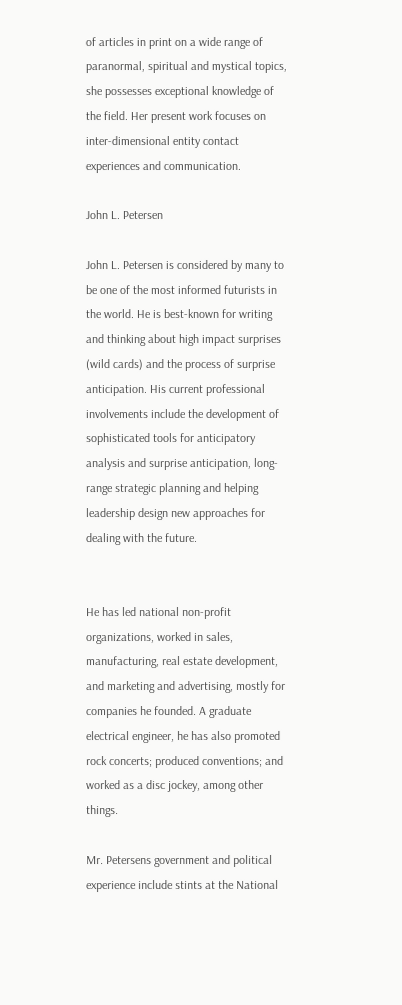of articles in print on a wide range of paranormal, spiritual and mystical topics, she possesses exceptional knowledge of the field. Her present work focuses on inter-dimensional entity contact experiences and communication.

John L. Petersen

John L. Petersen is considered by many to be one of the most informed futurists in the world. He is best-known for writing and thinking about high impact surprises (wild cards) and the process of surprise anticipation. His current professional involvements include the development of sophisticated tools for anticipatory analysis and surprise anticipation, long-range strategic planning and helping leadership design new approaches for dealing with the future.


He has led national non-profit organizations, worked in sales, manufacturing, real estate development, and marketing and advertising, mostly for companies he founded. A graduate electrical engineer, he has also promoted rock concerts; produced conventions; and worked as a disc jockey, among other things.

Mr. Petersens government and political experience include stints at the National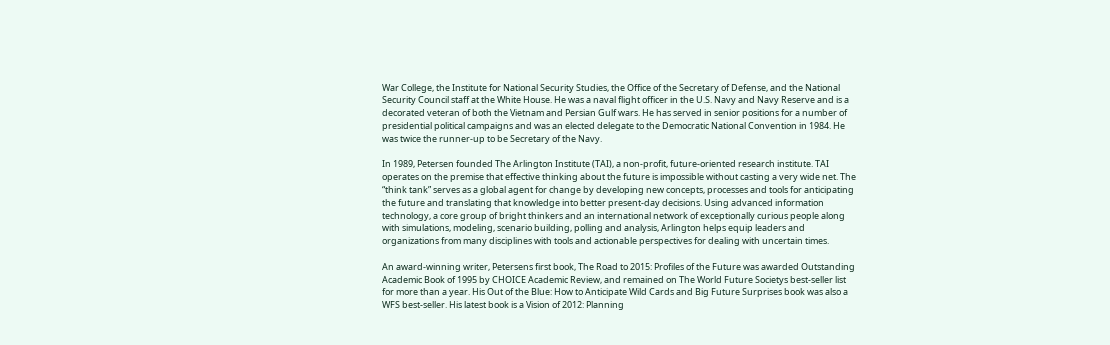War College, the Institute for National Security Studies, the Office of the Secretary of Defense, and the National Security Council staff at the White House. He was a naval flight officer in the U.S. Navy and Navy Reserve and is a decorated veteran of both the Vietnam and Persian Gulf wars. He has served in senior positions for a number of presidential political campaigns and was an elected delegate to the Democratic National Convention in 1984. He was twice the runner-up to be Secretary of the Navy.

In 1989, Petersen founded The Arlington Institute (TAI), a non-profit, future-oriented research institute. TAI operates on the premise that effective thinking about the future is impossible without casting a very wide net. The “think tank” serves as a global agent for change by developing new concepts, processes and tools for anticipating the future and translating that knowledge into better present-day decisions. Using advanced information technology, a core group of bright thinkers and an international network of exceptionally curious people along with simulations, modeling, scenario building, polling and analysis, Arlington helps equip leaders and organizations from many disciplines with tools and actionable perspectives for dealing with uncertain times.

An award-winning writer, Petersens first book, The Road to 2015: Profiles of the Future was awarded Outstanding Academic Book of 1995 by CHOICE Academic Review, and remained on The World Future Societys best-seller list for more than a year. His Out of the Blue: How to Anticipate Wild Cards and Big Future Surprises book was also a WFS best-seller. His latest book is a Vision of 2012: Planning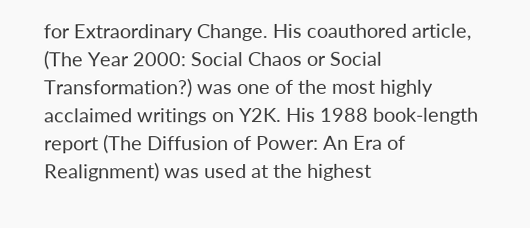for Extraordinary Change. His coauthored article, (The Year 2000: Social Chaos or Social Transformation?) was one of the most highly acclaimed writings on Y2K. His 1988 book-length report (The Diffusion of Power: An Era of Realignment) was used at the highest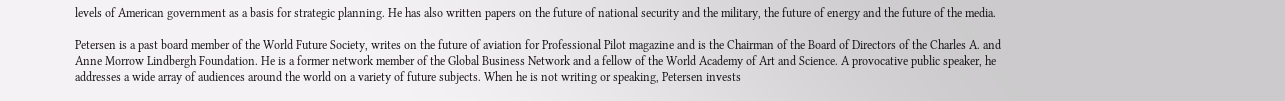levels of American government as a basis for strategic planning. He has also written papers on the future of national security and the military, the future of energy and the future of the media.

Petersen is a past board member of the World Future Society, writes on the future of aviation for Professional Pilot magazine and is the Chairman of the Board of Directors of the Charles A. and Anne Morrow Lindbergh Foundation. He is a former network member of the Global Business Network and a fellow of the World Academy of Art and Science. A provocative public speaker, he addresses a wide array of audiences around the world on a variety of future subjects. When he is not writing or speaking, Petersen invests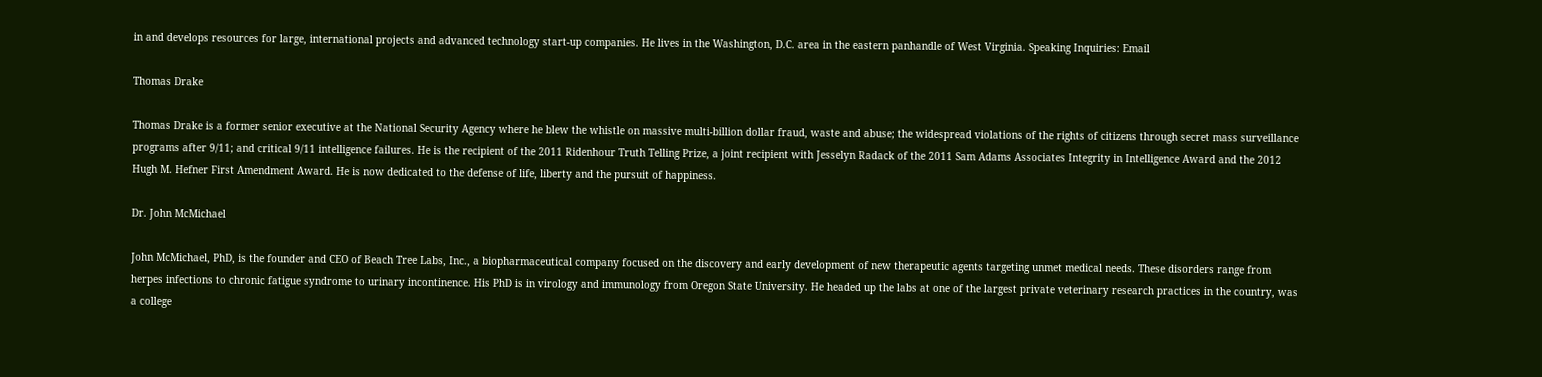in and develops resources for large, international projects and advanced technology start-up companies. He lives in the Washington, D.C. area in the eastern panhandle of West Virginia. Speaking Inquiries: Email

Thomas Drake

Thomas Drake is a former senior executive at the National Security Agency where he blew the whistle on massive multi-billion dollar fraud, waste and abuse; the widespread violations of the rights of citizens through secret mass surveillance programs after 9/11; and critical 9/11 intelligence failures. He is the recipient of the 2011 Ridenhour Truth Telling Prize, a joint recipient with Jesselyn Radack of the 2011 Sam Adams Associates Integrity in Intelligence Award and the 2012 Hugh M. Hefner First Amendment Award. He is now dedicated to the defense of life, liberty and the pursuit of happiness.

Dr. John McMichael

John McMichael, PhD, is the founder and CEO of Beach Tree Labs, Inc., a biopharmaceutical company focused on the discovery and early development of new therapeutic agents targeting unmet medical needs. These disorders range from herpes infections to chronic fatigue syndrome to urinary incontinence. His PhD is in virology and immunology from Oregon State University. He headed up the labs at one of the largest private veterinary research practices in the country, was a college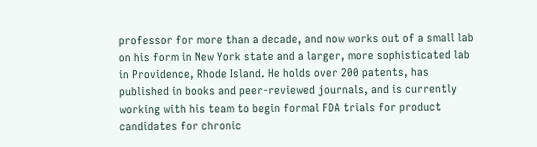professor for more than a decade, and now works out of a small lab on his form in New York state and a larger, more sophisticated lab in Providence, Rhode Island. He holds over 200 patents, has published in books and peer-reviewed journals, and is currently working with his team to begin formal FDA trials for product candidates for chronic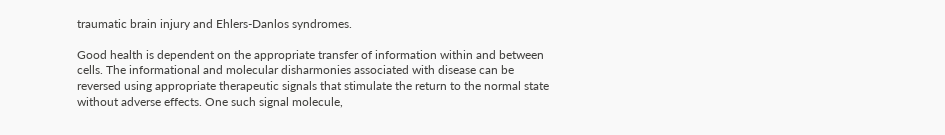traumatic brain injury and Ehlers-Danlos syndromes.

Good health is dependent on the appropriate transfer of information within and between cells. The informational and molecular disharmonies associated with disease can be reversed using appropriate therapeutic signals that stimulate the return to the normal state without adverse effects. One such signal molecule,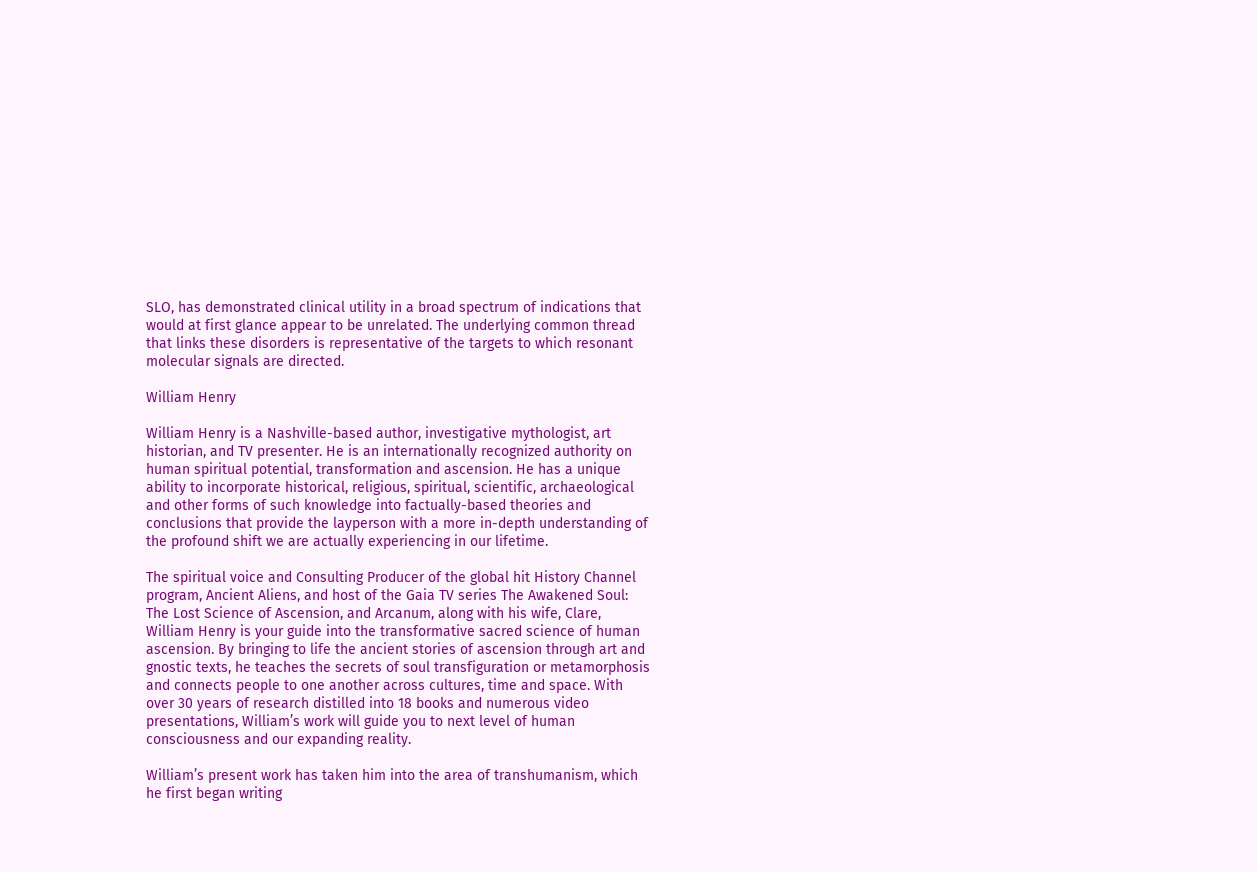SLO, has demonstrated clinical utility in a broad spectrum of indications that would at first glance appear to be unrelated. The underlying common thread that links these disorders is representative of the targets to which resonant molecular signals are directed.

William Henry

William Henry is a Nashville-based author, investigative mythologist, art historian, and TV presenter. He is an internationally recognized authority on human spiritual potential, transformation and ascension. He has a unique ability to incorporate historical, religious, spiritual, scientific, archaeological and other forms of such knowledge into factually-based theories and conclusions that provide the layperson with a more in-depth understanding of the profound shift we are actually experiencing in our lifetime.

The spiritual voice and Consulting Producer of the global hit History Channel program, Ancient Aliens, and host of the Gaia TV series The Awakened Soul: The Lost Science of Ascension, and Arcanum, along with his wife, Clare, William Henry is your guide into the transformative sacred science of human ascension. By bringing to life the ancient stories of ascension through art and gnostic texts, he teaches the secrets of soul transfiguration or metamorphosis and connects people to one another across cultures, time and space. With over 30 years of research distilled into 18 books and numerous video presentations, William’s work will guide you to next level of human consciousness and our expanding reality.

William’s present work has taken him into the area of transhumanism, which he first began writing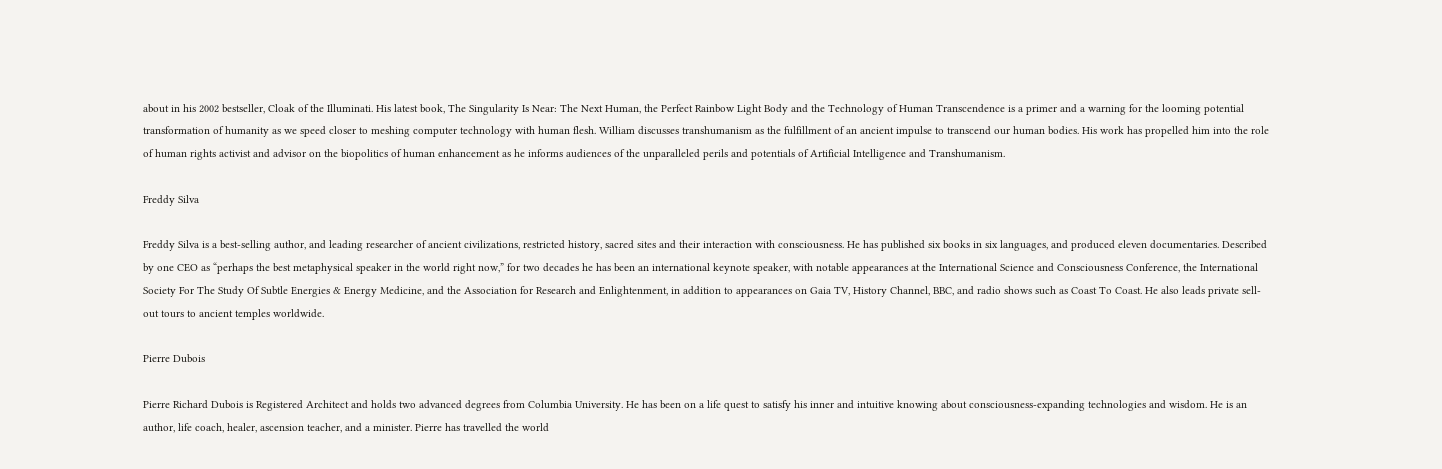about in his 2002 bestseller, Cloak of the Illuminati. His latest book, The Singularity Is Near: The Next Human, the Perfect Rainbow Light Body and the Technology of Human Transcendence is a primer and a warning for the looming potential transformation of humanity as we speed closer to meshing computer technology with human flesh. William discusses transhumanism as the fulfillment of an ancient impulse to transcend our human bodies. His work has propelled him into the role of human rights activist and advisor on the biopolitics of human enhancement as he informs audiences of the unparalleled perils and potentials of Artificial Intelligence and Transhumanism.

Freddy Silva

Freddy Silva is a best-selling author, and leading researcher of ancient civilizations, restricted history, sacred sites and their interaction with consciousness. He has published six books in six languages, and produced eleven documentaries. Described by one CEO as “perhaps the best metaphysical speaker in the world right now,” for two decades he has been an international keynote speaker, with notable appearances at the International Science and Consciousness Conference, the International Society For The Study Of Subtle Energies & Energy Medicine, and the Association for Research and Enlightenment, in addition to appearances on Gaia TV, History Channel, BBC, and radio shows such as Coast To Coast. He also leads private sell-out tours to ancient temples worldwide.

Pierre Dubois

Pierre Richard Dubois is Registered Architect and holds two advanced degrees from Columbia University. He has been on a life quest to satisfy his inner and intuitive knowing about consciousness-expanding technologies and wisdom. He is an author, life coach, healer, ascension teacher, and a minister. Pierre has travelled the world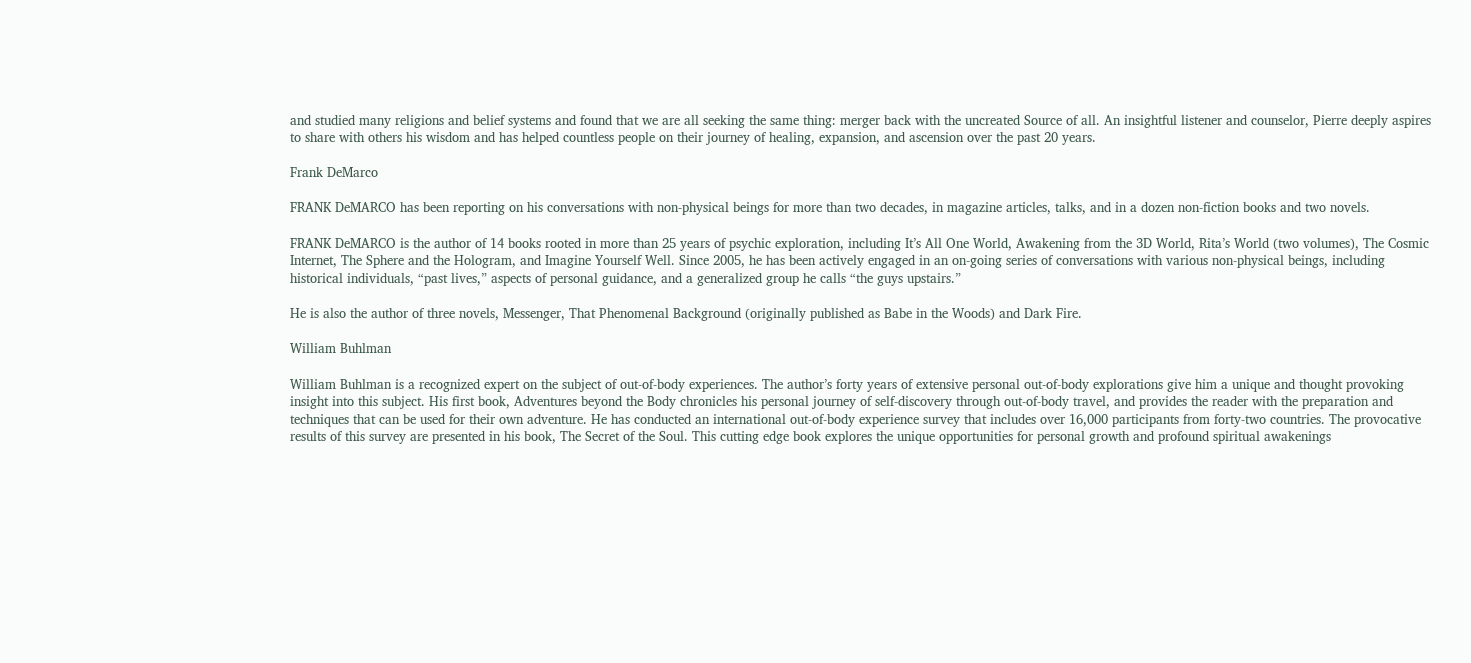and studied many religions and belief systems and found that we are all seeking the same thing: merger back with the uncreated Source of all. An insightful listener and counselor, Pierre deeply aspires to share with others his wisdom and has helped countless people on their journey of healing, expansion, and ascension over the past 20 years.

Frank DeMarco

FRANK DeMARCO has been reporting on his conversations with non-physical beings for more than two decades, in magazine articles, talks, and in a dozen non-fiction books and two novels.

FRANK DeMARCO is the author of 14 books rooted in more than 25 years of psychic exploration, including It’s All One World, Awakening from the 3D World, Rita’s World (two volumes), The Cosmic Internet, The Sphere and the Hologram, and Imagine Yourself Well. Since 2005, he has been actively engaged in an on-going series of conversations with various non-physical beings, including historical individuals, “past lives,” aspects of personal guidance, and a generalized group he calls “the guys upstairs.”

He is also the author of three novels, Messenger, That Phenomenal Background (originally published as Babe in the Woods) and Dark Fire.

William Buhlman

William Buhlman is a recognized expert on the subject of out-of-body experiences. The author’s forty years of extensive personal out-of-body explorations give him a unique and thought provoking insight into this subject. His first book, Adventures beyond the Body chronicles his personal journey of self-discovery through out-of-body travel, and provides the reader with the preparation and techniques that can be used for their own adventure. He has conducted an international out-of-body experience survey that includes over 16,000 participants from forty-two countries. The provocative results of this survey are presented in his book, The Secret of the Soul. This cutting edge book explores the unique opportunities for personal growth and profound spiritual awakenings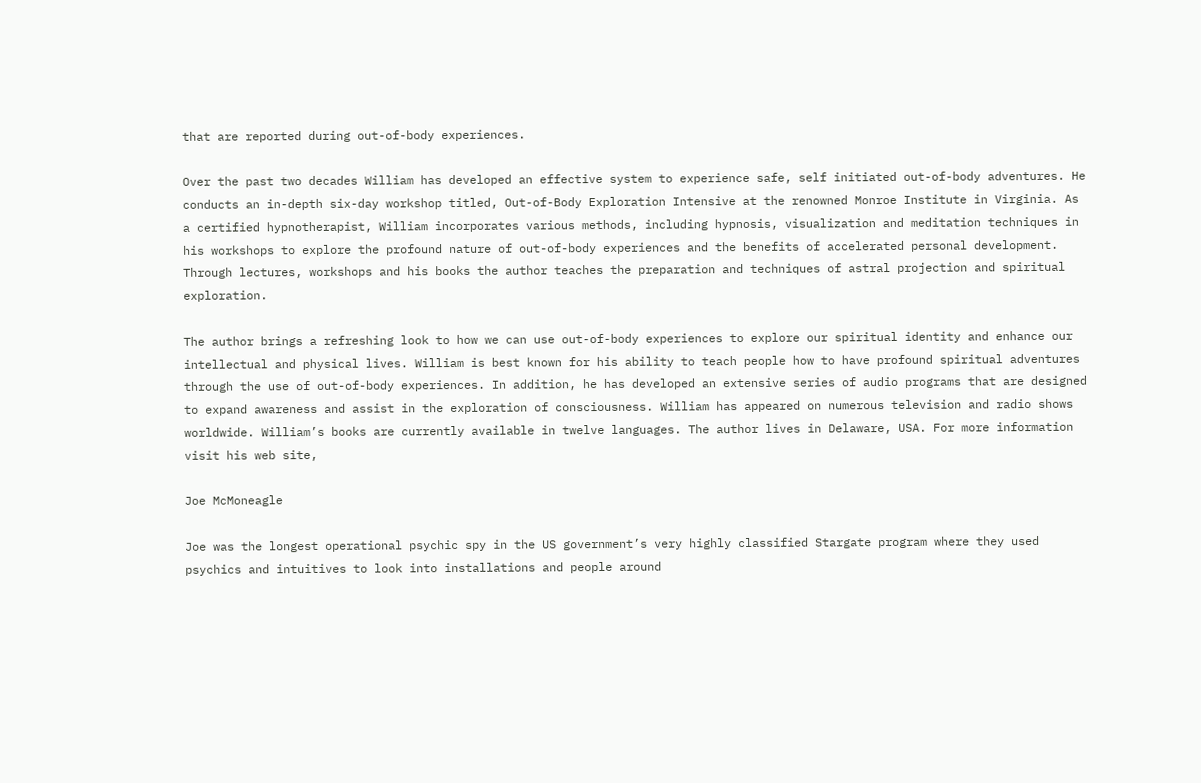that are reported during out-of-body experiences.

Over the past two decades William has developed an effective system to experience safe, self initiated out-of-body adventures. He conducts an in-depth six-day workshop titled, Out-of-Body Exploration Intensive at the renowned Monroe Institute in Virginia. As a certified hypnotherapist, William incorporates various methods, including hypnosis, visualization and meditation techniques in his workshops to explore the profound nature of out-of-body experiences and the benefits of accelerated personal development. Through lectures, workshops and his books the author teaches the preparation and techniques of astral projection and spiritual exploration.

The author brings a refreshing look to how we can use out-of-body experiences to explore our spiritual identity and enhance our intellectual and physical lives. William is best known for his ability to teach people how to have profound spiritual adventures through the use of out-of-body experiences. In addition, he has developed an extensive series of audio programs that are designed to expand awareness and assist in the exploration of consciousness. William has appeared on numerous television and radio shows worldwide. William’s books are currently available in twelve languages. The author lives in Delaware, USA. For more information visit his web site,

Joe McMoneagle

Joe was the longest operational psychic spy in the US government’s very highly classified Stargate program where they used psychics and intuitives to look into installations and people around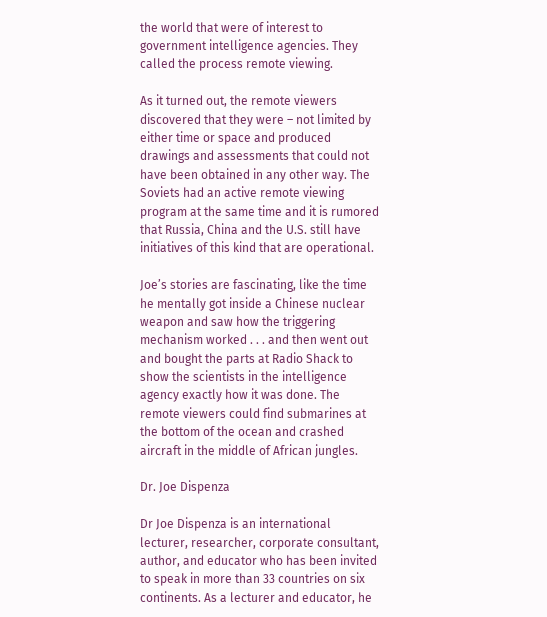the world that were of interest to government intelligence agencies. They called the process remote viewing.

As it turned out, the remote viewers discovered that they were – not limited by either time or space and produced drawings and assessments that could not have been obtained in any other way. The Soviets had an active remote viewing program at the same time and it is rumored that Russia, China and the U.S. still have initiatives of this kind that are operational.

Joe’s stories are fascinating, like the time he mentally got inside a Chinese nuclear weapon and saw how the triggering mechanism worked . . . and then went out and bought the parts at Radio Shack to show the scientists in the intelligence agency exactly how it was done. The remote viewers could find submarines at the bottom of the ocean and crashed aircraft in the middle of African jungles.

Dr. Joe Dispenza

Dr Joe Dispenza is an international lecturer, researcher, corporate consultant, author, and educator who has been invited to speak in more than 33 countries on six continents. As a lecturer and educator, he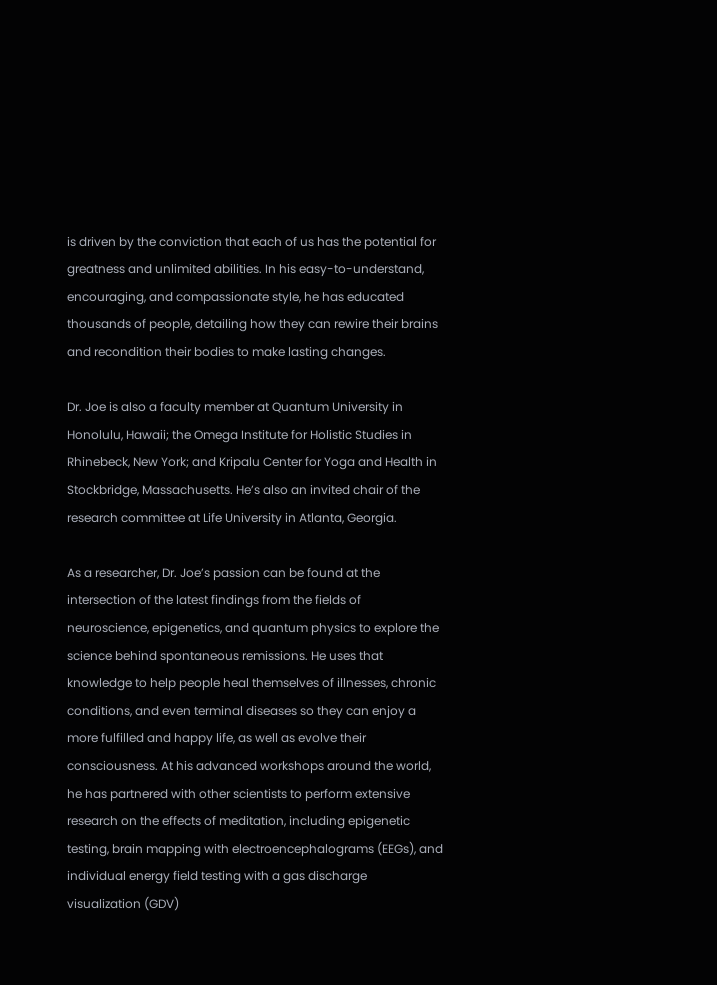is driven by the conviction that each of us has the potential for greatness and unlimited abilities. In his easy-to-understand, encouraging, and compassionate style, he has educated thousands of people, detailing how they can rewire their brains and recondition their bodies to make lasting changes.

Dr. Joe is also a faculty member at Quantum University in Honolulu, Hawaii; the Omega Institute for Holistic Studies in Rhinebeck, New York; and Kripalu Center for Yoga and Health in Stockbridge, Massachusetts. He’s also an invited chair of the research committee at Life University in Atlanta, Georgia.

As a researcher, Dr. Joe’s passion can be found at the intersection of the latest findings from the fields of neuroscience, epigenetics, and quantum physics to explore the science behind spontaneous remissions. He uses that knowledge to help people heal themselves of illnesses, chronic conditions, and even terminal diseases so they can enjoy a more fulfilled and happy life, as well as evolve their consciousness. At his advanced workshops around the world, he has partnered with other scientists to perform extensive research on the effects of meditation, including epigenetic testing, brain mapping with electroencephalograms (EEGs), and individual energy field testing with a gas discharge visualization (GDV)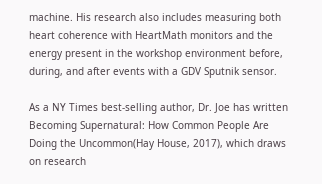machine. His research also includes measuring both heart coherence with HeartMath monitors and the energy present in the workshop environment before, during, and after events with a GDV Sputnik sensor.

As a NY Times best-selling author, Dr. Joe has written Becoming Supernatural: How Common People Are Doing the Uncommon(Hay House, 2017), which draws on research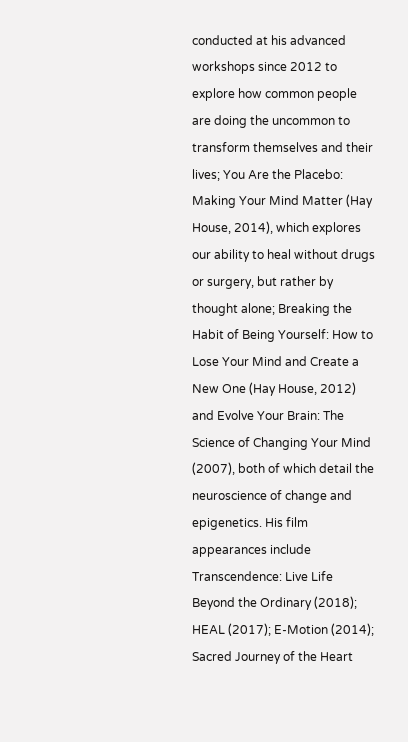conducted at his advanced workshops since 2012 to explore how common people are doing the uncommon to transform themselves and their lives; You Are the Placebo: Making Your Mind Matter (Hay House, 2014), which explores our ability to heal without drugs or surgery, but rather by thought alone; Breaking the Habit of Being Yourself: How to Lose Your Mind and Create a New One (Hay House, 2012) and Evolve Your Brain: The Science of Changing Your Mind (2007), both of which detail the neuroscience of change and epigenetics. His film appearances include Transcendence: Live Life Beyond the Ordinary (2018); HEAL (2017); E-Motion (2014); Sacred Journey of the Heart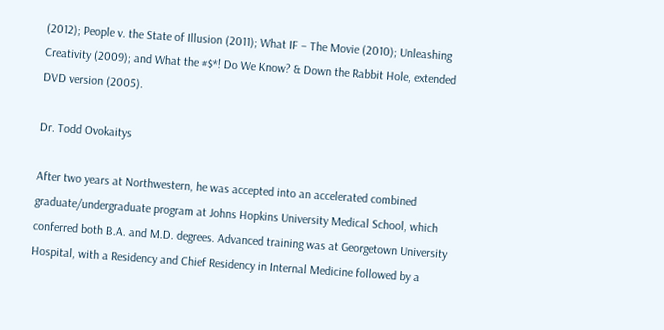(2012); People v. the State of Illusion (2011); What IF – The Movie (2010); Unleashing Creativity (2009); and What the #$*! Do We Know? & Down the Rabbit Hole, extended DVD version (2005).

Dr. Todd Ovokaitys

After two years at Northwestern, he was accepted into an accelerated combined graduate/undergraduate program at Johns Hopkins University Medical School, which conferred both B.A. and M.D. degrees. Advanced training was at Georgetown University Hospital, with a Residency and Chief Residency in Internal Medicine followed by a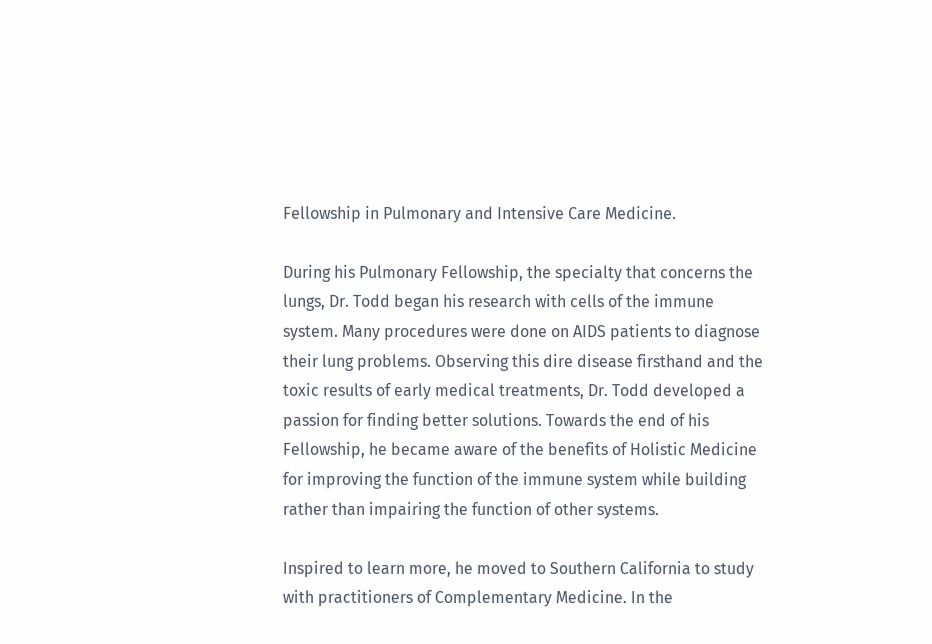Fellowship in Pulmonary and Intensive Care Medicine.

During his Pulmonary Fellowship, the specialty that concerns the lungs, Dr. Todd began his research with cells of the immune system. Many procedures were done on AIDS patients to diagnose their lung problems. Observing this dire disease firsthand and the toxic results of early medical treatments, Dr. Todd developed a passion for finding better solutions. Towards the end of his Fellowship, he became aware of the benefits of Holistic Medicine for improving the function of the immune system while building rather than impairing the function of other systems.

Inspired to learn more, he moved to Southern California to study with practitioners of Complementary Medicine. In the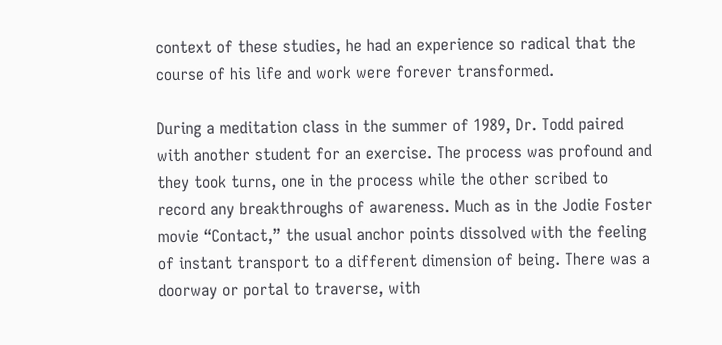context of these studies, he had an experience so radical that the course of his life and work were forever transformed.

During a meditation class in the summer of 1989, Dr. Todd paired with another student for an exercise. The process was profound and they took turns, one in the process while the other scribed to record any breakthroughs of awareness. Much as in the Jodie Foster movie “Contact,” the usual anchor points dissolved with the feeling of instant transport to a different dimension of being. There was a doorway or portal to traverse, with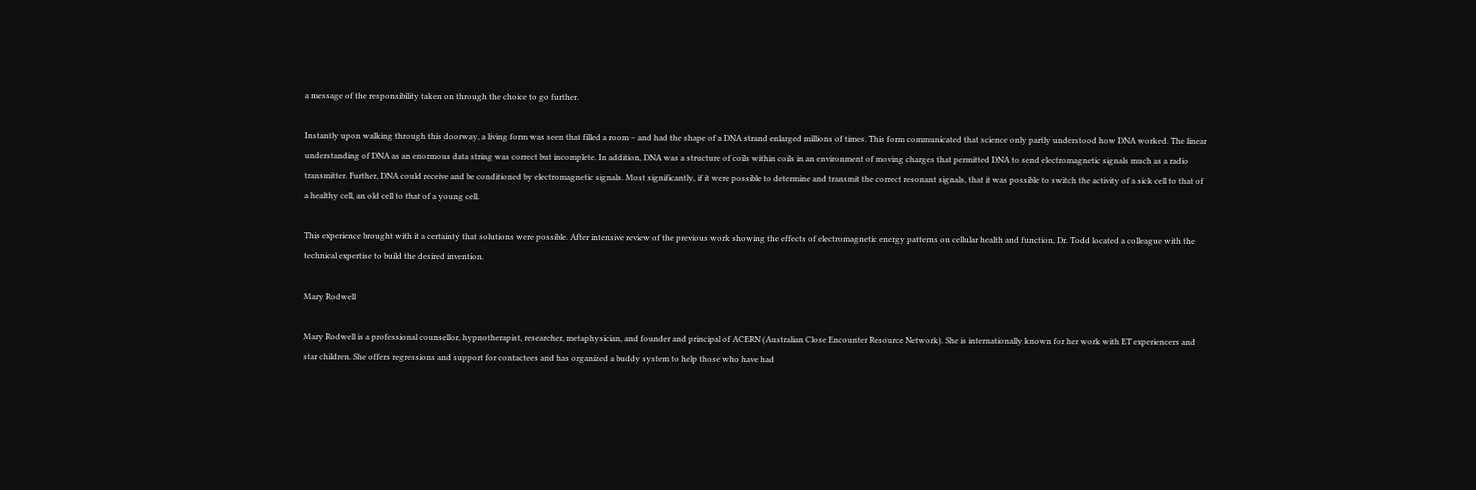a message of the responsibility taken on through the choice to go further.

Instantly upon walking through this doorway, a living form was seen that filled a room – and had the shape of a DNA strand enlarged millions of times. This form communicated that science only partly understood how DNA worked. The linear understanding of DNA as an enormous data string was correct but incomplete. In addition, DNA was a structure of coils within coils in an environment of moving charges that permitted DNA to send electromagnetic signals much as a radio transmitter. Further, DNA could receive and be conditioned by electromagnetic signals. Most significantly, if it were possible to determine and transmit the correct resonant signals, that it was possible to switch the activity of a sick cell to that of a healthy cell, an old cell to that of a young cell.

This experience brought with it a certainty that solutions were possible. After intensive review of the previous work showing the effects of electromagnetic energy patterns on cellular health and function, Dr. Todd located a colleague with the technical expertise to build the desired invention.

Mary Rodwell

Mary Rodwell is a professional counsellor, hypnotherapist, researcher, metaphysician, and founder and principal of ACERN (Australian Close Encounter Resource Network). She is internationally known for her work with ET experiencers and star children. She offers regressions and support for contactees and has organized a buddy system to help those who have had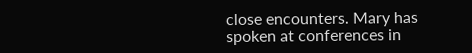close encounters. Mary has spoken at conferences in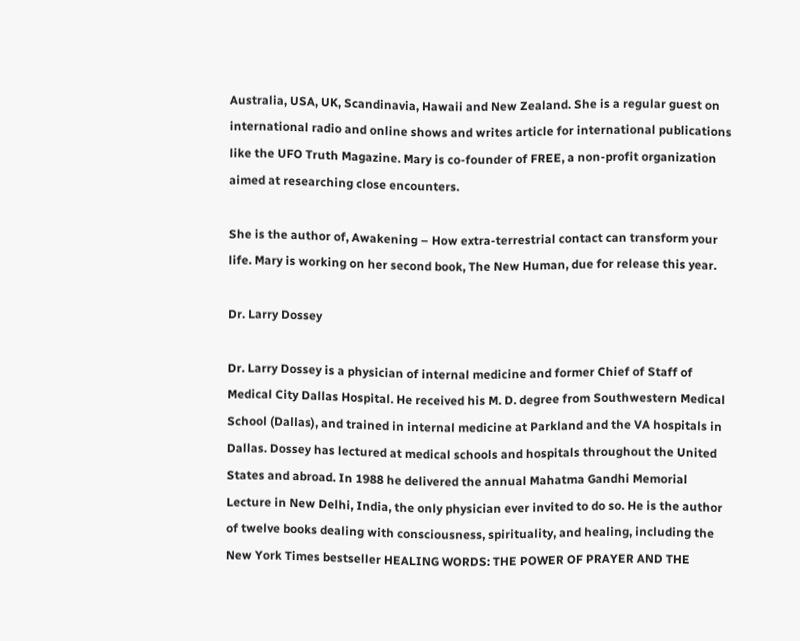Australia, USA, UK, Scandinavia, Hawaii and New Zealand. She is a regular guest on international radio and online shows and writes article for international publications like the UFO Truth Magazine. Mary is co-founder of FREE, a non-profit organization aimed at researching close encounters.

She is the author of, Awakening – How extra-terrestrial contact can transform your life. Mary is working on her second book, The New Human, due for release this year.

Dr. Larry Dossey

Dr. Larry Dossey is a physician of internal medicine and former Chief of Staff of Medical City Dallas Hospital. He received his M. D. degree from Southwestern Medical School (Dallas), and trained in internal medicine at Parkland and the VA hospitals in Dallas. Dossey has lectured at medical schools and hospitals throughout the United States and abroad. In 1988 he delivered the annual Mahatma Gandhi Memorial Lecture in New Delhi, India, the only physician ever invited to do so. He is the author of twelve books dealing with consciousness, spirituality, and healing, including the New York Times bestseller HEALING WORDS: THE POWER OF PRAYER AND THE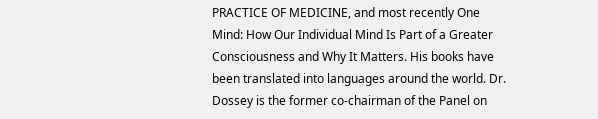PRACTICE OF MEDICINE, and most recently One Mind: How Our Individual Mind Is Part of a Greater Consciousness and Why It Matters. His books have been translated into languages around the world. Dr. Dossey is the former co-chairman of the Panel on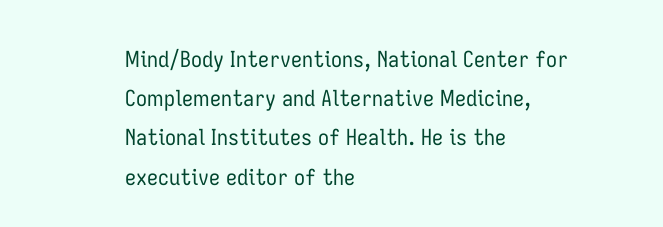Mind/Body Interventions, National Center for Complementary and Alternative Medicine, National Institutes of Health. He is the executive editor of the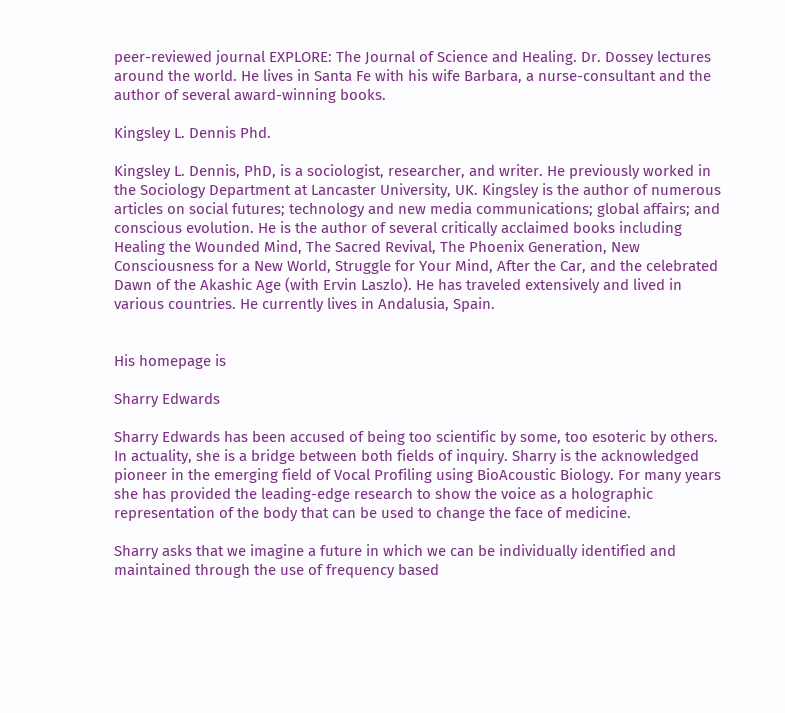peer-reviewed journal EXPLORE: The Journal of Science and Healing. Dr. Dossey lectures around the world. He lives in Santa Fe with his wife Barbara, a nurse-consultant and the author of several award-winning books.

Kingsley L. Dennis Phd.

Kingsley L. Dennis, PhD, is a sociologist, researcher, and writer. He previously worked in the Sociology Department at Lancaster University, UK. Kingsley is the author of numerous articles on social futures; technology and new media communications; global affairs; and conscious evolution. He is the author of several critically acclaimed books including Healing the Wounded Mind, The Sacred Revival, The Phoenix Generation, New Consciousness for a New World, Struggle for Your Mind, After the Car, and the celebrated Dawn of the Akashic Age (with Ervin Laszlo). He has traveled extensively and lived in various countries. He currently lives in Andalusia, Spain.


His homepage is

Sharry Edwards

Sharry Edwards has been accused of being too scientific by some, too esoteric by others. In actuality, she is a bridge between both fields of inquiry. Sharry is the acknowledged pioneer in the emerging field of Vocal Profiling using BioAcoustic Biology. For many years she has provided the leading-edge research to show the voice as a holographic representation of the body that can be used to change the face of medicine.

Sharry asks that we imagine a future in which we can be individually identified and maintained through the use of frequency based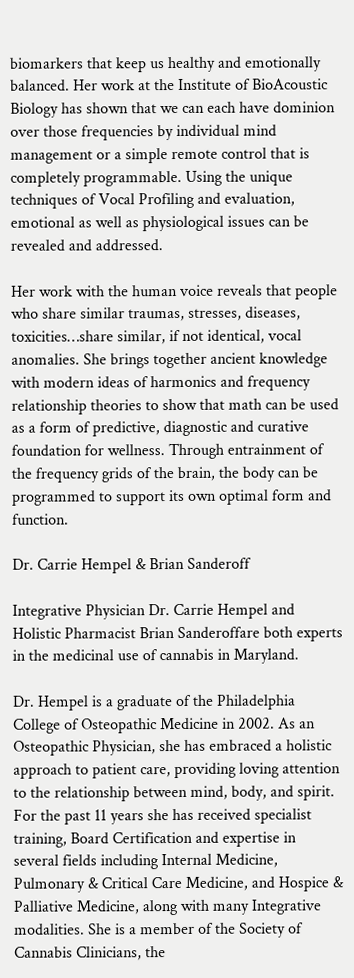biomarkers that keep us healthy and emotionally balanced. Her work at the Institute of BioAcoustic Biology has shown that we can each have dominion over those frequencies by individual mind management or a simple remote control that is completely programmable. Using the unique techniques of Vocal Profiling and evaluation, emotional as well as physiological issues can be revealed and addressed.

Her work with the human voice reveals that people who share similar traumas, stresses, diseases, toxicities…share similar, if not identical, vocal anomalies. She brings together ancient knowledge with modern ideas of harmonics and frequency relationship theories to show that math can be used as a form of predictive, diagnostic and curative foundation for wellness. Through entrainment of the frequency grids of the brain, the body can be programmed to support its own optimal form and function.

Dr. Carrie Hempel & Brian Sanderoff

Integrative Physician Dr. Carrie Hempel and Holistic Pharmacist Brian Sanderoffare both experts in the medicinal use of cannabis in Maryland.

Dr. Hempel is a graduate of the Philadelphia College of Osteopathic Medicine in 2002. As an Osteopathic Physician, she has embraced a holistic approach to patient care, providing loving attention to the relationship between mind, body, and spirit. For the past 11 years she has received specialist training, Board Certification and expertise in several fields including Internal Medicine, Pulmonary & Critical Care Medicine, and Hospice & Palliative Medicine, along with many Integrative modalities. She is a member of the Society of Cannabis Clinicians, the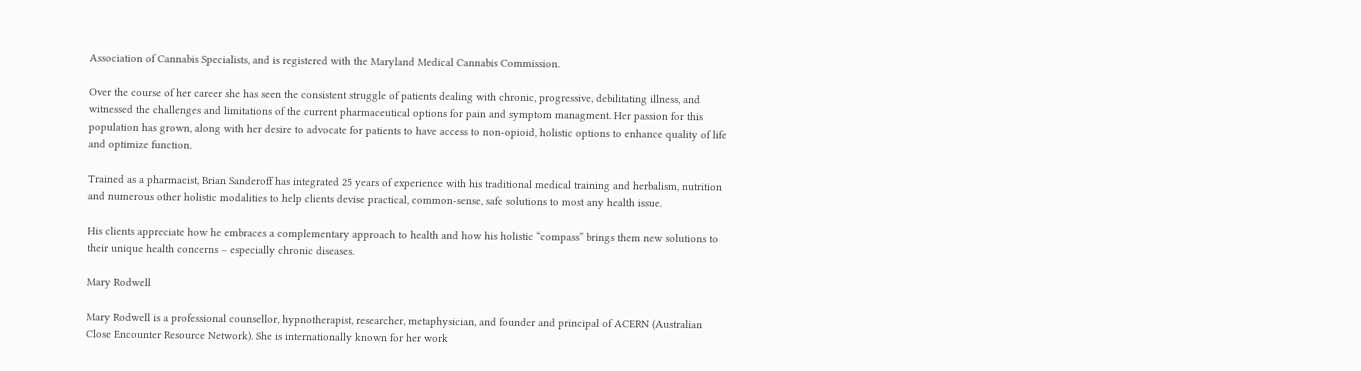Association of Cannabis Specialists, and is registered with the Maryland Medical Cannabis Commission.

Over the course of her career she has seen the consistent struggle of patients dealing with chronic, progressive, debilitating illness, and witnessed the challenges and limitations of the current pharmaceutical options for pain and symptom managment. Her passion for this population has grown, along with her desire to advocate for patients to have access to non-opioid, holistic options to enhance quality of life and optimize function.

Trained as a pharmacist, Brian Sanderoff has integrated 25 years of experience with his traditional medical training and herbalism, nutrition and numerous other holistic modalities to help clients devise practical, common-sense, safe solutions to most any health issue.

His clients appreciate how he embraces a complementary approach to health and how his holistic “compass” brings them new solutions to their unique health concerns – especially chronic diseases.

Mary Rodwell

Mary Rodwell is a professional counsellor, hypnotherapist, researcher, metaphysician, and founder and principal of ACERN (Australian Close Encounter Resource Network). She is internationally known for her work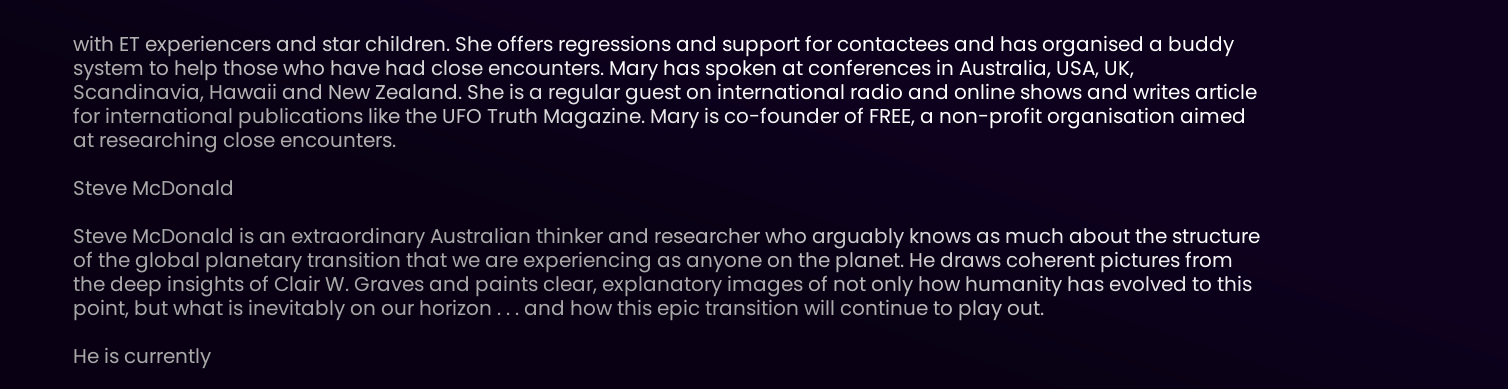with ET experiencers and star children. She offers regressions and support for contactees and has organised a buddy system to help those who have had close encounters. Mary has spoken at conferences in Australia, USA, UK, Scandinavia, Hawaii and New Zealand. She is a regular guest on international radio and online shows and writes article for international publications like the UFO Truth Magazine. Mary is co-founder of FREE, a non-profit organisation aimed at researching close encounters.

Steve McDonald

Steve McDonald is an extraordinary Australian thinker and researcher who arguably knows as much about the structure of the global planetary transition that we are experiencing as anyone on the planet. He draws coherent pictures from the deep insights of Clair W. Graves and paints clear, explanatory images of not only how humanity has evolved to this point, but what is inevitably on our horizon . . . and how this epic transition will continue to play out.

He is currently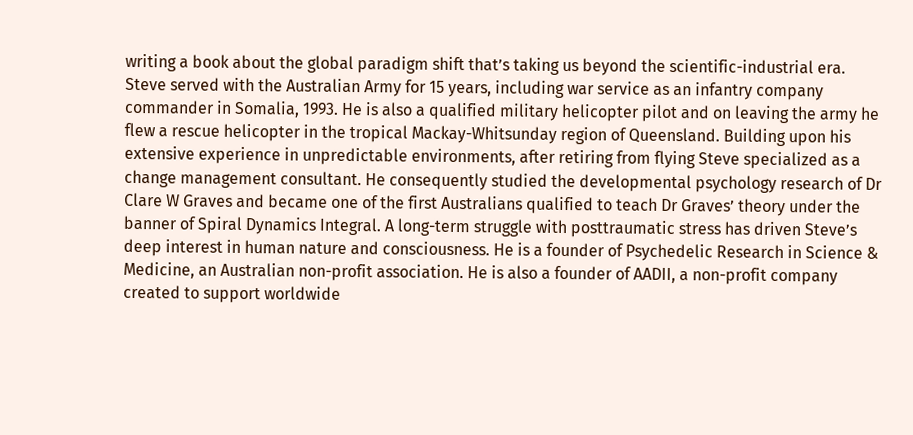writing a book about the global paradigm shift that’s taking us beyond the scientific-industrial era. Steve served with the Australian Army for 15 years, including war service as an infantry company commander in Somalia, 1993. He is also a qualified military helicopter pilot and on leaving the army he flew a rescue helicopter in the tropical Mackay-Whitsunday region of Queensland. Building upon his extensive experience in unpredictable environments, after retiring from flying Steve specialized as a change management consultant. He consequently studied the developmental psychology research of Dr Clare W Graves and became one of the first Australians qualified to teach Dr Graves’ theory under the banner of Spiral Dynamics Integral. A long-term struggle with posttraumatic stress has driven Steve’s deep interest in human nature and consciousness. He is a founder of Psychedelic Research in Science & Medicine, an Australian non-profit association. He is also a founder of AADII, a non-profit company created to support worldwide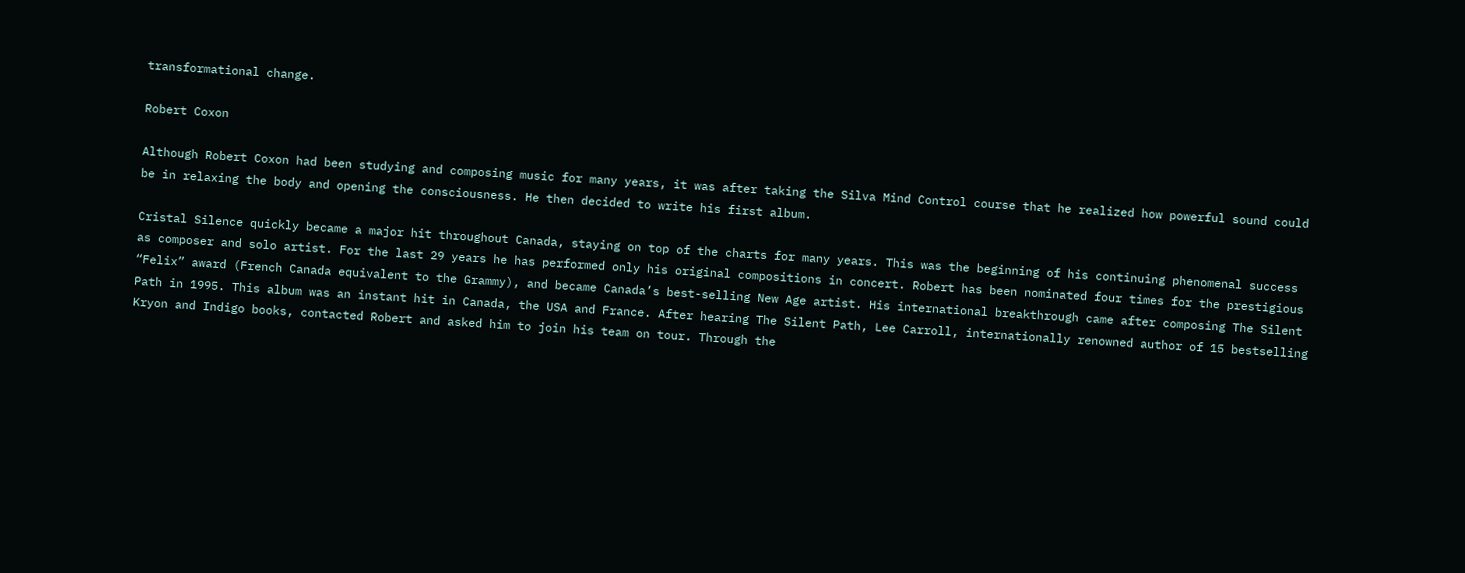transformational change.

Robert Coxon

Although Robert Coxon had been studying and composing music for many years, it was after taking the Silva Mind Control course that he realized how powerful sound could be in relaxing the body and opening the consciousness. He then decided to write his first album.

Cristal Silence quickly became a major hit throughout Canada, staying on top of the charts for many years. This was the beginning of his continuing phenomenal success as composer and solo artist. For the last 29 years he has performed only his original compositions in concert. Robert has been nominated four times for the prestigious “Felix” award (French Canada equivalent to the Grammy), and became Canada’s best-selling New Age artist. His international breakthrough came after composing The Silent Path in 1995. This album was an instant hit in Canada, the USA and France. After hearing The Silent Path, Lee Carroll, internationally renowned author of 15 bestselling Kryon and Indigo books, contacted Robert and asked him to join his team on tour. Through the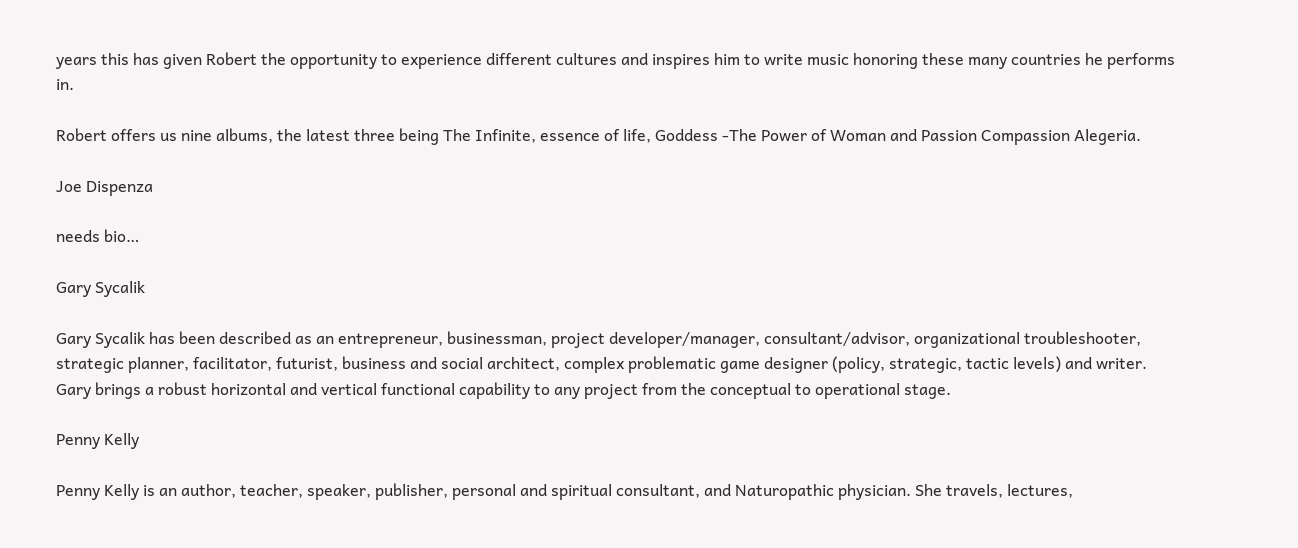years this has given Robert the opportunity to experience different cultures and inspires him to write music honoring these many countries he performs in.

Robert offers us nine albums, the latest three being The Infinite, essence of life, Goddess -The Power of Woman and Passion Compassion Alegeria.

Joe Dispenza

needs bio…

Gary Sycalik

Gary Sycalik has been described as an entrepreneur, businessman, project developer/manager, consultant/advisor, organizational troubleshooter, strategic planner, facilitator, futurist, business and social architect, complex problematic game designer (policy, strategic, tactic levels) and writer. Gary brings a robust horizontal and vertical functional capability to any project from the conceptual to operational stage.

Penny Kelly

Penny Kelly is an author, teacher, speaker, publisher, personal and spiritual consultant, and Naturopathic physician. She travels, lectures,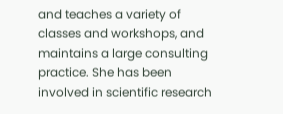and teaches a variety of classes and workshops, and maintains a large consulting practice. She has been involved in scientific research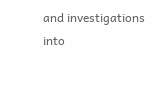and investigations into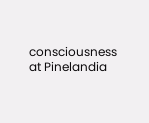consciousness at Pinelandia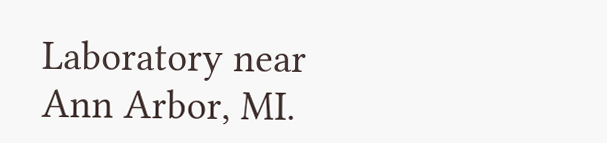Laboratory near Ann Arbor, MI.